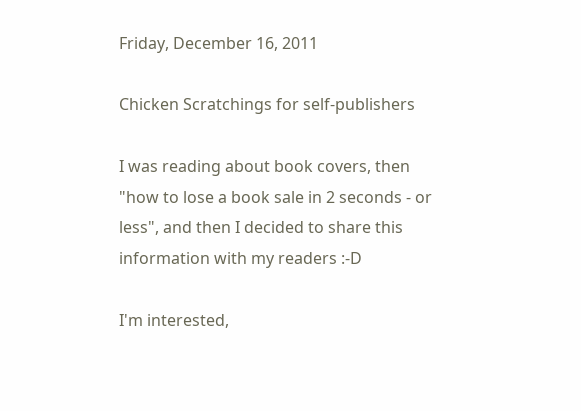Friday, December 16, 2011

Chicken Scratchings for self-publishers

I was reading about book covers, then "how to lose a book sale in 2 seconds - or less", and then I decided to share this information with my readers :-D

I'm interested,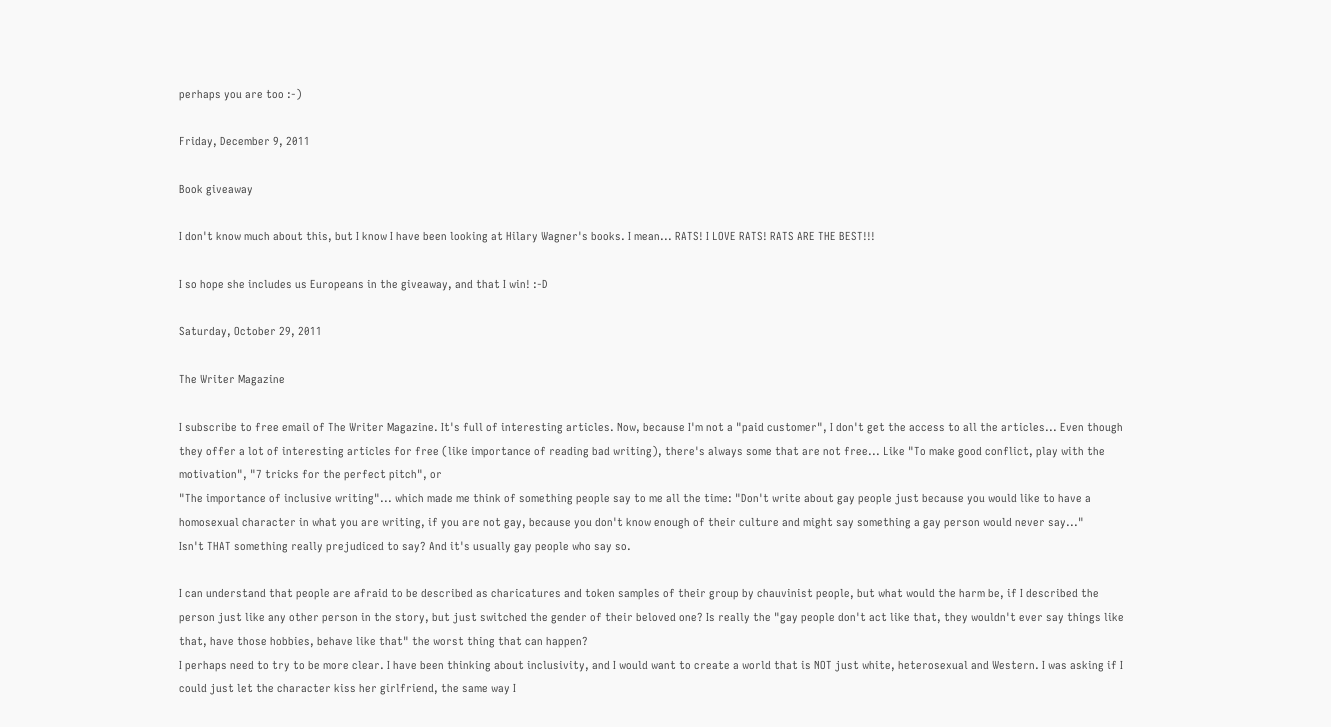perhaps you are too :-)

Friday, December 9, 2011

Book giveaway

I don't know much about this, but I know I have been looking at Hilary Wagner's books. I mean... RATS! I LOVE RATS! RATS ARE THE BEST!!!

I so hope she includes us Europeans in the giveaway, and that I win! :-D

Saturday, October 29, 2011

The Writer Magazine

I subscribe to free email of The Writer Magazine. It's full of interesting articles. Now, because I'm not a "paid customer", I don't get the access to all the articles... Even though they offer a lot of interesting articles for free (like importance of reading bad writing), there's always some that are not free... Like "To make good conflict, play with the motivation", "7 tricks for the perfect pitch", or
"The importance of inclusive writing"... which made me think of something people say to me all the time: "Don't write about gay people just because you would like to have a homosexual character in what you are writing, if you are not gay, because you don't know enough of their culture and might say something a gay person would never say..."
Isn't THAT something really prejudiced to say? And it's usually gay people who say so.

I can understand that people are afraid to be described as charicatures and token samples of their group by chauvinist people, but what would the harm be, if I described the person just like any other person in the story, but just switched the gender of their beloved one? Is really the "gay people don't act like that, they wouldn't ever say things like that, have those hobbies, behave like that" the worst thing that can happen?
I perhaps need to try to be more clear. I have been thinking about inclusivity, and I would want to create a world that is NOT just white, heterosexual and Western. I was asking if I could just let the character kiss her girlfriend, the same way I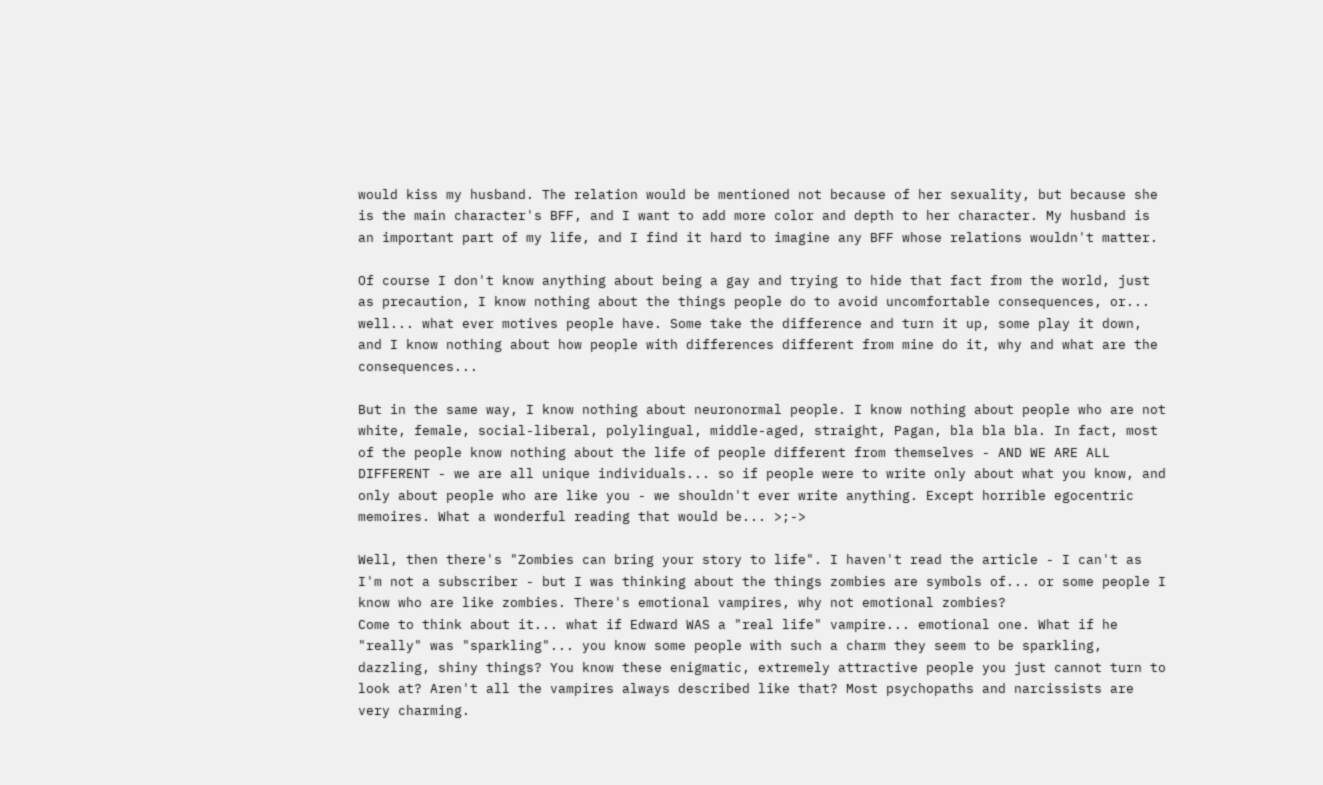would kiss my husband. The relation would be mentioned not because of her sexuality, but because she is the main character's BFF, and I want to add more color and depth to her character. My husband is an important part of my life, and I find it hard to imagine any BFF whose relations wouldn't matter.

Of course I don't know anything about being a gay and trying to hide that fact from the world, just as precaution, I know nothing about the things people do to avoid uncomfortable consequences, or... well... what ever motives people have. Some take the difference and turn it up, some play it down, and I know nothing about how people with differences different from mine do it, why and what are the consequences...

But in the same way, I know nothing about neuronormal people. I know nothing about people who are not white, female, social-liberal, polylingual, middle-aged, straight, Pagan, bla bla bla. In fact, most of the people know nothing about the life of people different from themselves - AND WE ARE ALL DIFFERENT - we are all unique individuals... so if people were to write only about what you know, and only about people who are like you - we shouldn't ever write anything. Except horrible egocentric memoires. What a wonderful reading that would be... >;->

Well, then there's "Zombies can bring your story to life". I haven't read the article - I can't as I'm not a subscriber - but I was thinking about the things zombies are symbols of... or some people I know who are like zombies. There's emotional vampires, why not emotional zombies?
Come to think about it... what if Edward WAS a "real life" vampire... emotional one. What if he "really" was "sparkling"... you know some people with such a charm they seem to be sparkling, dazzling, shiny things? You know these enigmatic, extremely attractive people you just cannot turn to look at? Aren't all the vampires always described like that? Most psychopaths and narcissists are very charming.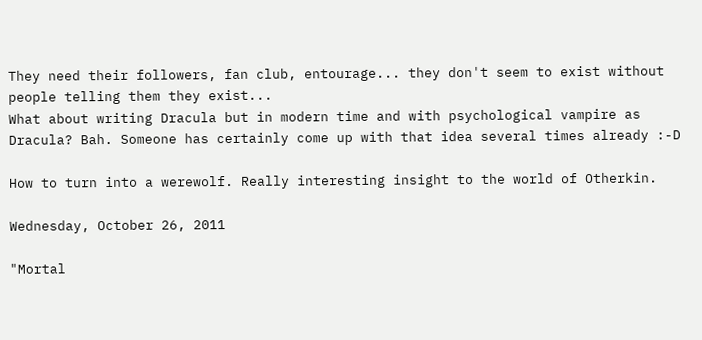They need their followers, fan club, entourage... they don't seem to exist without people telling them they exist...
What about writing Dracula but in modern time and with psychological vampire as Dracula? Bah. Someone has certainly come up with that idea several times already :-D

How to turn into a werewolf. Really interesting insight to the world of Otherkin.

Wednesday, October 26, 2011

"Mortal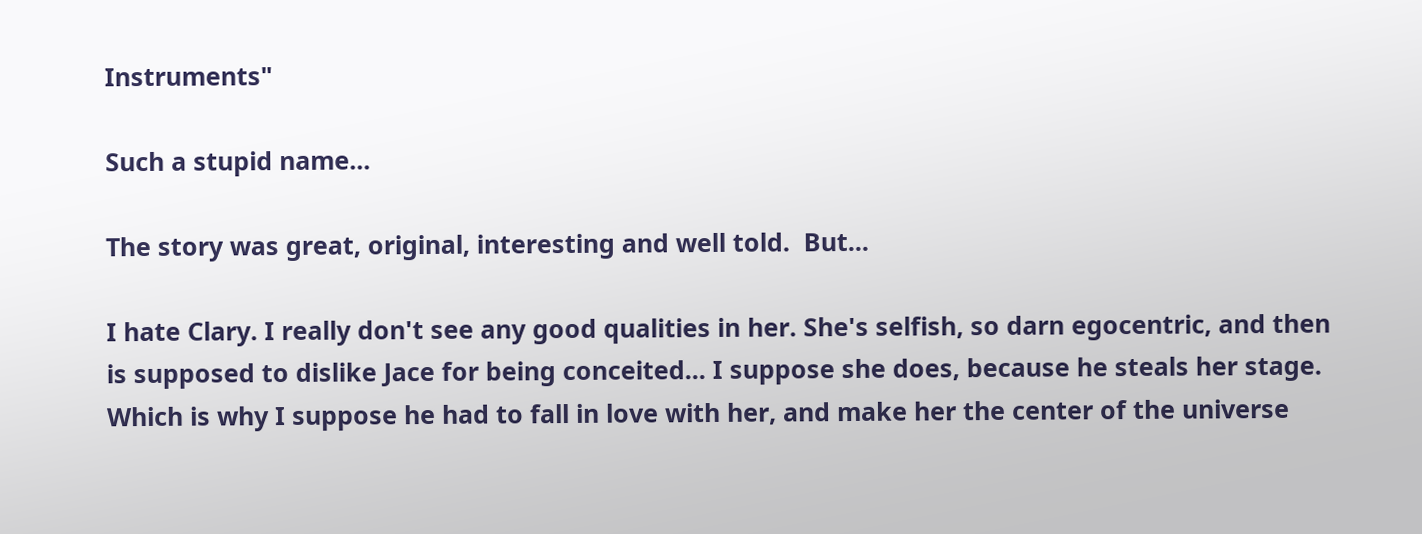Instruments"

Such a stupid name...

The story was great, original, interesting and well told.  But...

I hate Clary. I really don't see any good qualities in her. She's selfish, so darn egocentric, and then is supposed to dislike Jace for being conceited... I suppose she does, because he steals her stage. Which is why I suppose he had to fall in love with her, and make her the center of the universe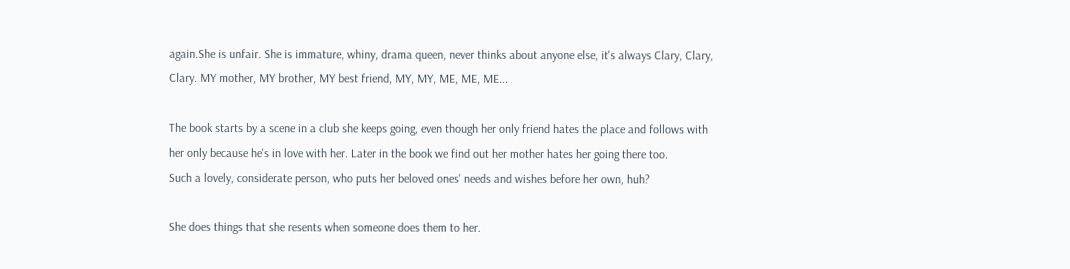again.She is unfair. She is immature, whiny, drama queen, never thinks about anyone else, it's always Clary, Clary, Clary. MY mother, MY brother, MY best friend, MY, MY, ME, ME, ME...

The book starts by a scene in a club she keeps going, even though her only friend hates the place and follows with her only because he's in love with her. Later in the book we find out her mother hates her going there too.
Such a lovely, considerate person, who puts her beloved ones' needs and wishes before her own, huh?

She does things that she resents when someone does them to her.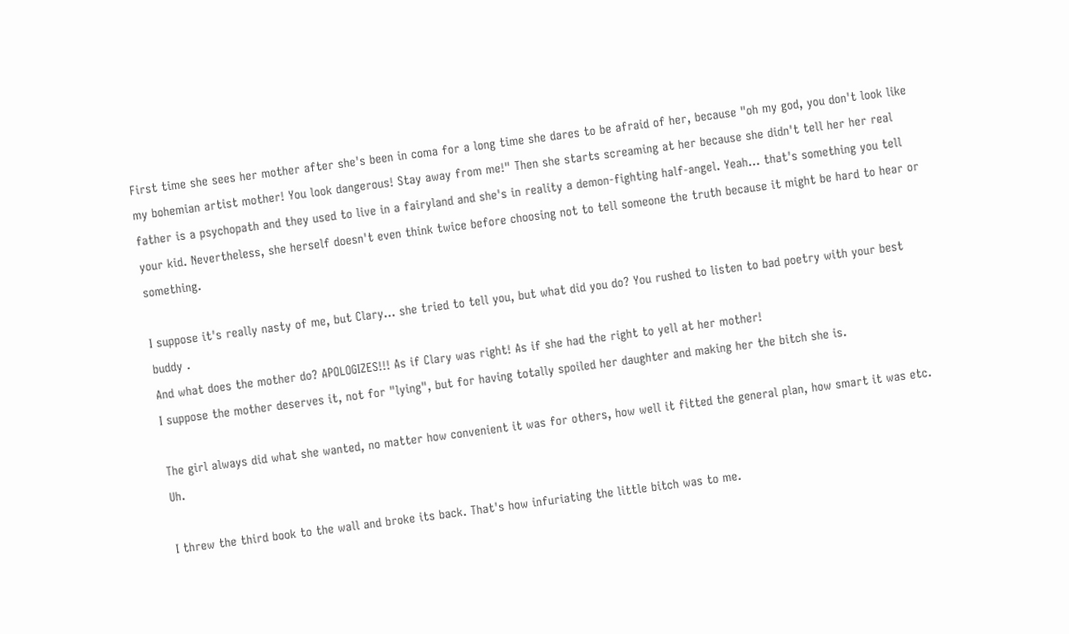First time she sees her mother after she's been in coma for a long time she dares to be afraid of her, because "oh my god, you don't look like my bohemian artist mother! You look dangerous! Stay away from me!" Then she starts screaming at her because she didn't tell her her real father is a psychopath and they used to live in a fairyland and she's in reality a demon-fighting half-angel. Yeah... that's something you tell your kid. Nevertheless, she herself doesn't even think twice before choosing not to tell someone the truth because it might be hard to hear or something.

I suppose it's really nasty of me, but Clary... she tried to tell you, but what did you do? You rushed to listen to bad poetry with your best buddy .
And what does the mother do? APOLOGIZES!!! As if Clary was right! As if she had the right to yell at her mother!
I suppose the mother deserves it, not for "lying", but for having totally spoiled her daughter and making her the bitch she is.

The girl always did what she wanted, no matter how convenient it was for others, how well it fitted the general plan, how smart it was etc. Uh.

I threw the third book to the wall and broke its back. That's how infuriating the little bitch was to me.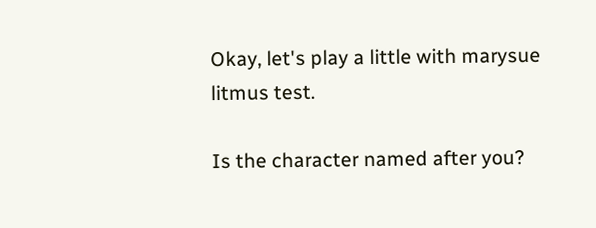Okay, let's play a little with marysue litmus test.

Is the character named after you?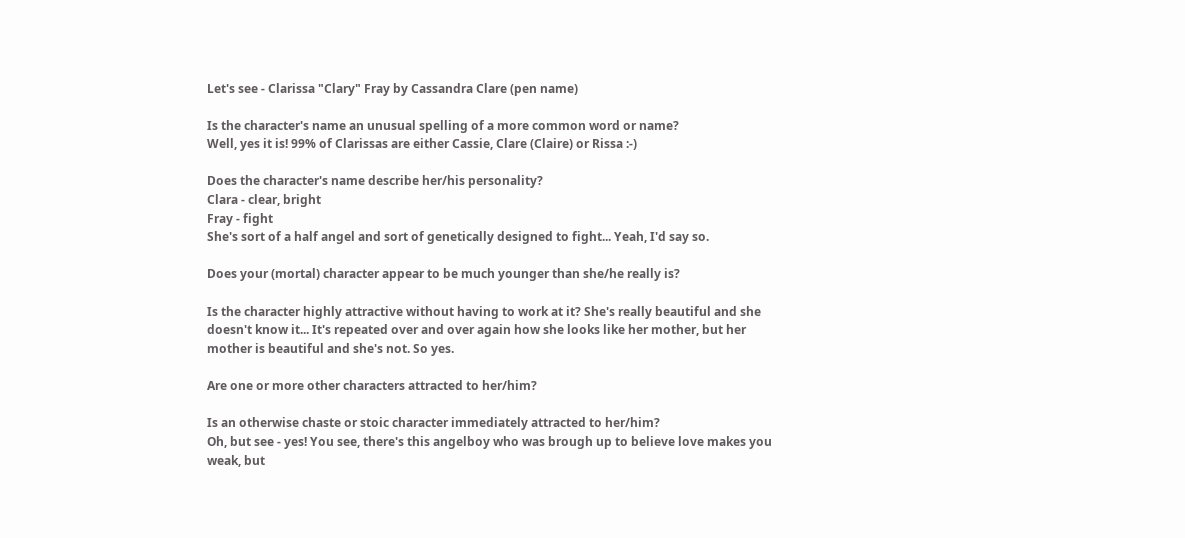Let's see - Clarissa "Clary" Fray by Cassandra Clare (pen name)

Is the character's name an unusual spelling of a more common word or name?
Well, yes it is! 99% of Clarissas are either Cassie, Clare (Claire) or Rissa :-)

Does the character's name describe her/his personality?
Clara - clear, bright
Fray - fight
She's sort of a half angel and sort of genetically designed to fight... Yeah, I'd say so.

Does your (mortal) character appear to be much younger than she/he really is?

Is the character highly attractive without having to work at it? She's really beautiful and she doesn't know it... It's repeated over and over again how she looks like her mother, but her mother is beautiful and she's not. So yes.

Are one or more other characters attracted to her/him?

Is an otherwise chaste or stoic character immediately attracted to her/him?
Oh, but see - yes! You see, there's this angelboy who was brough up to believe love makes you weak, but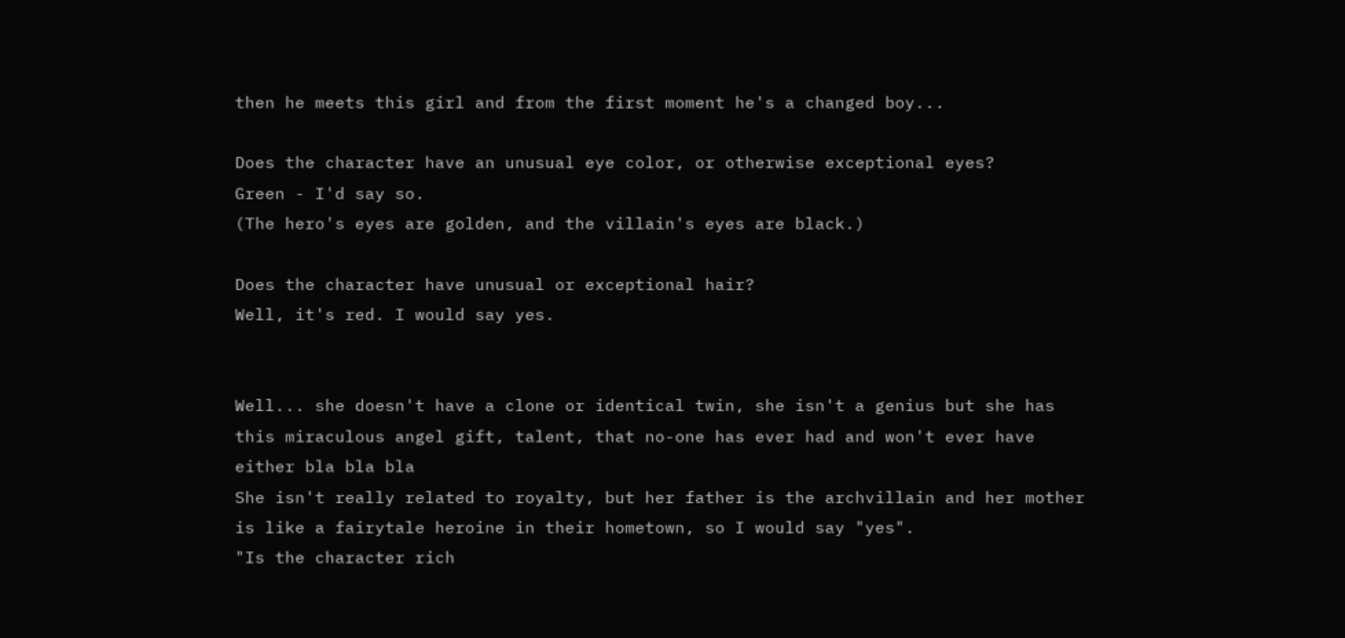then he meets this girl and from the first moment he's a changed boy...

Does the character have an unusual eye color, or otherwise exceptional eyes?
Green - I'd say so.
(The hero's eyes are golden, and the villain's eyes are black.)

Does the character have unusual or exceptional hair?
Well, it's red. I would say yes.


Well... she doesn't have a clone or identical twin, she isn't a genius but she has this miraculous angel gift, talent, that no-one has ever had and won't ever have either bla bla bla
She isn't really related to royalty, but her father is the archvillain and her mother is like a fairytale heroine in their hometown, so I would say "yes".
"Is the character rich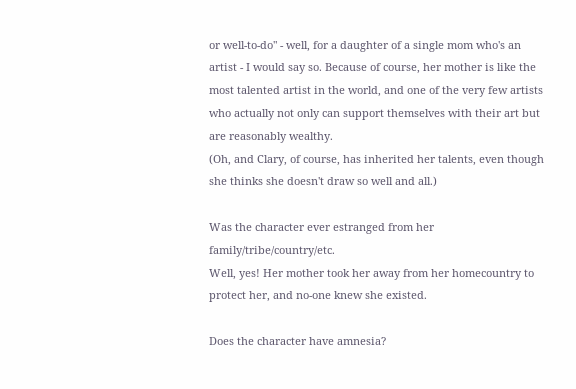or well-to-do" - well, for a daughter of a single mom who's an artist - I would say so. Because of course, her mother is like the most talented artist in the world, and one of the very few artists who actually not only can support themselves with their art but are reasonably wealthy.
(Oh, and Clary, of course, has inherited her talents, even though she thinks she doesn't draw so well and all.)

Was the character ever estranged from her family/tribe/country/etc.
Well, yes! Her mother took her away from her homecountry to protect her, and no-one knew she existed.

Does the character have amnesia?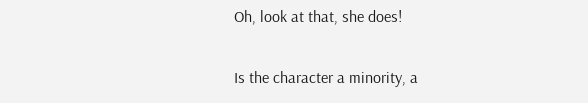Oh, look at that, she does!

Is the character a minority, a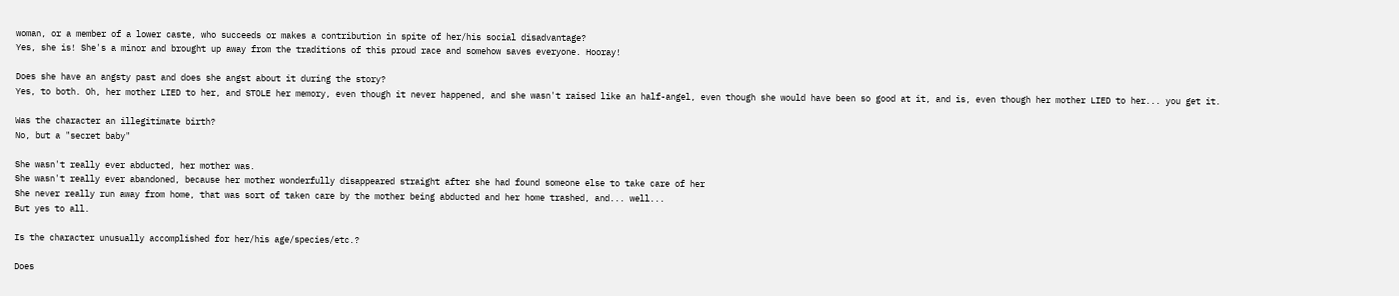woman, or a member of a lower caste, who succeeds or makes a contribution in spite of her/his social disadvantage?
Yes, she is! She's a minor and brought up away from the traditions of this proud race and somehow saves everyone. Hooray!

Does she have an angsty past and does she angst about it during the story?
Yes, to both. Oh, her mother LIED to her, and STOLE her memory, even though it never happened, and she wasn't raised like an half-angel, even though she would have been so good at it, and is, even though her mother LIED to her... you get it.

Was the character an illegitimate birth?
No, but a "secret baby"

She wasn't really ever abducted, her mother was.
She wasn't really ever abandoned, because her mother wonderfully disappeared straight after she had found someone else to take care of her
She never really run away from home, that was sort of taken care by the mother being abducted and her home trashed, and... well...
But yes to all.

Is the character unusually accomplished for her/his age/species/etc.?

Does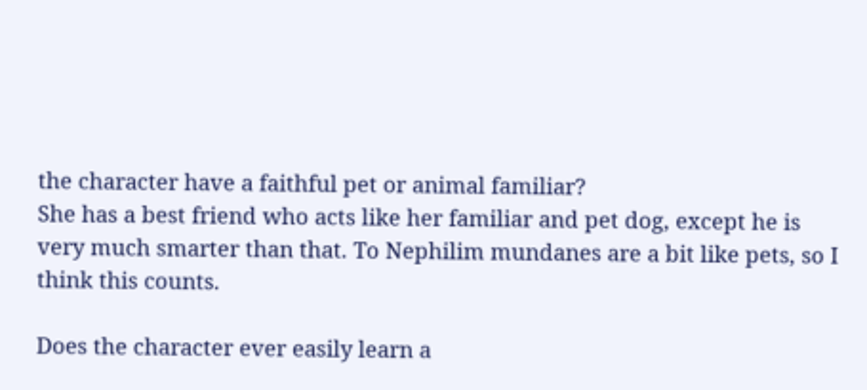the character have a faithful pet or animal familiar?
She has a best friend who acts like her familiar and pet dog, except he is very much smarter than that. To Nephilim mundanes are a bit like pets, so I think this counts.

Does the character ever easily learn a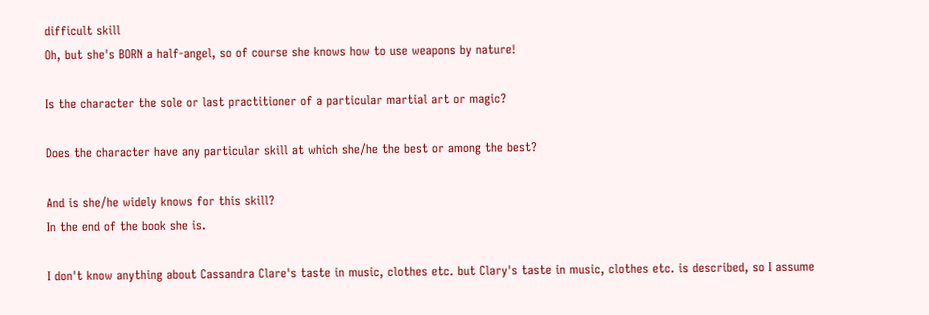difficult skill
Oh, but she's BORN a half-angel, so of course she knows how to use weapons by nature!

Is the character the sole or last practitioner of a particular martial art or magic?

Does the character have any particular skill at which she/he the best or among the best?

And is she/he widely knows for this skill?
In the end of the book she is.

I don't know anything about Cassandra Clare's taste in music, clothes etc. but Clary's taste in music, clothes etc. is described, so I assume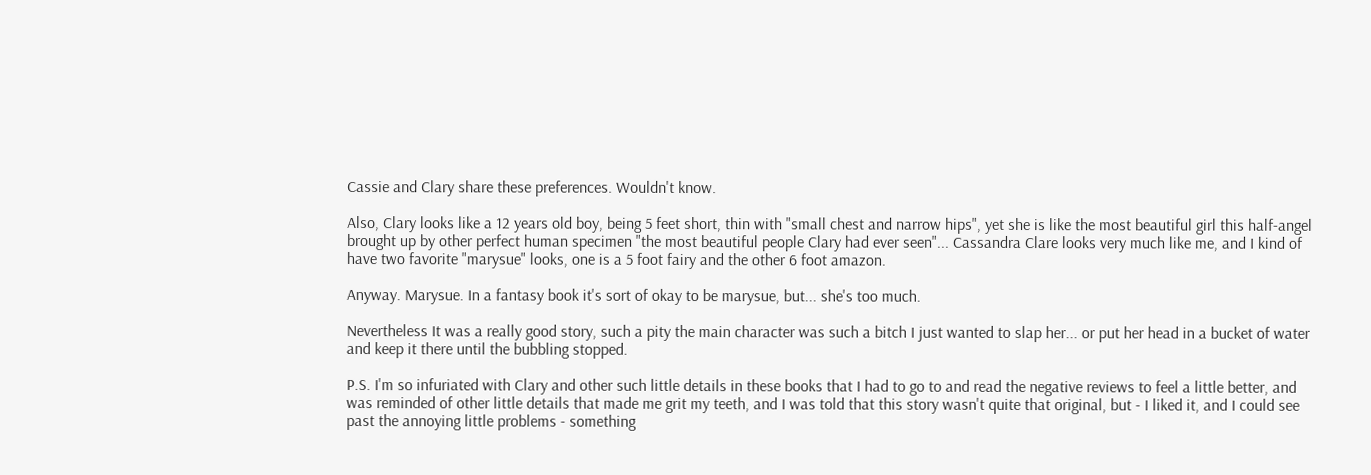Cassie and Clary share these preferences. Wouldn't know.

Also, Clary looks like a 12 years old boy, being 5 feet short, thin with "small chest and narrow hips", yet she is like the most beautiful girl this half-angel brought up by other perfect human specimen "the most beautiful people Clary had ever seen"... Cassandra Clare looks very much like me, and I kind of have two favorite "marysue" looks, one is a 5 foot fairy and the other 6 foot amazon.

Anyway. Marysue. In a fantasy book it's sort of okay to be marysue, but... she's too much.

Nevertheless It was a really good story, such a pity the main character was such a bitch I just wanted to slap her... or put her head in a bucket of water and keep it there until the bubbling stopped.

P.S. I'm so infuriated with Clary and other such little details in these books that I had to go to and read the negative reviews to feel a little better, and was reminded of other little details that made me grit my teeth, and I was told that this story wasn't quite that original, but - I liked it, and I could see past the annoying little problems - something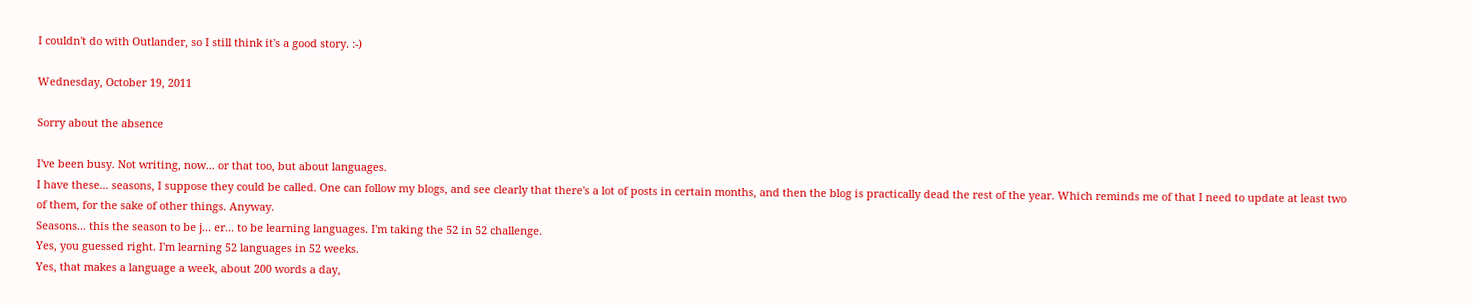I couldn't do with Outlander, so I still think it's a good story. :-)

Wednesday, October 19, 2011

Sorry about the absence

I've been busy. Not writing, now... or that too, but about languages.
I have these... seasons, I suppose they could be called. One can follow my blogs, and see clearly that there's a lot of posts in certain months, and then the blog is practically dead the rest of the year. Which reminds me of that I need to update at least two of them, for the sake of other things. Anyway.
Seasons... this the season to be j... er... to be learning languages. I'm taking the 52 in 52 challenge.
Yes, you guessed right. I'm learning 52 languages in 52 weeks.
Yes, that makes a language a week, about 200 words a day,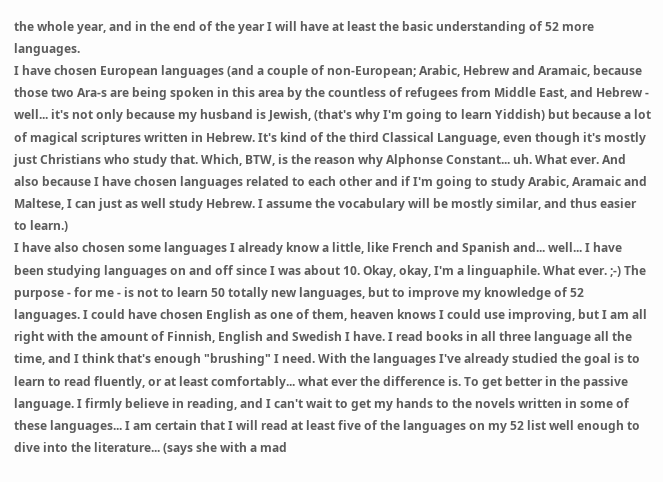the whole year, and in the end of the year I will have at least the basic understanding of 52 more languages.
I have chosen European languages (and a couple of non-European; Arabic, Hebrew and Aramaic, because those two Ara-s are being spoken in this area by the countless of refugees from Middle East, and Hebrew - well... it's not only because my husband is Jewish, (that's why I'm going to learn Yiddish) but because a lot of magical scriptures written in Hebrew. It's kind of the third Classical Language, even though it's mostly just Christians who study that. Which, BTW, is the reason why Alphonse Constant... uh. What ever. And also because I have chosen languages related to each other and if I'm going to study Arabic, Aramaic and Maltese, I can just as well study Hebrew. I assume the vocabulary will be mostly similar, and thus easier to learn.)
I have also chosen some languages I already know a little, like French and Spanish and... well... I have been studying languages on and off since I was about 10. Okay, okay, I'm a linguaphile. What ever. ;-) The purpose - for me - is not to learn 50 totally new languages, but to improve my knowledge of 52 languages. I could have chosen English as one of them, heaven knows I could use improving, but I am all right with the amount of Finnish, English and Swedish I have. I read books in all three language all the time, and I think that's enough "brushing" I need. With the languages I've already studied the goal is to learn to read fluently, or at least comfortably... what ever the difference is. To get better in the passive language. I firmly believe in reading, and I can't wait to get my hands to the novels written in some of these languages... I am certain that I will read at least five of the languages on my 52 list well enough to dive into the literature... (says she with a mad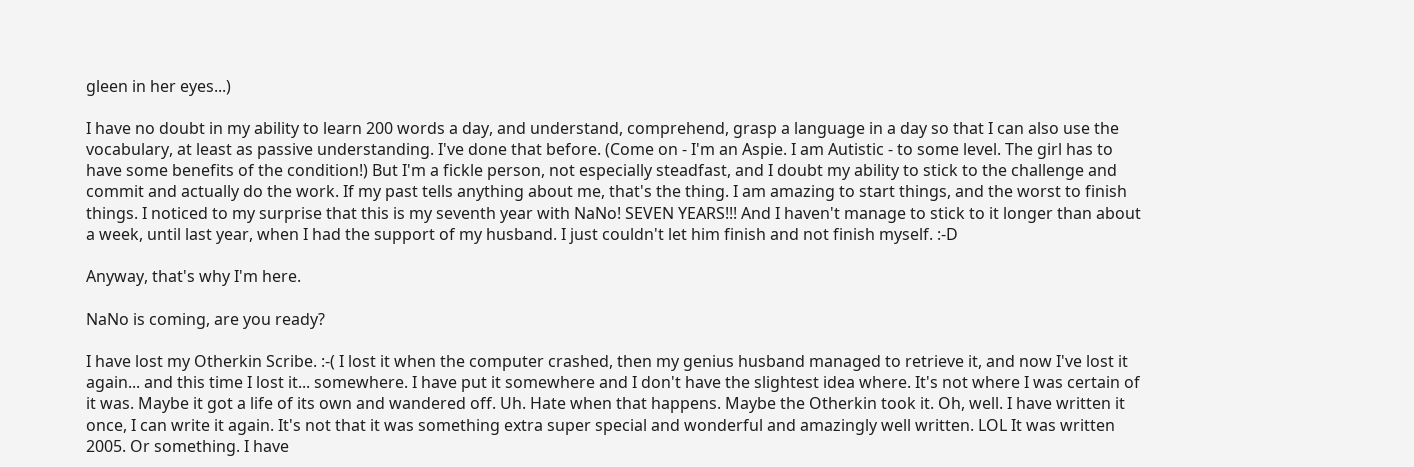gleen in her eyes...)

I have no doubt in my ability to learn 200 words a day, and understand, comprehend, grasp a language in a day so that I can also use the vocabulary, at least as passive understanding. I've done that before. (Come on - I'm an Aspie. I am Autistic - to some level. The girl has to have some benefits of the condition!) But I'm a fickle person, not especially steadfast, and I doubt my ability to stick to the challenge and commit and actually do the work. If my past tells anything about me, that's the thing. I am amazing to start things, and the worst to finish things. I noticed to my surprise that this is my seventh year with NaNo! SEVEN YEARS!!! And I haven't manage to stick to it longer than about a week, until last year, when I had the support of my husband. I just couldn't let him finish and not finish myself. :-D

Anyway, that's why I'm here.

NaNo is coming, are you ready?

I have lost my Otherkin Scribe. :-( I lost it when the computer crashed, then my genius husband managed to retrieve it, and now I've lost it again... and this time I lost it... somewhere. I have put it somewhere and I don't have the slightest idea where. It's not where I was certain of it was. Maybe it got a life of its own and wandered off. Uh. Hate when that happens. Maybe the Otherkin took it. Oh, well. I have written it once, I can write it again. It's not that it was something extra super special and wonderful and amazingly well written. LOL It was written 2005. Or something. I have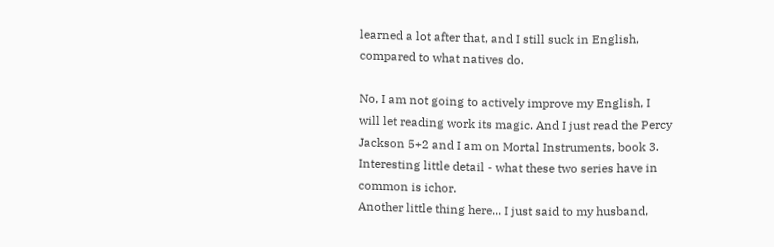learned a lot after that, and I still suck in English, compared to what natives do.

No, I am not going to actively improve my English, I will let reading work its magic. And I just read the Percy Jackson 5+2 and I am on Mortal Instruments, book 3. Interesting little detail - what these two series have in common is ichor.
Another little thing here... I just said to my husband,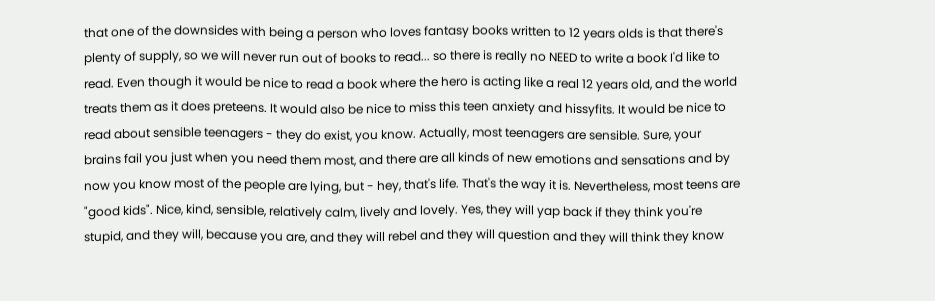that one of the downsides with being a person who loves fantasy books written to 12 years olds is that there's plenty of supply, so we will never run out of books to read... so there is really no NEED to write a book I'd like to read. Even though it would be nice to read a book where the hero is acting like a real 12 years old, and the world treats them as it does preteens. It would also be nice to miss this teen anxiety and hissyfits. It would be nice to read about sensible teenagers - they do exist, you know. Actually, most teenagers are sensible. Sure, your brains fail you just when you need them most, and there are all kinds of new emotions and sensations and by now you know most of the people are lying, but - hey, that's life. That's the way it is. Nevertheless, most teens are "good kids". Nice, kind, sensible, relatively calm, lively and lovely. Yes, they will yap back if they think you're stupid, and they will, because you are, and they will rebel and they will question and they will think they know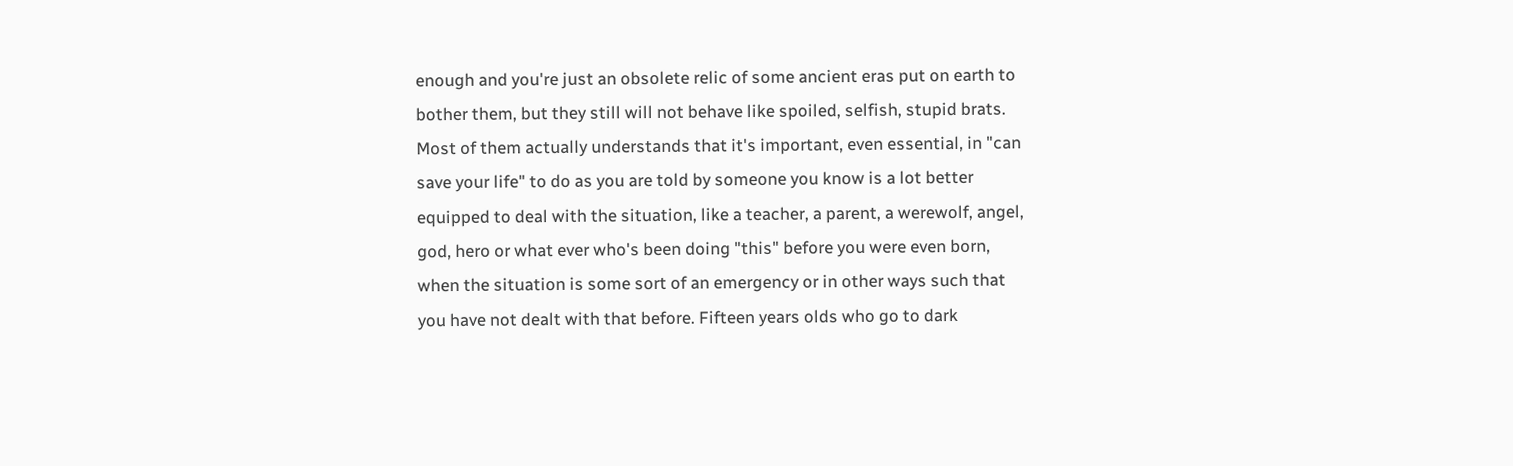enough and you're just an obsolete relic of some ancient eras put on earth to bother them, but they still will not behave like spoiled, selfish, stupid brats. Most of them actually understands that it's important, even essential, in "can save your life" to do as you are told by someone you know is a lot better equipped to deal with the situation, like a teacher, a parent, a werewolf, angel, god, hero or what ever who's been doing "this" before you were even born, when the situation is some sort of an emergency or in other ways such that you have not dealt with that before. Fifteen years olds who go to dark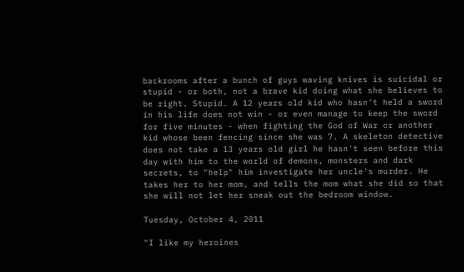backrooms after a bunch of guys waving knives is suicidal or stupid - or both, not a brave kid doing what she believes to be right. Stupid. A 12 years old kid who hasn't held a sword in his life does not win - or even manage to keep the sword for five minutes - when fighting the God of War or another kid whose been fencing since she was 7. A skeleton detective does not take a 13 years old girl he hasn't seen before this day with him to the world of demons, monsters and dark secrets, to "help" him investigate her uncle's murder. He takes her to her mom, and tells the mom what she did so that she will not let her sneak out the bedroom window.

Tuesday, October 4, 2011

"I like my heroines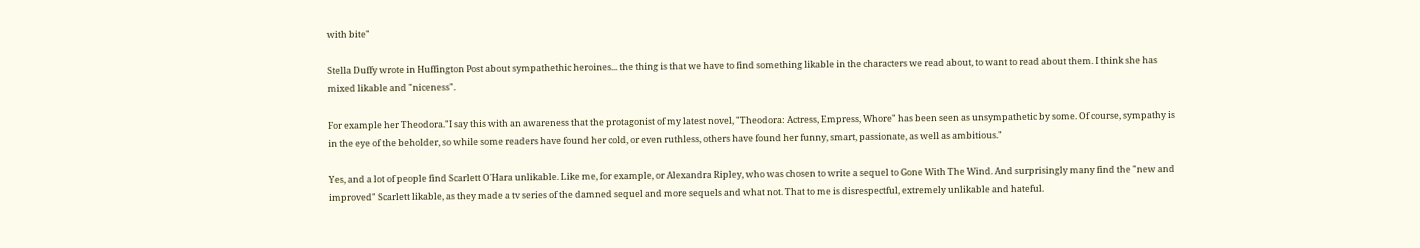with bite"

Stella Duffy wrote in Huffington Post about sympathethic heroines... the thing is that we have to find something likable in the characters we read about, to want to read about them. I think she has mixed likable and "niceness".

For example her Theodora."I say this with an awareness that the protagonist of my latest novel, "Theodora: Actress, Empress, Whore" has been seen as unsympathetic by some. Of course, sympathy is in the eye of the beholder, so while some readers have found her cold, or even ruthless, others have found her funny, smart, passionate, as well as ambitious."

Yes, and a lot of people find Scarlett O'Hara unlikable. Like me, for example, or Alexandra Ripley, who was chosen to write a sequel to Gone With The Wind. And surprisingly many find the "new and improved" Scarlett likable, as they made a tv series of the damned sequel and more sequels and what not. That to me is disrespectful, extremely unlikable and hateful.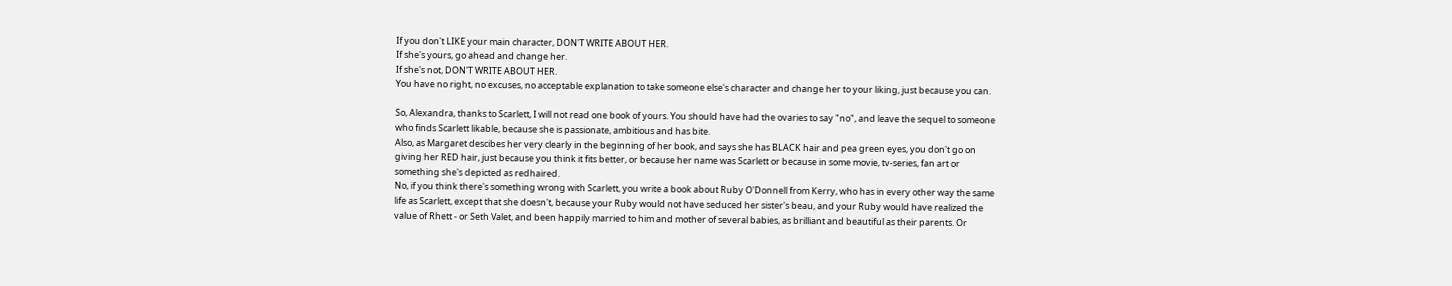If you don't LIKE your main character, DON'T WRITE ABOUT HER.
If she's yours, go ahead and change her.
If she's not, DON'T WRITE ABOUT HER.
You have no right, no excuses, no acceptable explanation to take someone else's character and change her to your liking, just because you can.

So, Alexandra, thanks to Scarlett, I will not read one book of yours. You should have had the ovaries to say "no", and leave the sequel to someone who finds Scarlett likable, because she is passionate, ambitious and has bite.
Also, as Margaret descibes her very clearly in the beginning of her book, and says she has BLACK hair and pea green eyes, you don't go on giving her RED hair, just because you think it fits better, or because her name was Scarlett or because in some movie, tv-series, fan art or something she's depicted as redhaired.
No, if you think there's something wrong with Scarlett, you write a book about Ruby O'Donnell from Kerry, who has in every other way the same life as Scarlett, except that she doesn't, because your Ruby would not have seduced her sister's beau, and your Ruby would have realized the value of Rhett - or Seth Valet, and been happily married to him and mother of several babies, as brilliant and beautiful as their parents. Or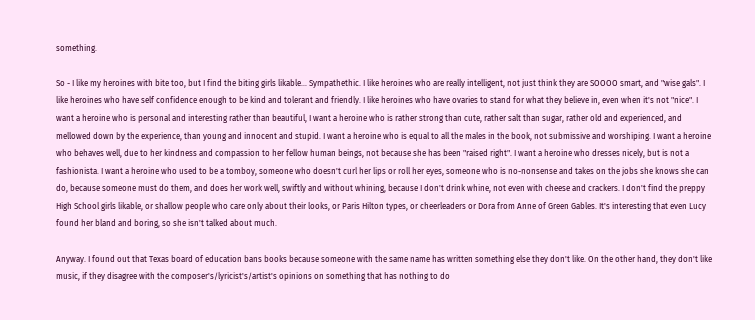something.

So - I like my heroines with bite too, but I find the biting girls likable... Sympathethic. I like heroines who are really intelligent, not just think they are SOOOO smart, and "wise gals". I like heroines who have self confidence enough to be kind and tolerant and friendly. I like heroines who have ovaries to stand for what they believe in, even when it's not "nice". I want a heroine who is personal and interesting rather than beautiful, I want a heroine who is rather strong than cute, rather salt than sugar, rather old and experienced, and mellowed down by the experience, than young and innocent and stupid. I want a heroine who is equal to all the males in the book, not submissive and worshiping. I want a heroine who behaves well, due to her kindness and compassion to her fellow human beings, not because she has been "raised right". I want a heroine who dresses nicely, but is not a fashionista. I want a heroine who used to be a tomboy, someone who doesn't curl her lips or roll her eyes, someone who is no-nonsense and takes on the jobs she knows she can do, because someone must do them, and does her work well, swiftly and without whining, because I don't drink whine, not even with cheese and crackers. I don't find the preppy High School girls likable, or shallow people who care only about their looks, or Paris Hilton types, or cheerleaders or Dora from Anne of Green Gables. It's interesting that even Lucy found her bland and boring, so she isn't talked about much.

Anyway. I found out that Texas board of education bans books because someone with the same name has written something else they don't like. On the other hand, they don't like music, if they disagree with the composer's/lyricist's/artist's opinions on something that has nothing to do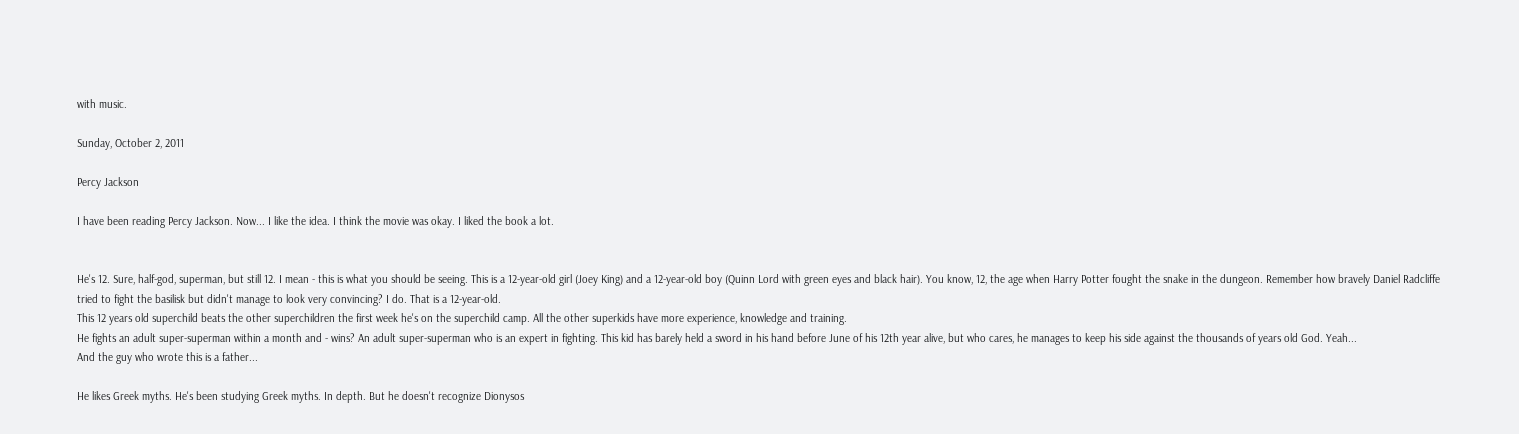with music.

Sunday, October 2, 2011

Percy Jackson

I have been reading Percy Jackson. Now... I like the idea. I think the movie was okay. I liked the book a lot.


He's 12. Sure, half-god, superman, but still 12. I mean - this is what you should be seeing. This is a 12-year-old girl (Joey King) and a 12-year-old boy (Quinn Lord with green eyes and black hair). You know, 12, the age when Harry Potter fought the snake in the dungeon. Remember how bravely Daniel Radcliffe tried to fight the basilisk but didn't manage to look very convincing? I do. That is a 12-year-old.
This 12 years old superchild beats the other superchildren the first week he's on the superchild camp. All the other superkids have more experience, knowledge and training.
He fights an adult super-superman within a month and - wins? An adult super-superman who is an expert in fighting. This kid has barely held a sword in his hand before June of his 12th year alive, but who cares, he manages to keep his side against the thousands of years old God. Yeah...
And the guy who wrote this is a father...

He likes Greek myths. He's been studying Greek myths. In depth. But he doesn't recognize Dionysos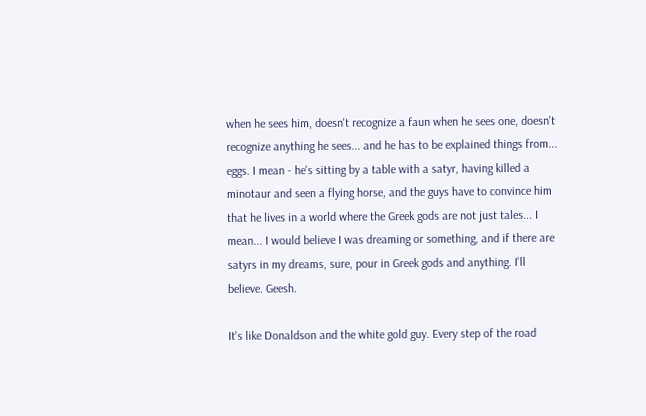when he sees him, doesn't recognize a faun when he sees one, doesn't recognize anything he sees... and he has to be explained things from... eggs. I mean - he's sitting by a table with a satyr, having killed a minotaur and seen a flying horse, and the guys have to convince him that he lives in a world where the Greek gods are not just tales... I mean... I would believe I was dreaming or something, and if there are satyrs in my dreams, sure, pour in Greek gods and anything. I'll believe. Geesh.

It's like Donaldson and the white gold guy. Every step of the road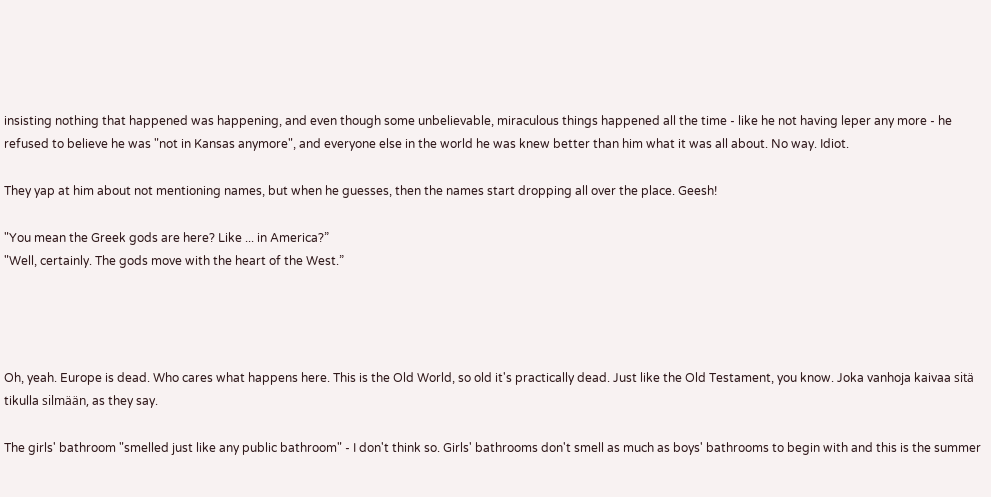insisting nothing that happened was happening, and even though some unbelievable, miraculous things happened all the time - like he not having leper any more - he refused to believe he was "not in Kansas anymore", and everyone else in the world he was knew better than him what it was all about. No way. Idiot.

They yap at him about not mentioning names, but when he guesses, then the names start dropping all over the place. Geesh!

"You mean the Greek gods are here? Like ... in America?”
"Well, certainly. The gods move with the heart of the West.”




Oh, yeah. Europe is dead. Who cares what happens here. This is the Old World, so old it's practically dead. Just like the Old Testament, you know. Joka vanhoja kaivaa sitä tikulla silmään, as they say.

The girls' bathroom "smelled just like any public bathroom" - I don't think so. Girls' bathrooms don't smell as much as boys' bathrooms to begin with and this is the summer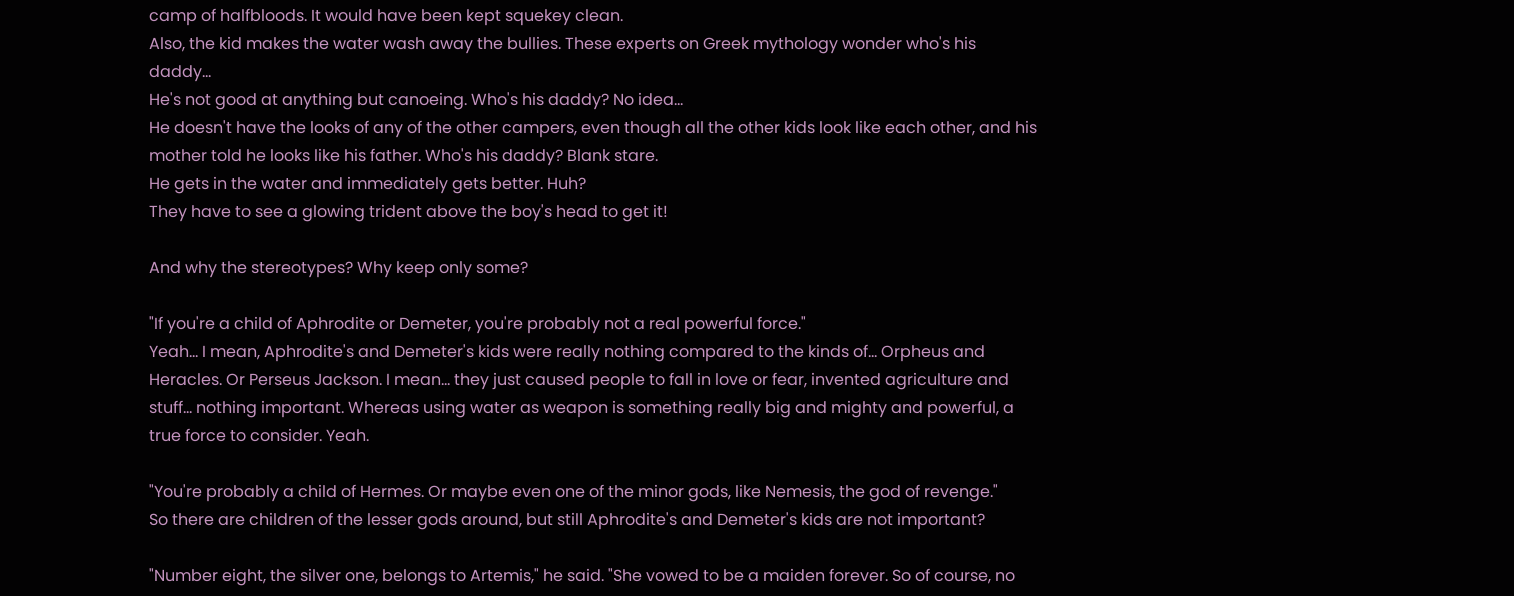camp of halfbloods. It would have been kept squekey clean.
Also, the kid makes the water wash away the bullies. These experts on Greek mythology wonder who's his daddy...
He's not good at anything but canoeing. Who's his daddy? No idea...
He doesn't have the looks of any of the other campers, even though all the other kids look like each other, and his mother told he looks like his father. Who's his daddy? Blank stare.
He gets in the water and immediately gets better. Huh?
They have to see a glowing trident above the boy's head to get it!

And why the stereotypes? Why keep only some?

"If you're a child of Aphrodite or Demeter, you're probably not a real powerful force."
Yeah... I mean, Aphrodite's and Demeter's kids were really nothing compared to the kinds of... Orpheus and Heracles. Or Perseus Jackson. I mean... they just caused people to fall in love or fear, invented agriculture and stuff... nothing important. Whereas using water as weapon is something really big and mighty and powerful, a true force to consider. Yeah.

"You're probably a child of Hermes. Or maybe even one of the minor gods, like Nemesis, the god of revenge."
So there are children of the lesser gods around, but still Aphrodite's and Demeter's kids are not important?

"Number eight, the silver one, belongs to Artemis," he said. "She vowed to be a maiden forever. So of course, no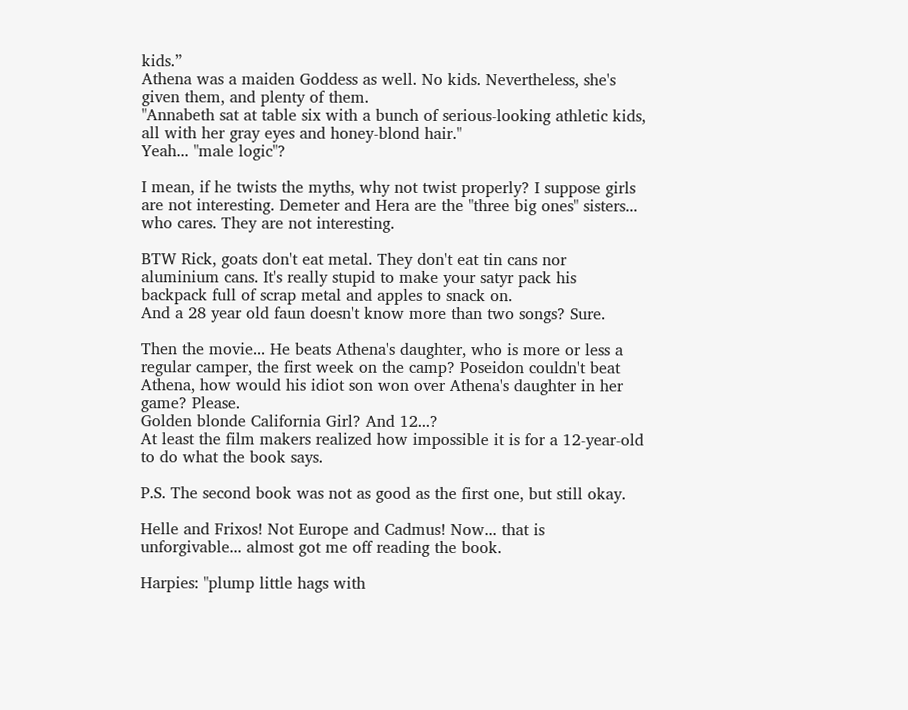kids.”
Athena was a maiden Goddess as well. No kids. Nevertheless, she's given them, and plenty of them.
"Annabeth sat at table six with a bunch of serious-looking athletic kids, all with her gray eyes and honey-blond hair."
Yeah... "male logic"?

I mean, if he twists the myths, why not twist properly? I suppose girls are not interesting. Demeter and Hera are the "three big ones" sisters... who cares. They are not interesting.

BTW Rick, goats don't eat metal. They don't eat tin cans nor aluminium cans. It's really stupid to make your satyr pack his backpack full of scrap metal and apples to snack on.
And a 28 year old faun doesn't know more than two songs? Sure.

Then the movie... He beats Athena's daughter, who is more or less a regular camper, the first week on the camp? Poseidon couldn't beat Athena, how would his idiot son won over Athena's daughter in her game? Please.
Golden blonde California Girl? And 12...?
At least the film makers realized how impossible it is for a 12-year-old to do what the book says.

P.S. The second book was not as good as the first one, but still okay.

Helle and Frixos! Not Europe and Cadmus! Now... that is unforgivable... almost got me off reading the book.

Harpies: "plump little hags with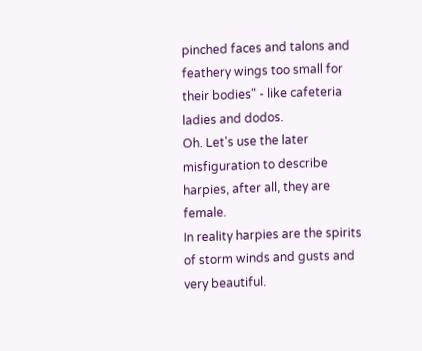pinched faces and talons and feathery wings too small for their bodies" - like cafeteria ladies and dodos.
Oh. Let's use the later misfiguration to describe harpies, after all, they are female.
In reality harpies are the spirits of storm winds and gusts and very beautiful.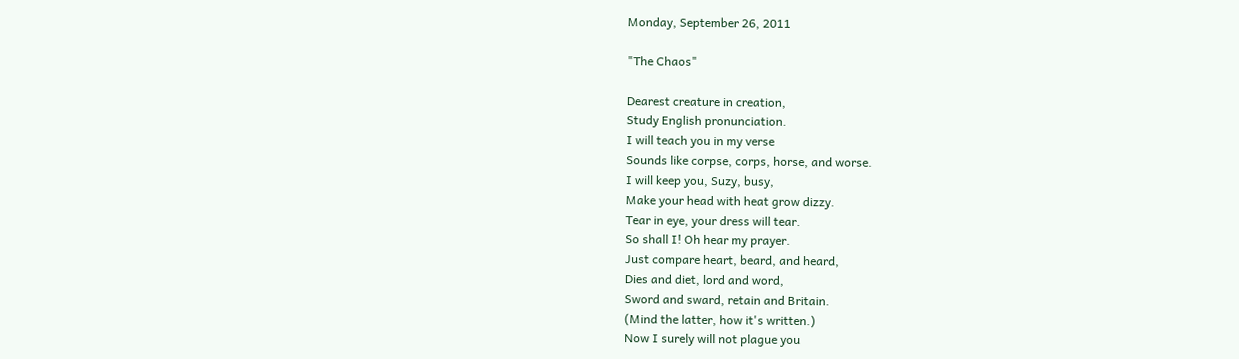Monday, September 26, 2011

"The Chaos"

Dearest creature in creation,
Study English pronunciation.
I will teach you in my verse
Sounds like corpse, corps, horse, and worse.
I will keep you, Suzy, busy,
Make your head with heat grow dizzy.
Tear in eye, your dress will tear.
So shall I! Oh hear my prayer.
Just compare heart, beard, and heard,
Dies and diet, lord and word,
Sword and sward, retain and Britain.
(Mind the latter, how it's written.)
Now I surely will not plague you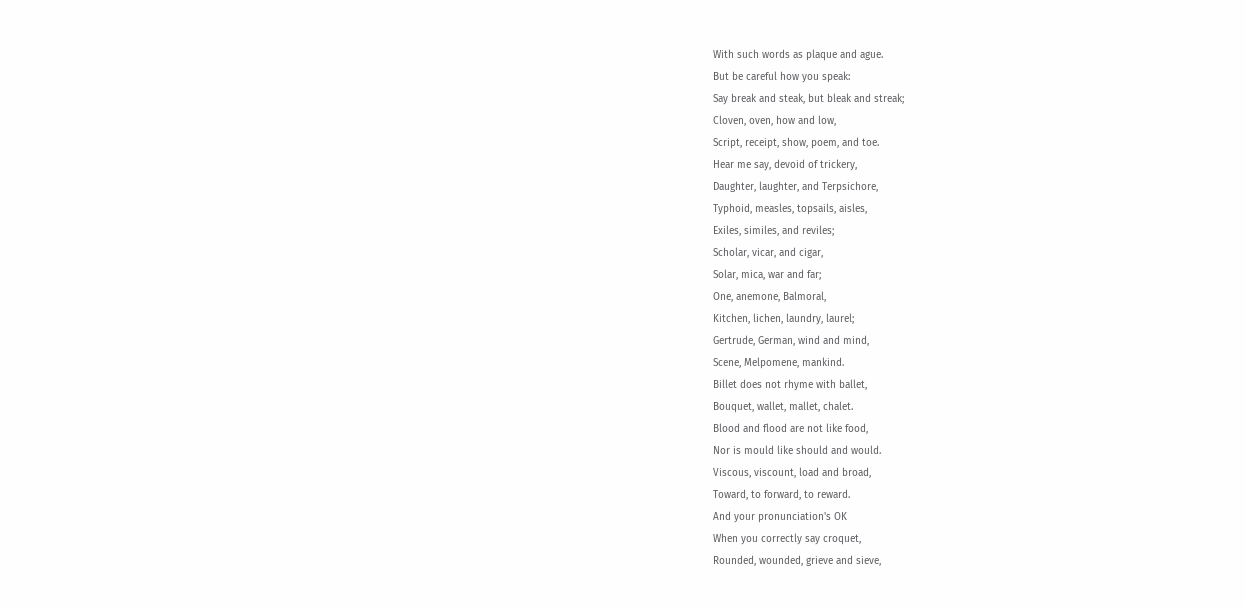With such words as plaque and ague.
But be careful how you speak:
Say break and steak, but bleak and streak;
Cloven, oven, how and low,
Script, receipt, show, poem, and toe.
Hear me say, devoid of trickery,
Daughter, laughter, and Terpsichore,
Typhoid, measles, topsails, aisles,
Exiles, similes, and reviles;
Scholar, vicar, and cigar,
Solar, mica, war and far;
One, anemone, Balmoral,
Kitchen, lichen, laundry, laurel;
Gertrude, German, wind and mind,
Scene, Melpomene, mankind.
Billet does not rhyme with ballet,
Bouquet, wallet, mallet, chalet.
Blood and flood are not like food,
Nor is mould like should and would.
Viscous, viscount, load and broad,
Toward, to forward, to reward.
And your pronunciation's OK
When you correctly say croquet,
Rounded, wounded, grieve and sieve,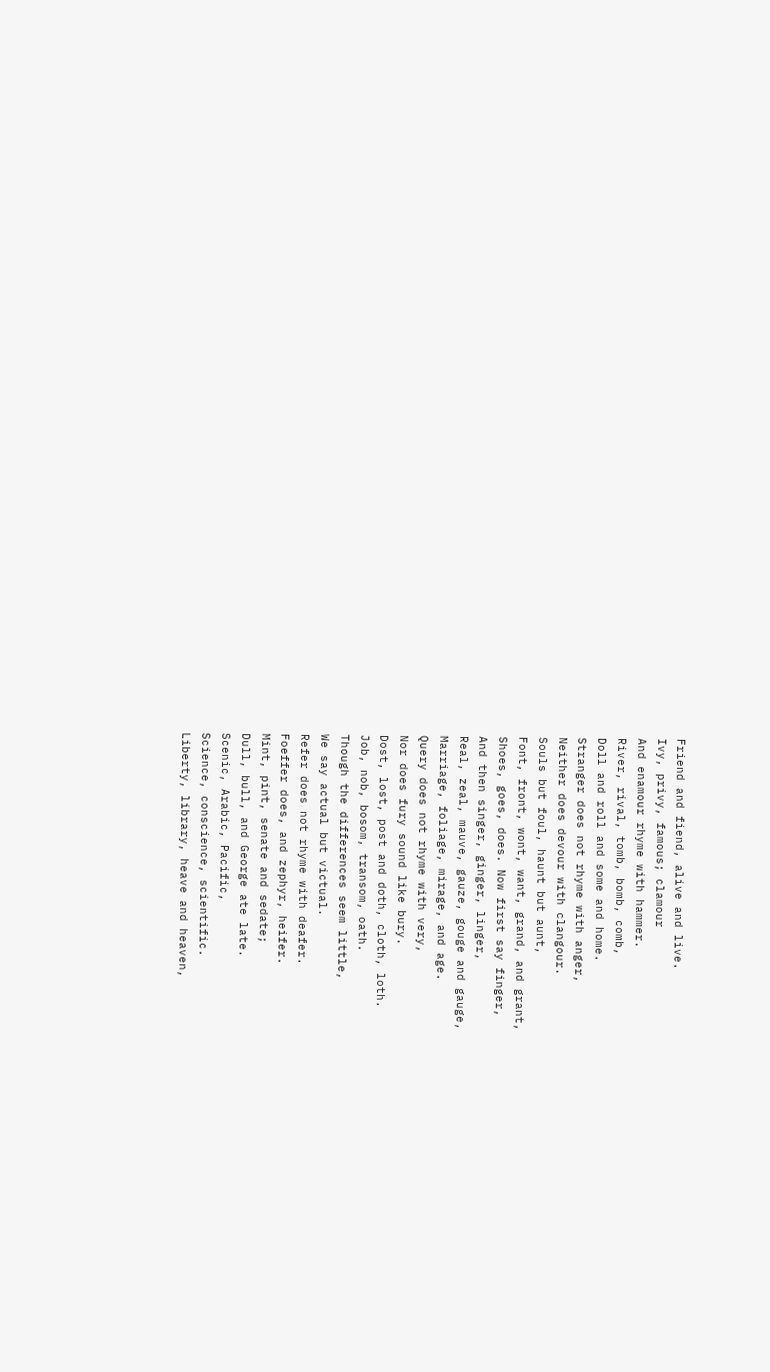Friend and fiend, alive and live.
Ivy, privy, famous; clamour
And enamour rhyme with hammer.
River, rival, tomb, bomb, comb,
Doll and roll and some and home.
Stranger does not rhyme with anger,
Neither does devour with clangour.
Souls but foul, haunt but aunt,
Font, front, wont, want, grand, and grant,
Shoes, goes, does. Now first say finger,
And then singer, ginger, linger,
Real, zeal, mauve, gauze, gouge and gauge,
Marriage, foliage, mirage, and age.
Query does not rhyme with very,
Nor does fury sound like bury.
Dost, lost, post and doth, cloth, loth.
Job, nob, bosom, transom, oath.
Though the differences seem little,
We say actual but victual.
Refer does not rhyme with deafer.
Foeffer does, and zephyr, heifer.
Mint, pint, senate and sedate;
Dull, bull, and George ate late.
Scenic, Arabic, Pacific,
Science, conscience, scientific.
Liberty, library, heave and heaven,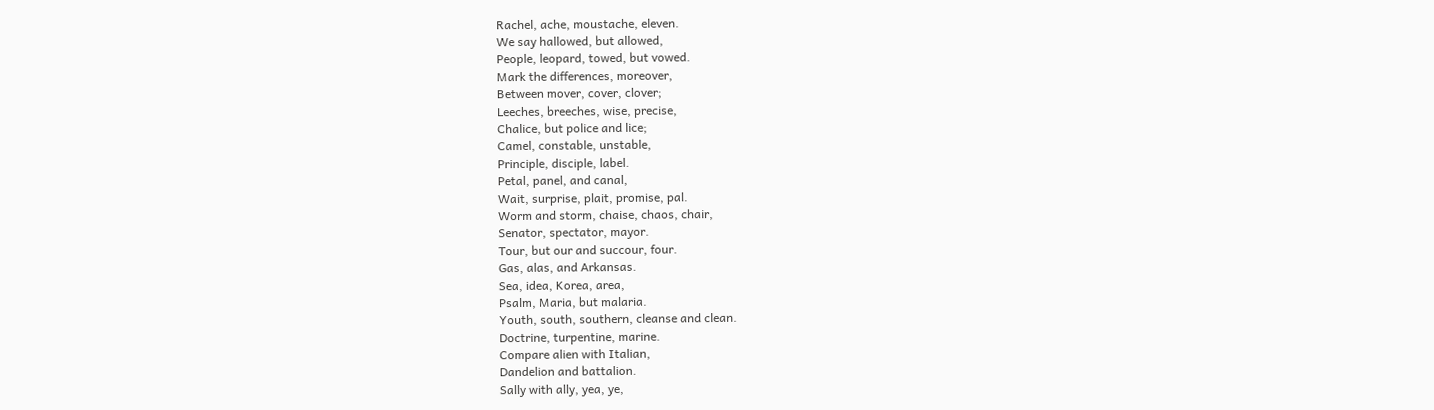Rachel, ache, moustache, eleven.
We say hallowed, but allowed,
People, leopard, towed, but vowed.
Mark the differences, moreover,
Between mover, cover, clover;
Leeches, breeches, wise, precise,
Chalice, but police and lice;
Camel, constable, unstable,
Principle, disciple, label.
Petal, panel, and canal,
Wait, surprise, plait, promise, pal.
Worm and storm, chaise, chaos, chair,
Senator, spectator, mayor.
Tour, but our and succour, four.
Gas, alas, and Arkansas.
Sea, idea, Korea, area,
Psalm, Maria, but malaria.
Youth, south, southern, cleanse and clean.
Doctrine, turpentine, marine.
Compare alien with Italian,
Dandelion and battalion.
Sally with ally, yea, ye,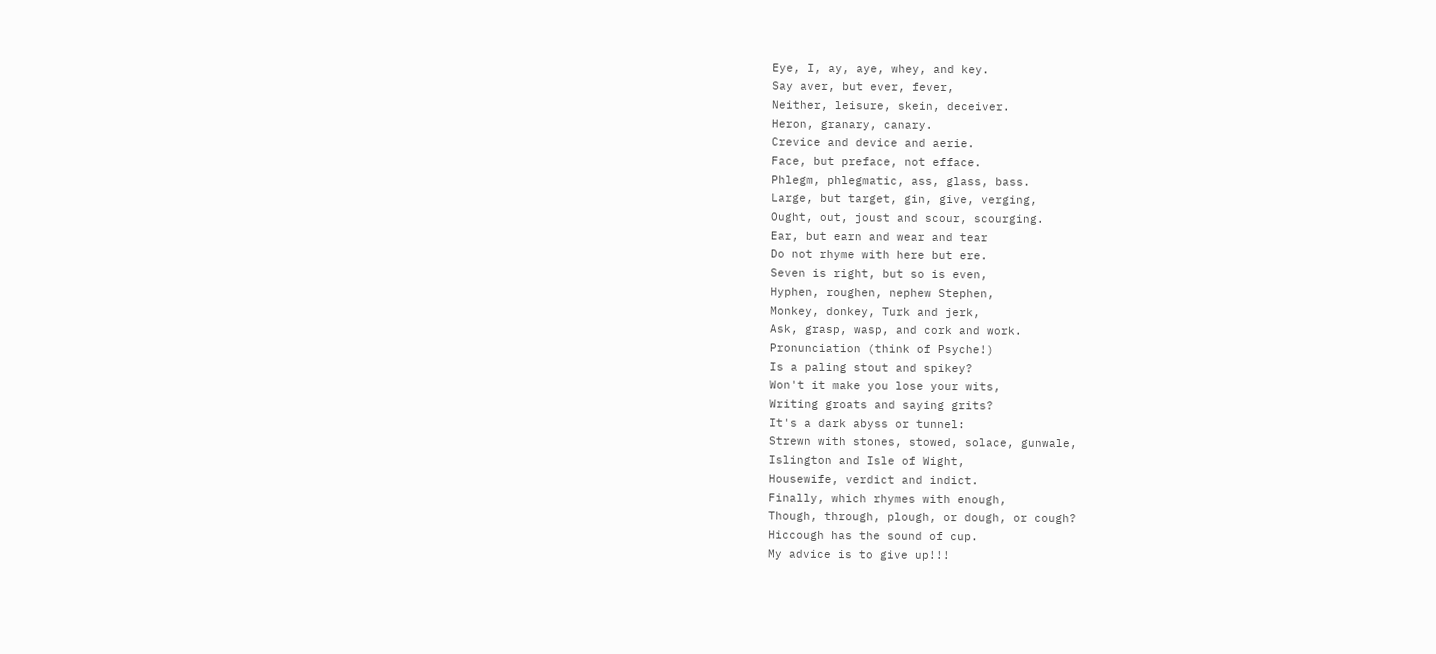Eye, I, ay, aye, whey, and key.
Say aver, but ever, fever,
Neither, leisure, skein, deceiver.
Heron, granary, canary.
Crevice and device and aerie.
Face, but preface, not efface.
Phlegm, phlegmatic, ass, glass, bass.
Large, but target, gin, give, verging,
Ought, out, joust and scour, scourging.
Ear, but earn and wear and tear
Do not rhyme with here but ere.
Seven is right, but so is even,
Hyphen, roughen, nephew Stephen,
Monkey, donkey, Turk and jerk,
Ask, grasp, wasp, and cork and work.
Pronunciation (think of Psyche!)
Is a paling stout and spikey?
Won't it make you lose your wits,
Writing groats and saying grits?
It's a dark abyss or tunnel:
Strewn with stones, stowed, solace, gunwale,
Islington and Isle of Wight,
Housewife, verdict and indict.
Finally, which rhymes with enough,
Though, through, plough, or dough, or cough?
Hiccough has the sound of cup.
My advice is to give up!!!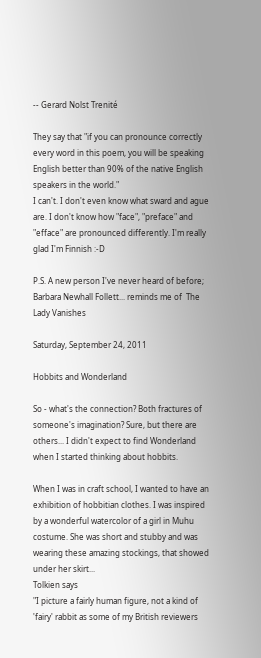-- Gerard Nolst Trenité

They say that "if you can pronounce correctly every word in this poem, you will be speaking English better than 90% of the native English speakers in the world."
I can't. I don't even know what sward and ague are. I don't know how "face", "preface" and "efface" are pronounced differently. I'm really glad I'm Finnish :-D

P.S. A new person I've never heard of before; Barbara Newhall Follett... reminds me of  The Lady Vanishes

Saturday, September 24, 2011

Hobbits and Wonderland

So - what's the connection? Both fractures of someone's imagination? Sure, but there are others... I didn't expect to find Wonderland when I started thinking about hobbits.

When I was in craft school, I wanted to have an exhibition of hobbitian clothes. I was inspired by a wonderful watercolor of a girl in Muhu costume. She was short and stubby and was wearing these amazing stockings, that showed under her skirt...
Tolkien says
"I picture a fairly human figure, not a kind of 'fairy' rabbit as some of my British reviewers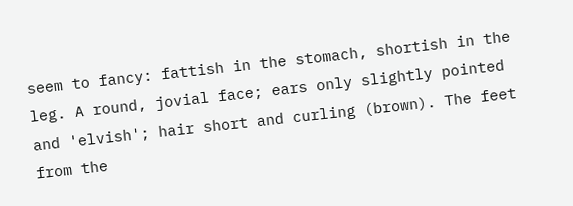seem to fancy: fattish in the stomach, shortish in the leg. A round, jovial face; ears only slightly pointed and 'elvish'; hair short and curling (brown). The feet from the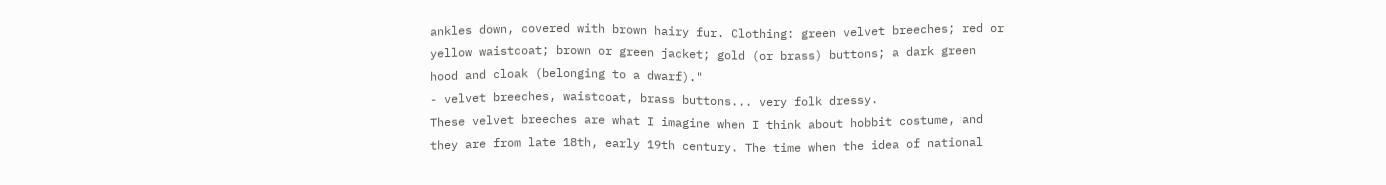ankles down, covered with brown hairy fur. Clothing: green velvet breeches; red or yellow waistcoat; brown or green jacket; gold (or brass) buttons; a dark green hood and cloak (belonging to a dwarf)."
- velvet breeches, waistcoat, brass buttons... very folk dressy.
These velvet breeches are what I imagine when I think about hobbit costume, and they are from late 18th, early 19th century. The time when the idea of national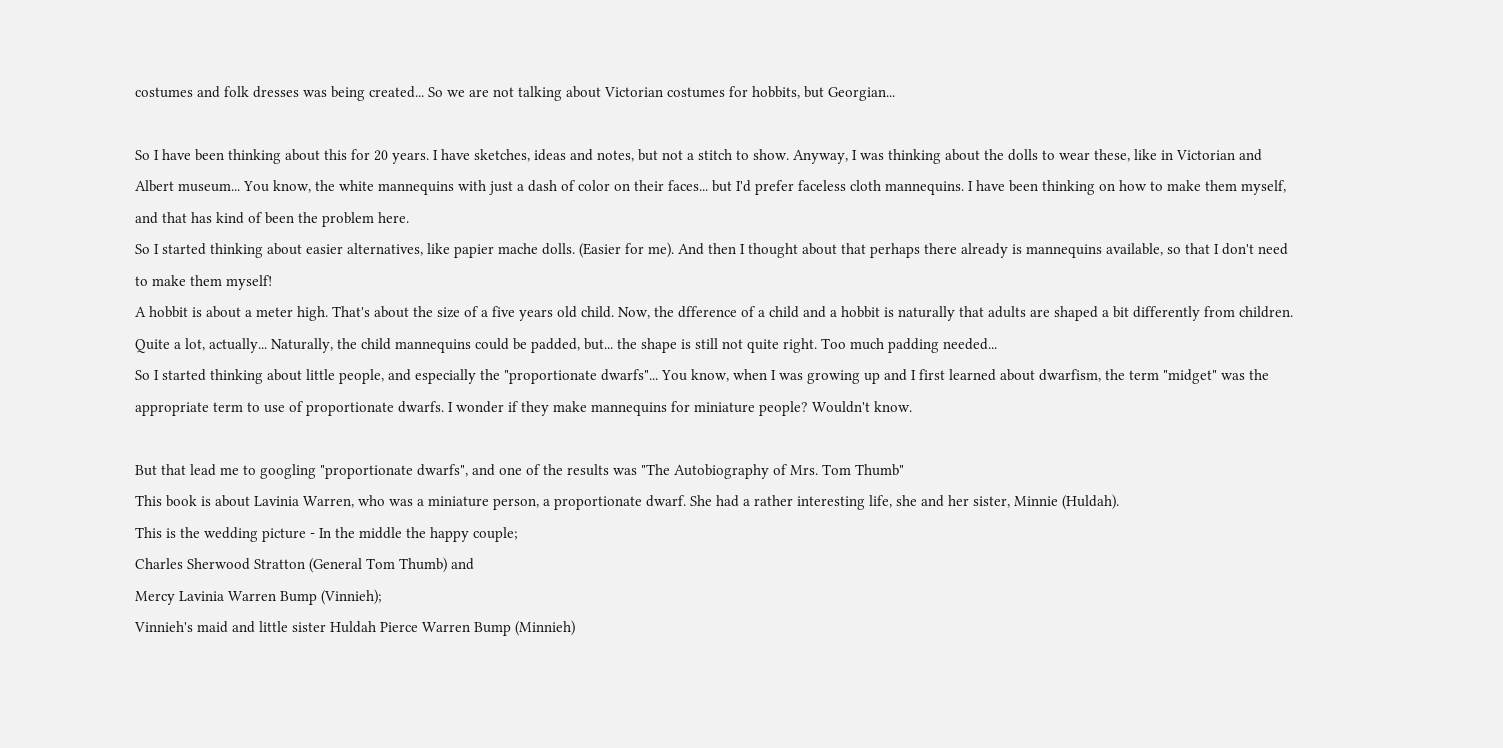costumes and folk dresses was being created... So we are not talking about Victorian costumes for hobbits, but Georgian...

So I have been thinking about this for 20 years. I have sketches, ideas and notes, but not a stitch to show. Anyway, I was thinking about the dolls to wear these, like in Victorian and Albert museum... You know, the white mannequins with just a dash of color on their faces... but I'd prefer faceless cloth mannequins. I have been thinking on how to make them myself, and that has kind of been the problem here.
So I started thinking about easier alternatives, like papier mache dolls. (Easier for me). And then I thought about that perhaps there already is mannequins available, so that I don't need to make them myself!
A hobbit is about a meter high. That's about the size of a five years old child. Now, the dfference of a child and a hobbit is naturally that adults are shaped a bit differently from children. Quite a lot, actually... Naturally, the child mannequins could be padded, but... the shape is still not quite right. Too much padding needed...
So I started thinking about little people, and especially the "proportionate dwarfs"... You know, when I was growing up and I first learned about dwarfism, the term "midget" was the appropriate term to use of proportionate dwarfs. I wonder if they make mannequins for miniature people? Wouldn't know.

But that lead me to googling "proportionate dwarfs", and one of the results was "The Autobiography of Mrs. Tom Thumb"
This book is about Lavinia Warren, who was a miniature person, a proportionate dwarf. She had a rather interesting life, she and her sister, Minnie (Huldah).
This is the wedding picture - In the middle the happy couple;
Charles Sherwood Stratton (General Tom Thumb) and
Mercy Lavinia Warren Bump (Vinnieh);
Vinnieh's maid and little sister Huldah Pierce Warren Bump (Minnieh)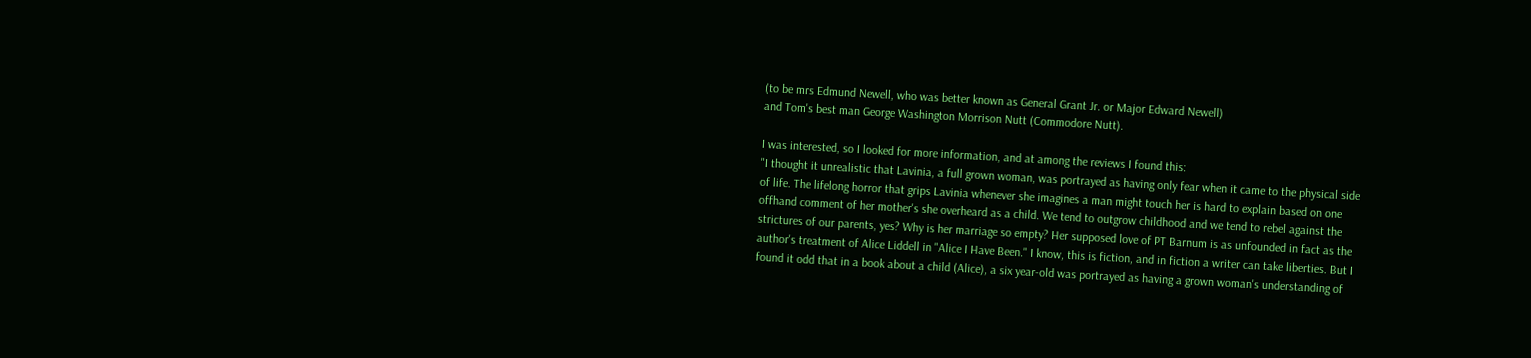(to be mrs Edmund Newell, who was better known as General Grant Jr. or Major Edward Newell)
and Tom's best man George Washington Morrison Nutt (Commodore Nutt).

I was interested, so I looked for more information, and at among the reviews I found this:
"I thought it unrealistic that Lavinia, a full grown woman, was portrayed as having only fear when it came to the physical side of life. The lifelong horror that grips Lavinia whenever she imagines a man might touch her is hard to explain based on one offhand comment of her mother's she overheard as a child. We tend to outgrow childhood and we tend to rebel against the strictures of our parents, yes? Why is her marriage so empty? Her supposed love of PT Barnum is as unfounded in fact as the author's treatment of Alice Liddell in "Alice I Have Been." I know, this is fiction, and in fiction a writer can take liberties. But I found it odd that in a book about a child (Alice), a six year-old was portrayed as having a grown woman's understanding of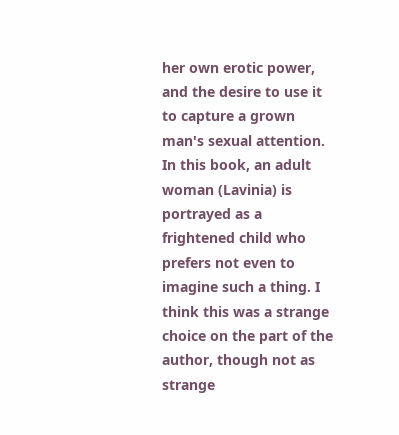her own erotic power, and the desire to use it to capture a grown man's sexual attention. In this book, an adult woman (Lavinia) is portrayed as a frightened child who prefers not even to imagine such a thing. I think this was a strange choice on the part of the author, though not as strange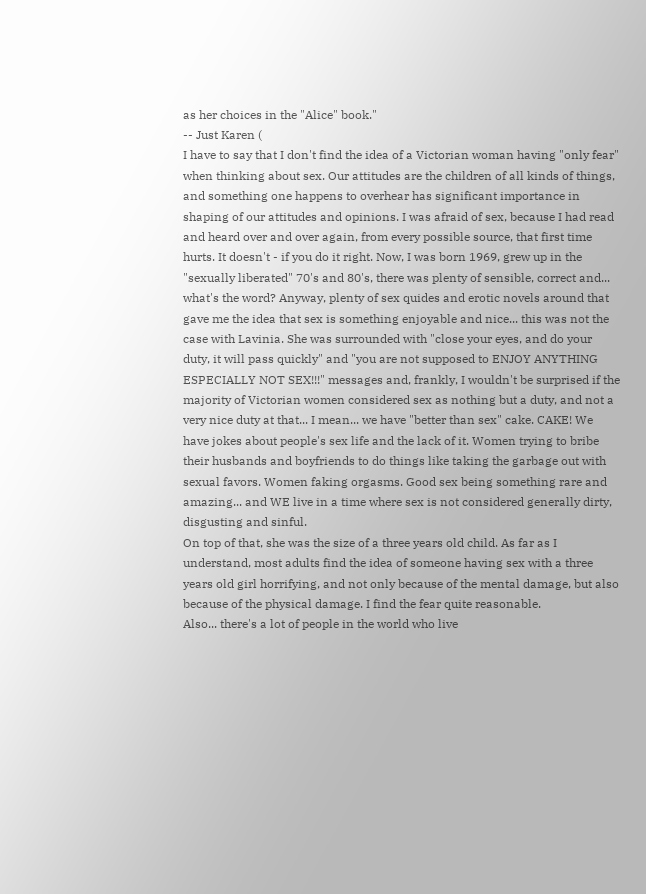as her choices in the "Alice" book."
-- Just Karen (
I have to say that I don't find the idea of a Victorian woman having "only fear" when thinking about sex. Our attitudes are the children of all kinds of things, and something one happens to overhear has significant importance in shaping of our attitudes and opinions. I was afraid of sex, because I had read and heard over and over again, from every possible source, that first time hurts. It doesn't - if you do it right. Now, I was born 1969, grew up in the "sexually liberated" 70's and 80's, there was plenty of sensible, correct and... what's the word? Anyway, plenty of sex quides and erotic novels around that gave me the idea that sex is something enjoyable and nice... this was not the case with Lavinia. She was surrounded with "close your eyes, and do your duty, it will pass quickly" and "you are not supposed to ENJOY ANYTHING ESPECIALLY NOT SEX!!!" messages and, frankly, I wouldn't be surprised if the majority of Victorian women considered sex as nothing but a duty, and not a very nice duty at that... I mean... we have "better than sex" cake. CAKE! We have jokes about people's sex life and the lack of it. Women trying to bribe their husbands and boyfriends to do things like taking the garbage out with sexual favors. Women faking orgasms. Good sex being something rare and amazing... and WE live in a time where sex is not considered generally dirty, disgusting and sinful.
On top of that, she was the size of a three years old child. As far as I understand, most adults find the idea of someone having sex with a three years old girl horrifying, and not only because of the mental damage, but also because of the physical damage. I find the fear quite reasonable.
Also... there's a lot of people in the world who live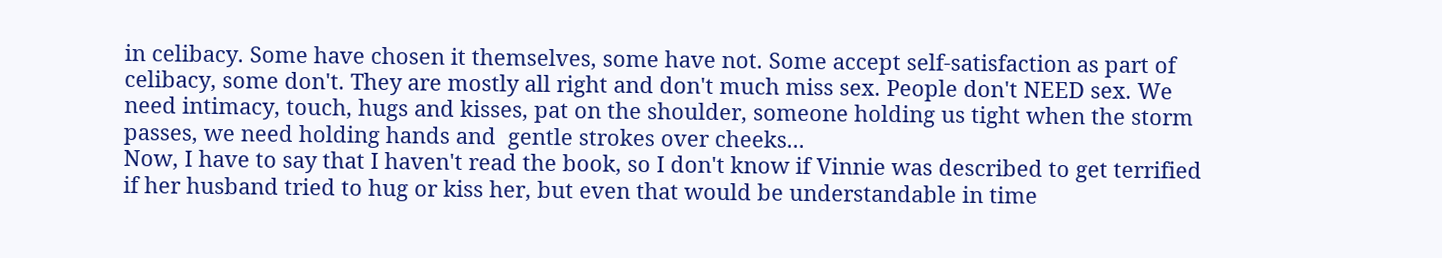in celibacy. Some have chosen it themselves, some have not. Some accept self-satisfaction as part of celibacy, some don't. They are mostly all right and don't much miss sex. People don't NEED sex. We need intimacy, touch, hugs and kisses, pat on the shoulder, someone holding us tight when the storm passes, we need holding hands and  gentle strokes over cheeks...
Now, I have to say that I haven't read the book, so I don't know if Vinnie was described to get terrified if her husband tried to hug or kiss her, but even that would be understandable in time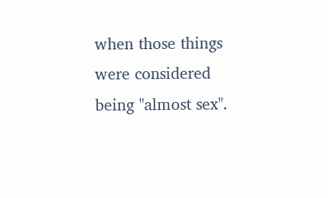when those things were considered being "almost sex".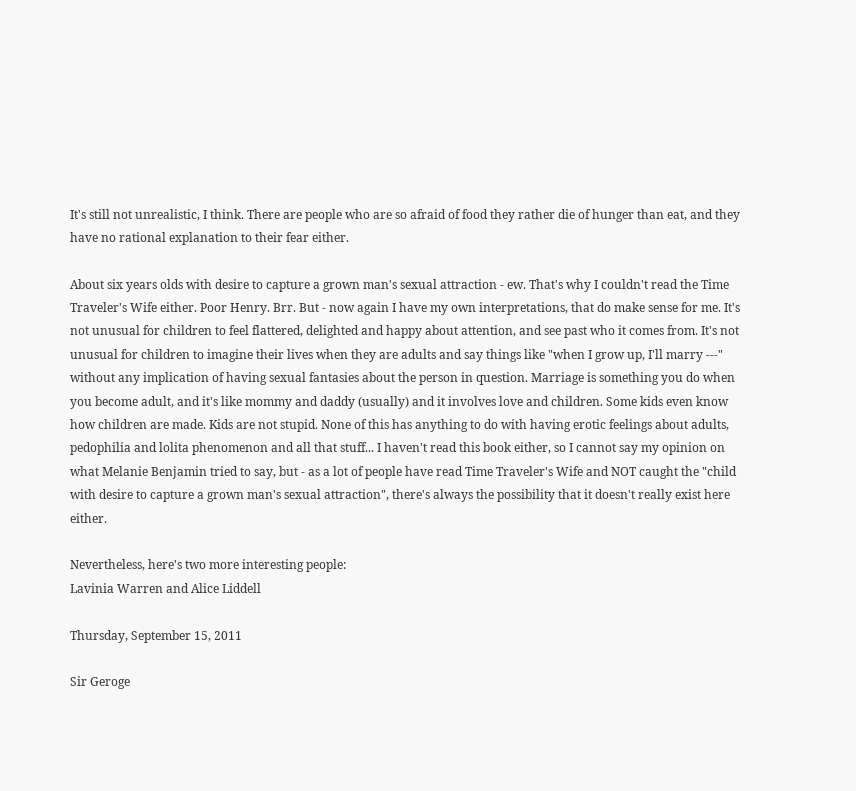It's still not unrealistic, I think. There are people who are so afraid of food they rather die of hunger than eat, and they have no rational explanation to their fear either.

About six years olds with desire to capture a grown man's sexual attraction - ew. That's why I couldn't read the Time Traveler's Wife either. Poor Henry. Brr. But - now again I have my own interpretations, that do make sense for me. It's not unusual for children to feel flattered, delighted and happy about attention, and see past who it comes from. It's not unusual for children to imagine their lives when they are adults and say things like "when I grow up, I'll marry ---" without any implication of having sexual fantasies about the person in question. Marriage is something you do when you become adult, and it's like mommy and daddy (usually) and it involves love and children. Some kids even know how children are made. Kids are not stupid. None of this has anything to do with having erotic feelings about adults, pedophilia and lolita phenomenon and all that stuff... I haven't read this book either, so I cannot say my opinion on what Melanie Benjamin tried to say, but - as a lot of people have read Time Traveler's Wife and NOT caught the "child with desire to capture a grown man's sexual attraction", there's always the possibility that it doesn't really exist here either.

Nevertheless, here's two more interesting people:
Lavinia Warren and Alice Liddell

Thursday, September 15, 2011

Sir Geroge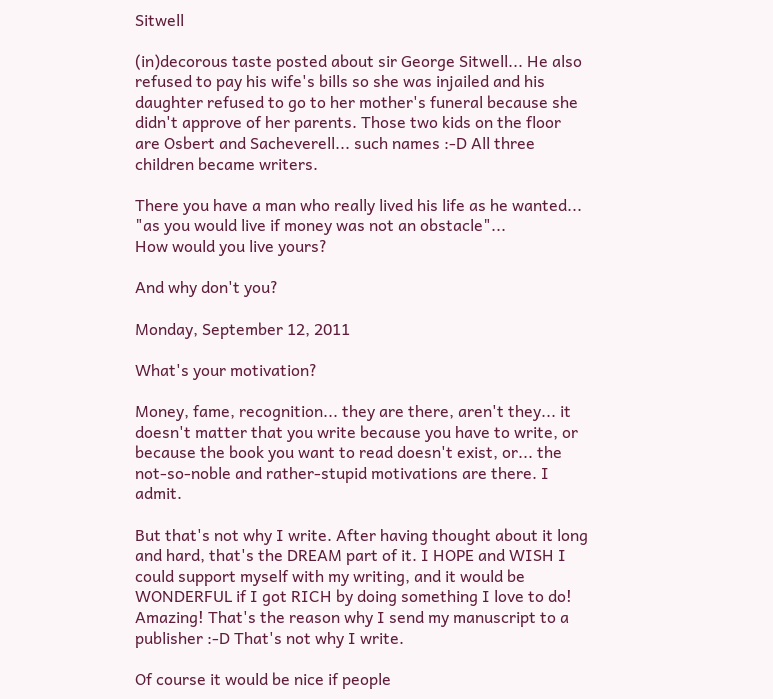Sitwell

(in)decorous taste posted about sir George Sitwell... He also refused to pay his wife's bills so she was injailed and his daughter refused to go to her mother's funeral because she didn't approve of her parents. Those two kids on the floor are Osbert and Sacheverell... such names :-D All three children became writers.

There you have a man who really lived his life as he wanted... "as you would live if money was not an obstacle"...
How would you live yours?

And why don't you?

Monday, September 12, 2011

What's your motivation?

Money, fame, recognition... they are there, aren't they... it doesn't matter that you write because you have to write, or because the book you want to read doesn't exist, or... the not-so-noble and rather-stupid motivations are there. I admit.

But that's not why I write. After having thought about it long and hard, that's the DREAM part of it. I HOPE and WISH I could support myself with my writing, and it would be WONDERFUL if I got RICH by doing something I love to do! Amazing! That's the reason why I send my manuscript to a publisher :-D That's not why I write.

Of course it would be nice if people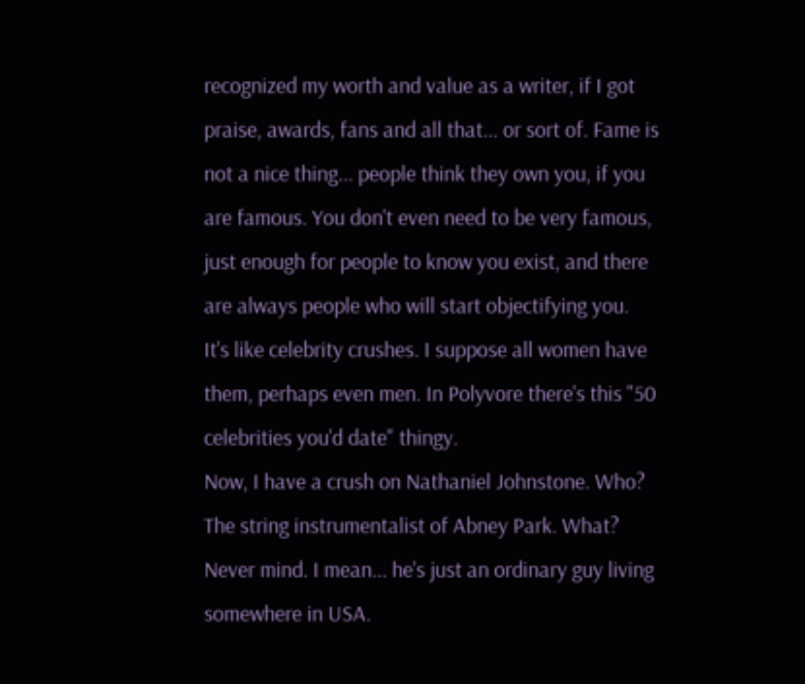recognized my worth and value as a writer, if I got praise, awards, fans and all that... or sort of. Fame is not a nice thing... people think they own you, if you are famous. You don't even need to be very famous, just enough for people to know you exist, and there are always people who will start objectifying you.
It's like celebrity crushes. I suppose all women have them, perhaps even men. In Polyvore there's this "50 celebrities you'd date" thingy.
Now, I have a crush on Nathaniel Johnstone. Who? The string instrumentalist of Abney Park. What? Never mind. I mean... he's just an ordinary guy living somewhere in USA.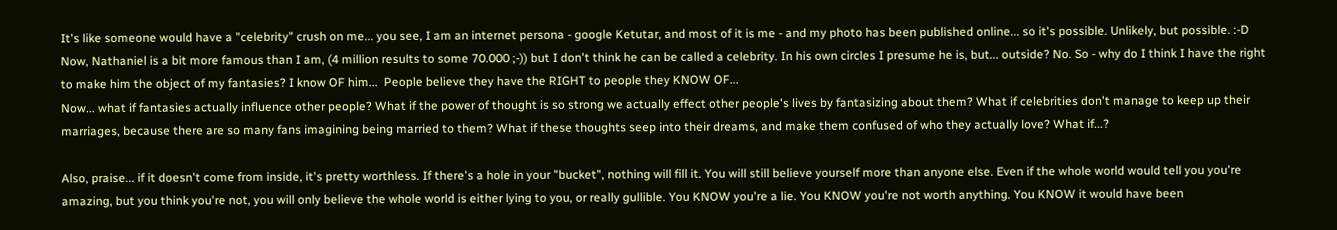It's like someone would have a "celebrity" crush on me... you see, I am an internet persona - google Ketutar, and most of it is me - and my photo has been published online... so it's possible. Unlikely, but possible. :-D Now, Nathaniel is a bit more famous than I am, (4 million results to some 70.000 ;-)) but I don't think he can be called a celebrity. In his own circles I presume he is, but... outside? No. So - why do I think I have the right to make him the object of my fantasies? I know OF him...  People believe they have the RIGHT to people they KNOW OF...
Now... what if fantasies actually influence other people? What if the power of thought is so strong we actually effect other people's lives by fantasizing about them? What if celebrities don't manage to keep up their marriages, because there are so many fans imagining being married to them? What if these thoughts seep into their dreams, and make them confused of who they actually love? What if...?

Also, praise... if it doesn't come from inside, it's pretty worthless. If there's a hole in your "bucket", nothing will fill it. You will still believe yourself more than anyone else. Even if the whole world would tell you you're amazing, but you think you're not, you will only believe the whole world is either lying to you, or really gullible. You KNOW you're a lie. You KNOW you're not worth anything. You KNOW it would have been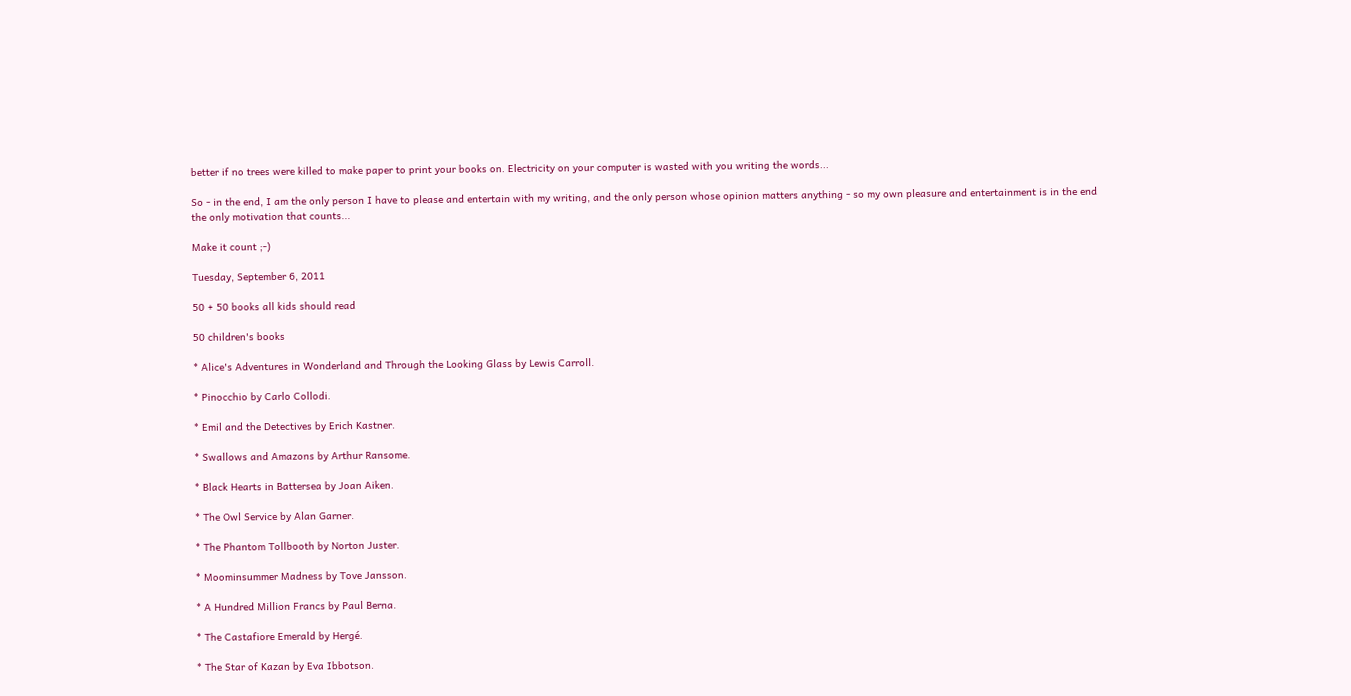better if no trees were killed to make paper to print your books on. Electricity on your computer is wasted with you writing the words...

So - in the end, I am the only person I have to please and entertain with my writing, and the only person whose opinion matters anything - so my own pleasure and entertainment is in the end the only motivation that counts...

Make it count ;-)

Tuesday, September 6, 2011

50 + 50 books all kids should read

50 children's books

* Alice's Adventures in Wonderland and Through the Looking Glass by Lewis Carroll.

* Pinocchio by Carlo Collodi.

* Emil and the Detectives by Erich Kastner.

* Swallows and Amazons by Arthur Ransome.

* Black Hearts in Battersea by Joan Aiken.

* The Owl Service by Alan Garner.

* The Phantom Tollbooth by Norton Juster.

* Moominsummer Madness by Tove Jansson.

* A Hundred Million Francs by Paul Berna.

* The Castafiore Emerald by Hergé.

* The Star of Kazan by Eva Ibbotson.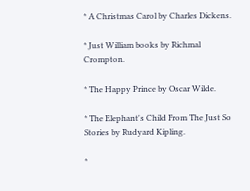* A Christmas Carol by Charles Dickens.

* Just William books by Richmal Crompton.

* The Happy Prince by Oscar Wilde.

* The Elephant's Child From The Just So Stories by Rudyard Kipling.

*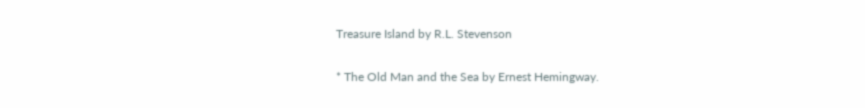Treasure Island by R.L. Stevenson

* The Old Man and the Sea by Ernest Hemingway.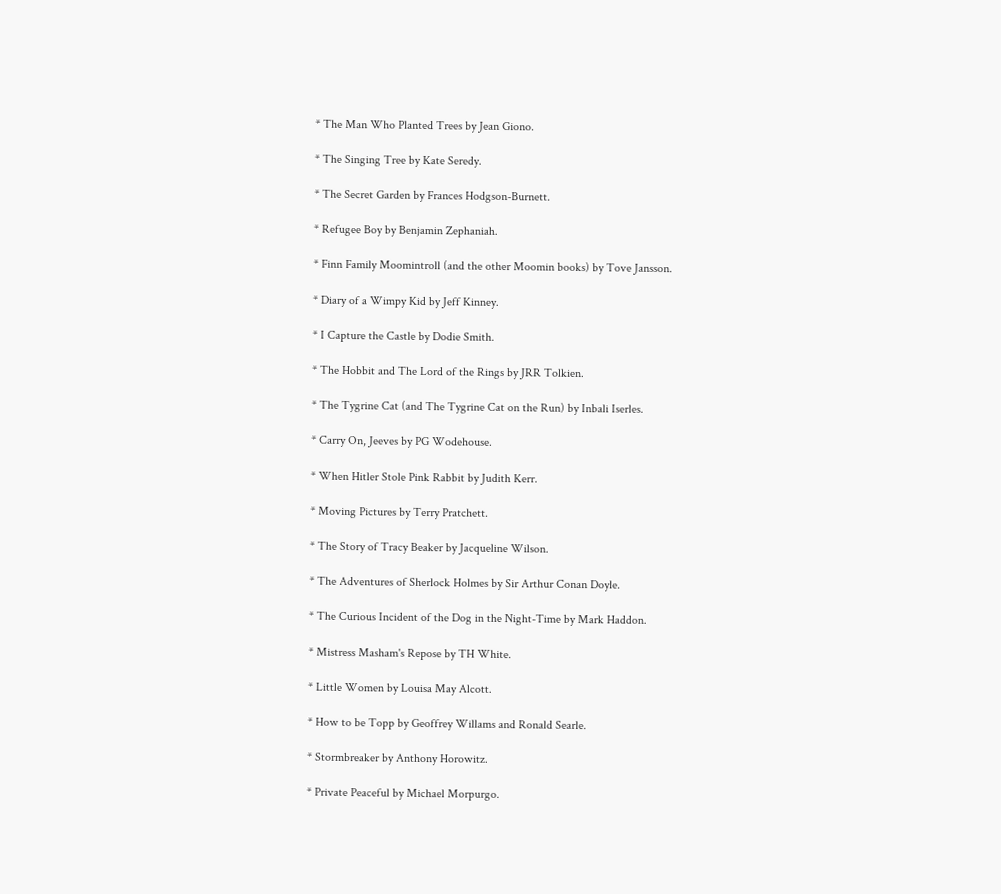* The Man Who Planted Trees by Jean Giono.

* The Singing Tree by Kate Seredy.

* The Secret Garden by Frances Hodgson-Burnett.

* Refugee Boy by Benjamin Zephaniah.

* Finn Family Moomintroll (and the other Moomin books) by Tove Jansson.

* Diary of a Wimpy Kid by Jeff Kinney.

* I Capture the Castle by Dodie Smith.

* The Hobbit and The Lord of the Rings by JRR Tolkien.

* The Tygrine Cat (and The Tygrine Cat on the Run) by Inbali Iserles.

* Carry On, Jeeves by PG Wodehouse.

* When Hitler Stole Pink Rabbit by Judith Kerr.

* Moving Pictures by Terry Pratchett.

* The Story of Tracy Beaker by Jacqueline Wilson.

* The Adventures of Sherlock Holmes by Sir Arthur Conan Doyle.

* The Curious Incident of the Dog in the Night-Time by Mark Haddon.

* Mistress Masham's Repose by TH White.

* Little Women by Louisa May Alcott.

* How to be Topp by Geoffrey Willams and Ronald Searle.

* Stormbreaker by Anthony Horowitz.

* Private Peaceful by Michael Morpurgo.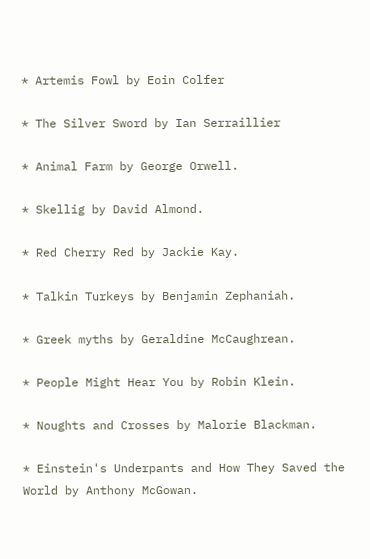* Artemis Fowl by Eoin Colfer

* The Silver Sword by Ian Serraillier

* Animal Farm by George Orwell.

* Skellig by David Almond.

* Red Cherry Red by Jackie Kay.

* Talkin Turkeys by Benjamin Zephaniah.

* Greek myths by Geraldine McCaughrean.

* People Might Hear You by Robin Klein.

* Noughts and Crosses by Malorie Blackman.

* Einstein's Underpants and How They Saved the World by Anthony McGowan.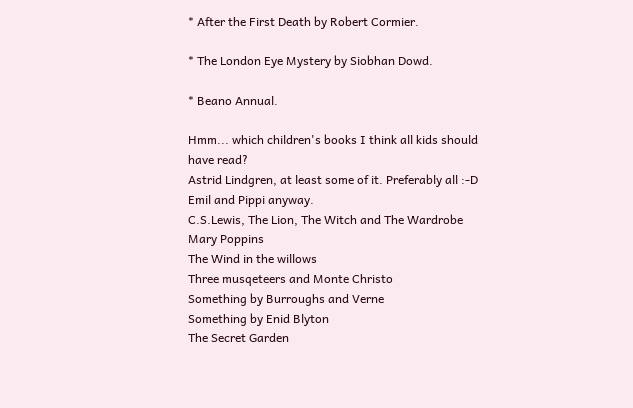* After the First Death by Robert Cormier.

* The London Eye Mystery by Siobhan Dowd.

* Beano Annual.

Hmm... which children's books I think all kids should have read?
Astrid Lindgren, at least some of it. Preferably all :-D Emil and Pippi anyway.
C.S.Lewis, The Lion, The Witch and The Wardrobe
Mary Poppins
The Wind in the willows
Three musqeteers and Monte Christo
Something by Burroughs and Verne
Something by Enid Blyton
The Secret Garden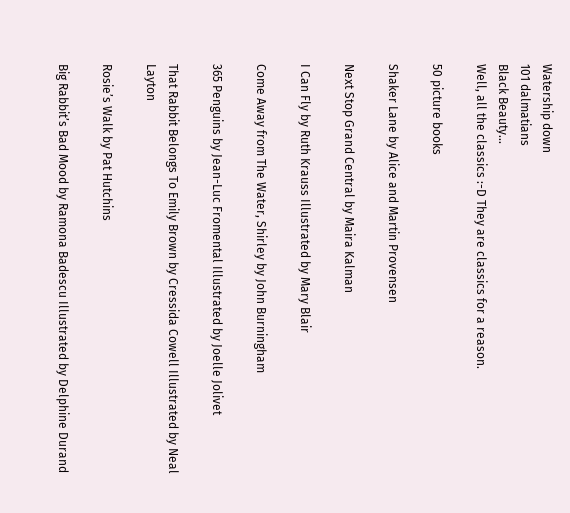Watership down
101 dalmatians
Black Beauty...
Well, all the classics :-D They are classics for a reason.

50 picture books

Shaker Lane by Alice and Martin Provensen

Next Stop Grand Central by Maira Kalman

I Can Fly by Ruth Krauss Illustrated by Mary Blair

Come Away from The Water, Shirley by John Burningham

365 Penguins by Jean-Luc Fromental Illustrated by Joelle Jolivet

That Rabbit Belongs To Emily Brown by Cressida Cowell Illustrated by Neal Layton

Rosie’s Walk by Pat Hutchins

Big Rabbit’s Bad Mood by Ramona Badescu Illustrated by Delphine Durand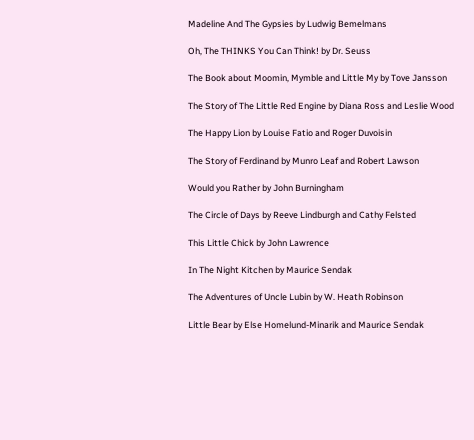Madeline And The Gypsies by Ludwig Bemelmans

Oh, The THINKS You Can Think! by Dr. Seuss

The Book about Moomin, Mymble and Little My by Tove Jansson

The Story of The Little Red Engine by Diana Ross and Leslie Wood

The Happy Lion by Louise Fatio and Roger Duvoisin

The Story of Ferdinand by Munro Leaf and Robert Lawson

Would you Rather by John Burningham

The Circle of Days by Reeve Lindburgh and Cathy Felsted

This Little Chick by John Lawrence

In The Night Kitchen by Maurice Sendak

The Adventures of Uncle Lubin by W. Heath Robinson

Little Bear by Else Homelund-Minarik and Maurice Sendak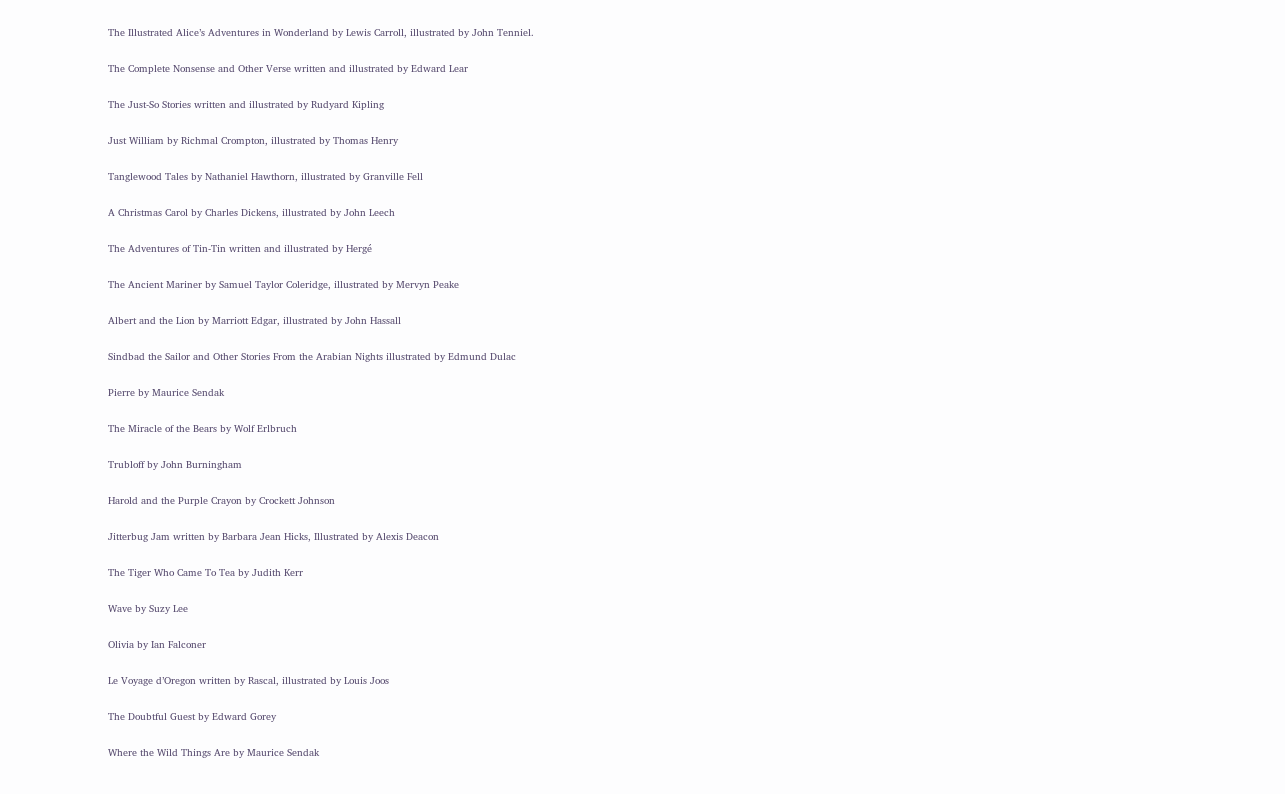The Illustrated Alice’s Adventures in Wonderland by Lewis Carroll, illustrated by John Tenniel.

The Complete Nonsense and Other Verse written and illustrated by Edward Lear

The Just-So Stories written and illustrated by Rudyard Kipling

Just William by Richmal Crompton, illustrated by Thomas Henry

Tanglewood Tales by Nathaniel Hawthorn, illustrated by Granville Fell

A Christmas Carol by Charles Dickens, illustrated by John Leech

The Adventures of Tin-Tin written and illustrated by Hergé

The Ancient Mariner by Samuel Taylor Coleridge, illustrated by Mervyn Peake

Albert and the Lion by Marriott Edgar, illustrated by John Hassall

Sindbad the Sailor and Other Stories From the Arabian Nights illustrated by Edmund Dulac

Pierre by Maurice Sendak

The Miracle of the Bears by Wolf Erlbruch

Trubloff by John Burningham

Harold and the Purple Crayon by Crockett Johnson

Jitterbug Jam written by Barbara Jean Hicks, Illustrated by Alexis Deacon

The Tiger Who Came To Tea by Judith Kerr

Wave by Suzy Lee

Olivia by Ian Falconer

Le Voyage d’Oregon written by Rascal, illustrated by Louis Joos

The Doubtful Guest by Edward Gorey

Where the Wild Things Are by Maurice Sendak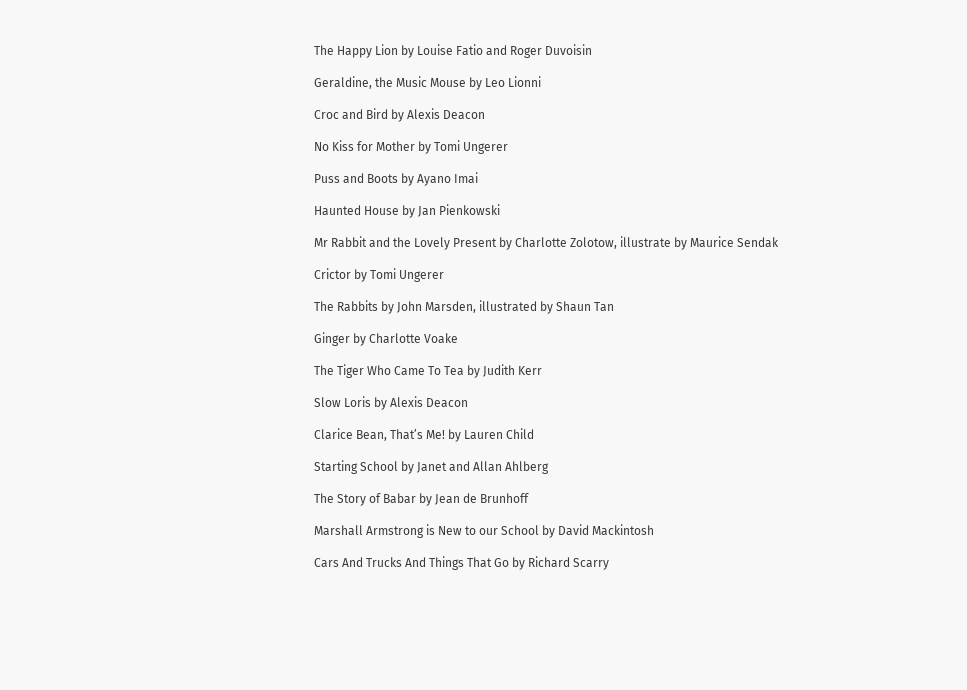The Happy Lion by Louise Fatio and Roger Duvoisin

Geraldine, the Music Mouse by Leo Lionni

Croc and Bird by Alexis Deacon

No Kiss for Mother by Tomi Ungerer

Puss and Boots by Ayano Imai

Haunted House by Jan Pienkowski

Mr Rabbit and the Lovely Present by Charlotte Zolotow, illustrate by Maurice Sendak

Crictor by Tomi Ungerer

The Rabbits by John Marsden, illustrated by Shaun Tan

Ginger by Charlotte Voake

The Tiger Who Came To Tea by Judith Kerr

Slow Loris by Alexis Deacon

Clarice Bean, That’s Me! by Lauren Child

Starting School by Janet and Allan Ahlberg

The Story of Babar by Jean de Brunhoff

Marshall Armstrong is New to our School by David Mackintosh

Cars And Trucks And Things That Go by Richard Scarry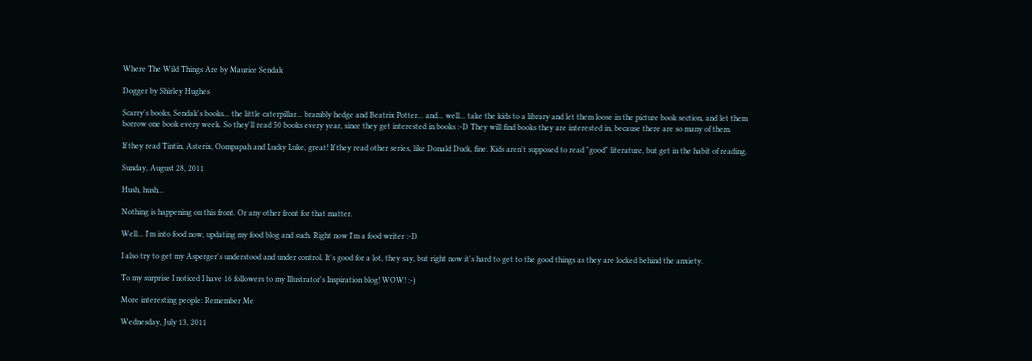Where The Wild Things Are by Maurice Sendak

Dogger by Shirley Hughes

Scarry's books, Sendak's books... the little caterpillar... brambly hedge and Beatrix Potter... and... well... take the kids to a library and let them loose in the picture book section, and let them borrow one book every week. So they'll read 50 books every year, since they get interested in books :-D They will find books they are interested in, because there are so many of them.

If they read Tintin, Asterix, Oompapah and Lucky Luke, great! If they read other series, like Donald Duck, fine. Kids aren't supposed to read "good" literature, but get in the habit of reading.

Sunday, August 28, 2011

Hush, hush...

Nothing is happening on this front. Or any other front for that matter.

Well... I'm into food now, updating my food blog and such. Right now I'm a food writer :-D

I also try to get my Asperger's understood and under control. It's good for a lot, they say, but right now it's hard to get to the good things as they are locked behind the anxiety.

To my surprise I noticed I have 16 followers to my Illustrator's Inspiration blog! WOW! :-)

More interesting people: Remember Me

Wednesday, July 13, 2011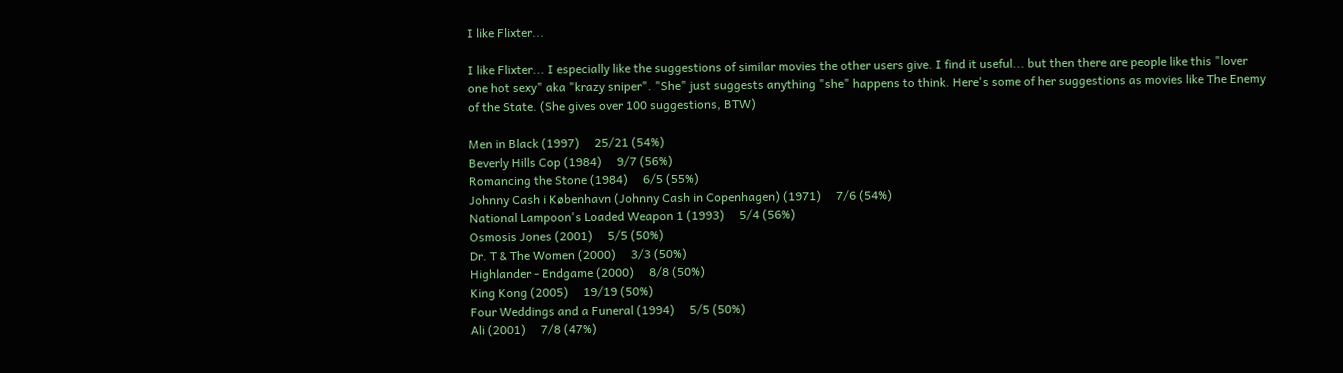I like Flixter...

I like Flixter... I especially like the suggestions of similar movies the other users give. I find it useful... but then there are people like this "lover one hot sexy" aka "krazy sniper". "She" just suggests anything "she" happens to think. Here's some of her suggestions as movies like The Enemy of the State. (She gives over 100 suggestions, BTW)

Men in Black (1997)     25/21 (54%)
Beverly Hills Cop (1984)     9/7 (56%)
Romancing the Stone (1984)     6/5 (55%)
Johnny Cash i København (Johnny Cash in Copenhagen) (1971)     7/6 (54%)
National Lampoon's Loaded Weapon 1 (1993)     5/4 (56%)
Osmosis Jones (2001)     5/5 (50%)
Dr. T & The Women (2000)     3/3 (50%)
Highlander - Endgame (2000)     8/8 (50%)
King Kong (2005)     19/19 (50%)
Four Weddings and a Funeral (1994)     5/5 (50%)
Ali (2001)     7/8 (47%)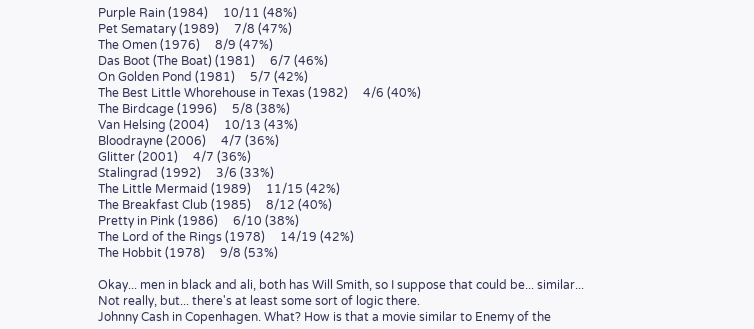Purple Rain (1984)     10/11 (48%)
Pet Sematary (1989)     7/8 (47%)
The Omen (1976)     8/9 (47%)
Das Boot (The Boat) (1981)     6/7 (46%)
On Golden Pond (1981)     5/7 (42%)
The Best Little Whorehouse in Texas (1982)     4/6 (40%)
The Birdcage (1996)     5/8 (38%)
Van Helsing (2004)     10/13 (43%)
Bloodrayne (2006)     4/7 (36%)
Glitter (2001)     4/7 (36%)
Stalingrad (1992)     3/6 (33%)
The Little Mermaid (1989)     11/15 (42%)
The Breakfast Club (1985)     8/12 (40%)
Pretty in Pink (1986)     6/10 (38%)
The Lord of the Rings (1978)     14/19 (42%)
The Hobbit (1978)     9/8 (53%)

Okay... men in black and ali, both has Will Smith, so I suppose that could be... similar... Not really, but... there's at least some sort of logic there.
Johnny Cash in Copenhagen. What? How is that a movie similar to Enemy of the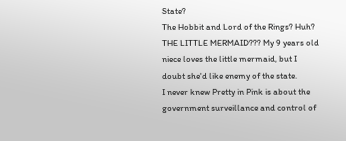State?
The Hobbit and Lord of the Rings? Huh? THE LITTLE MERMAID??? My 9 years old niece loves the little mermaid, but I doubt she'd like enemy of the state.
I never knew Pretty in Pink is about the government surveillance and control of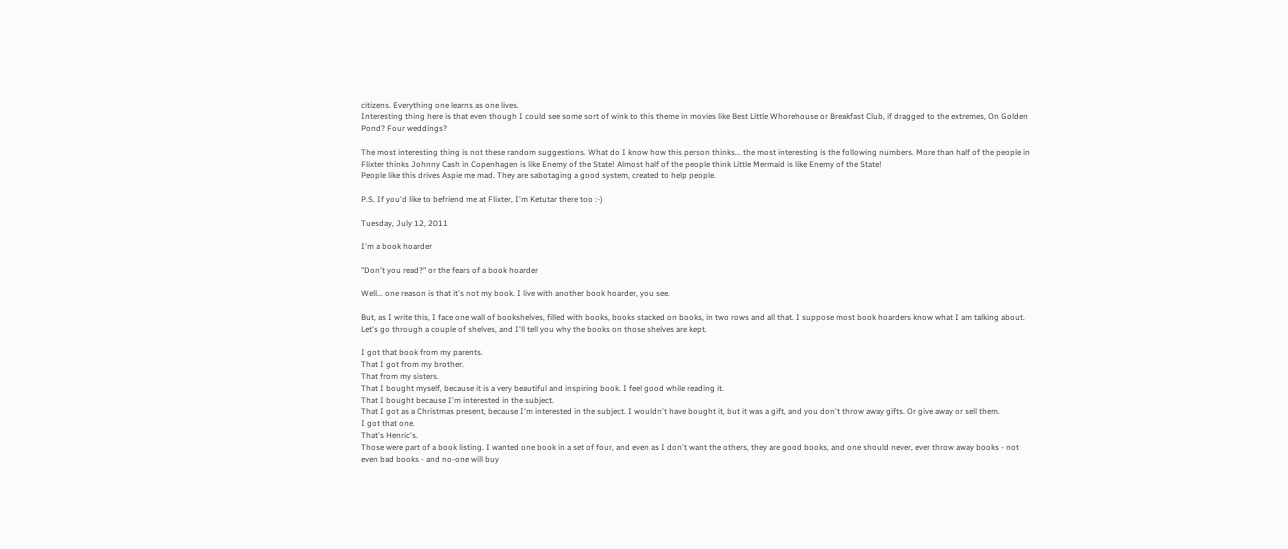citizens. Everything one learns as one lives.
Interesting thing here is that even though I could see some sort of wink to this theme in movies like Best Little Whorehouse or Breakfast Club, if dragged to the extremes, On Golden Pond? Four weddings?

The most interesting thing is not these random suggestions. What do I know how this person thinks... the most interesting is the following numbers. More than half of the people in Flixter thinks Johnny Cash in Copenhagen is like Enemy of the State! Almost half of the people think Little Mermaid is like Enemy of the State!
People like this drives Aspie me mad. They are sabotaging a good system, created to help people.

P.S. If you'd like to befriend me at Flixter, I'm Ketutar there too :-)

Tuesday, July 12, 2011

I'm a book hoarder

"Don't you read?" or the fears of a book hoarder

Well... one reason is that it's not my book. I live with another book hoarder, you see.

But, as I write this, I face one wall of bookshelves, filled with books, books stacked on books, in two rows and all that. I suppose most book hoarders know what I am talking about. Let's go through a couple of shelves, and I'll tell you why the books on those shelves are kept.

I got that book from my parents.
That I got from my brother.
That from my sisters.
That I bought myself, because it is a very beautiful and inspiring book. I feel good while reading it.
That I bought because I'm interested in the subject.
That I got as a Christmas present, because I'm interested in the subject. I wouldn't have bought it, but it was a gift, and you don't throw away gifts. Or give away or sell them.
I got that one.
That's Henric's.
Those were part of a book listing. I wanted one book in a set of four, and even as I don't want the others, they are good books, and one should never, ever throw away books - not even bad books - and no-one will buy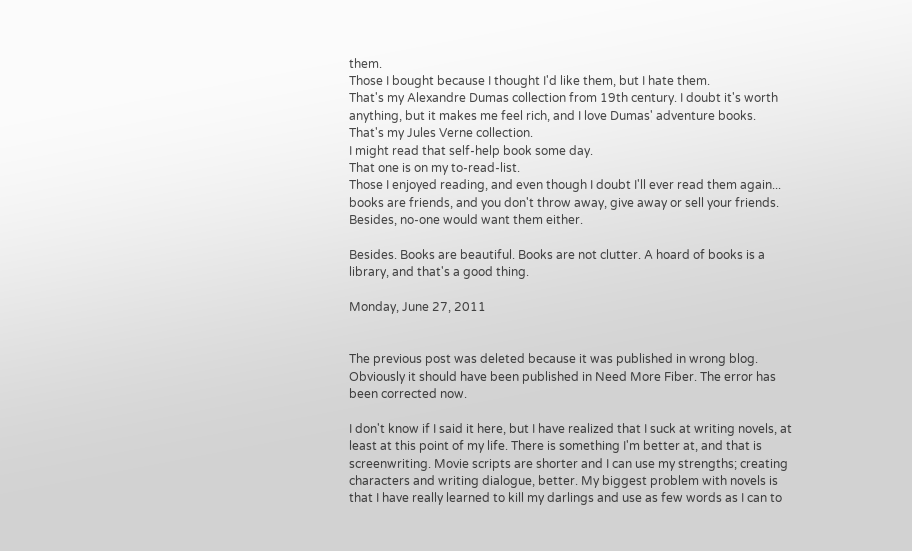them.
Those I bought because I thought I'd like them, but I hate them.
That's my Alexandre Dumas collection from 19th century. I doubt it's worth anything, but it makes me feel rich, and I love Dumas' adventure books.
That's my Jules Verne collection.
I might read that self-help book some day.
That one is on my to-read-list.
Those I enjoyed reading, and even though I doubt I'll ever read them again... books are friends, and you don't throw away, give away or sell your friends. Besides, no-one would want them either.

Besides. Books are beautiful. Books are not clutter. A hoard of books is a library, and that's a good thing.

Monday, June 27, 2011


The previous post was deleted because it was published in wrong blog. Obviously it should have been published in Need More Fiber. The error has been corrected now.

I don't know if I said it here, but I have realized that I suck at writing novels, at least at this point of my life. There is something I'm better at, and that is screenwriting. Movie scripts are shorter and I can use my strengths; creating characters and writing dialogue, better. My biggest problem with novels is that I have really learned to kill my darlings and use as few words as I can to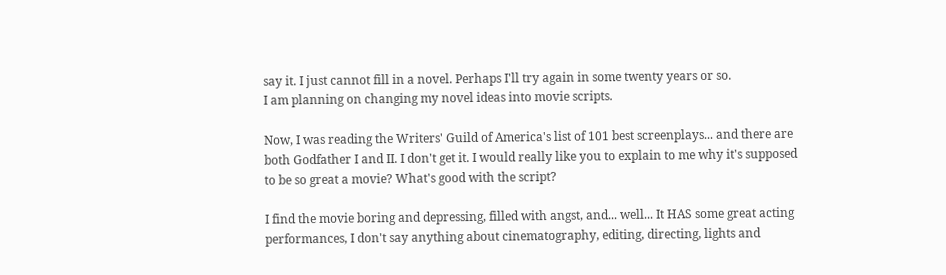say it. I just cannot fill in a novel. Perhaps I'll try again in some twenty years or so.
I am planning on changing my novel ideas into movie scripts.

Now, I was reading the Writers' Guild of America's list of 101 best screenplays... and there are both Godfather I and II. I don't get it. I would really like you to explain to me why it's supposed to be so great a movie? What's good with the script?

I find the movie boring and depressing, filled with angst, and... well... It HAS some great acting performances, I don't say anything about cinematography, editing, directing, lights and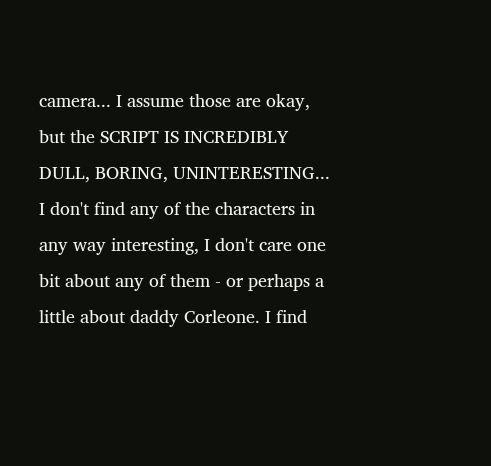camera... I assume those are okay, but the SCRIPT IS INCREDIBLY DULL, BORING, UNINTERESTING...
I don't find any of the characters in any way interesting, I don't care one bit about any of them - or perhaps a little about daddy Corleone. I find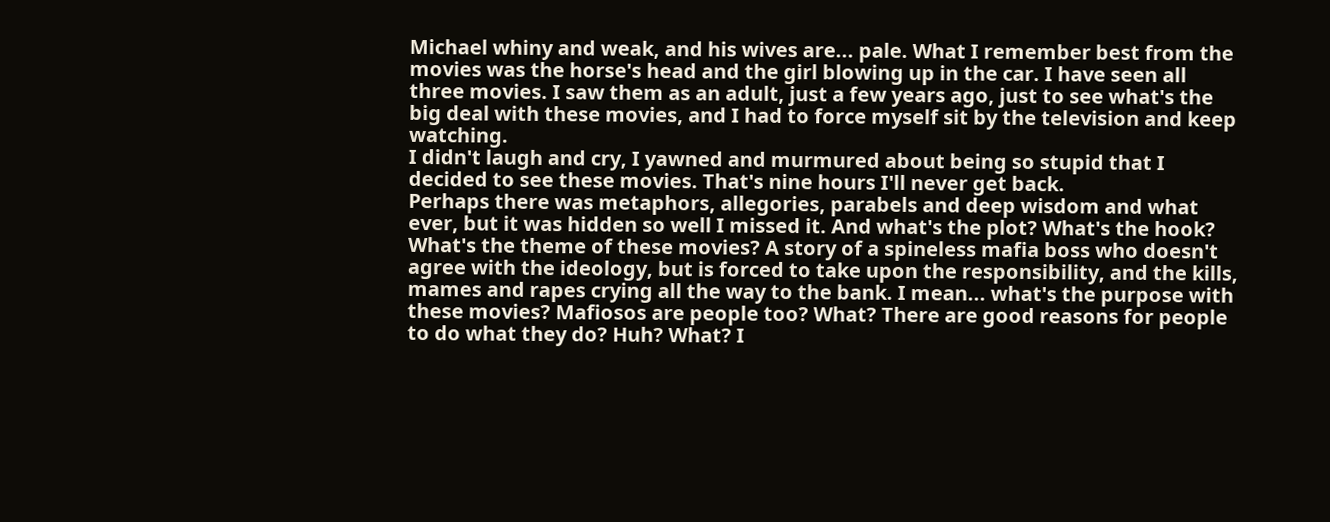Michael whiny and weak, and his wives are... pale. What I remember best from the movies was the horse's head and the girl blowing up in the car. I have seen all three movies. I saw them as an adult, just a few years ago, just to see what's the big deal with these movies, and I had to force myself sit by the television and keep watching.
I didn't laugh and cry, I yawned and murmured about being so stupid that I decided to see these movies. That's nine hours I'll never get back.
Perhaps there was metaphors, allegories, parabels and deep wisdom and what ever, but it was hidden so well I missed it. And what's the plot? What's the hook? What's the theme of these movies? A story of a spineless mafia boss who doesn't agree with the ideology, but is forced to take upon the responsibility, and the kills, mames and rapes crying all the way to the bank. I mean... what's the purpose with these movies? Mafiosos are people too? What? There are good reasons for people to do what they do? Huh? What? I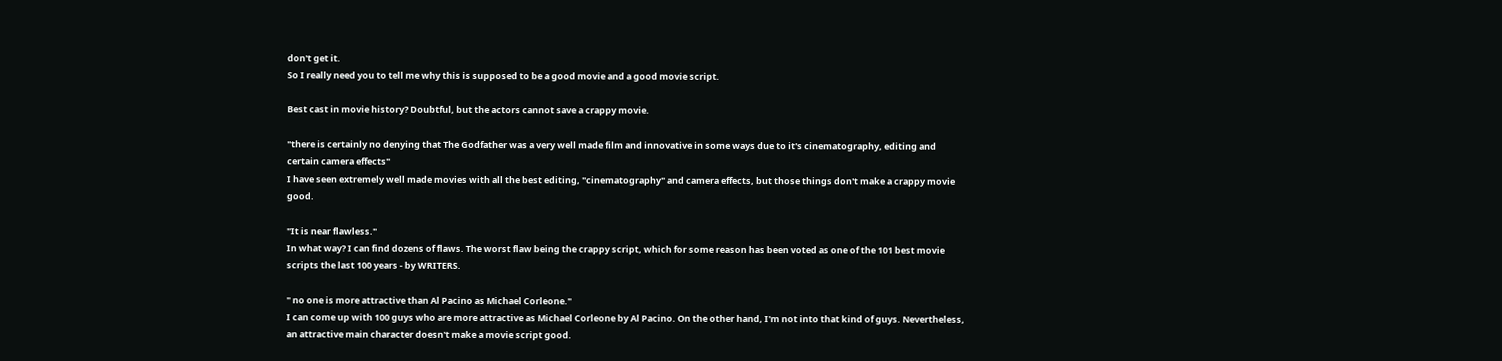don't get it.
So I really need you to tell me why this is supposed to be a good movie and a good movie script.

Best cast in movie history? Doubtful, but the actors cannot save a crappy movie.

"there is certainly no denying that The Godfather was a very well made film and innovative in some ways due to it's cinematography, editing and certain camera effects"
I have seen extremely well made movies with all the best editing, "cinematography" and camera effects, but those things don't make a crappy movie good.

"It is near flawless."
In what way? I can find dozens of flaws. The worst flaw being the crappy script, which for some reason has been voted as one of the 101 best movie scripts the last 100 years - by WRITERS.

" no one is more attractive than Al Pacino as Michael Corleone."
I can come up with 100 guys who are more attractive as Michael Corleone by Al Pacino. On the other hand, I'm not into that kind of guys. Nevertheless, an attractive main character doesn't make a movie script good.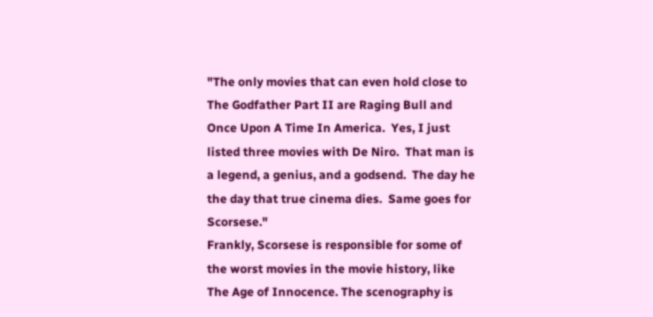"The only movies that can even hold close to The Godfather Part II are Raging Bull and Once Upon A Time In America.  Yes, I just listed three movies with De Niro.  That man is a legend, a genius, and a godsend.  The day he the day that true cinema dies.  Same goes for Scorsese."
Frankly, Scorsese is responsible for some of the worst movies in the movie history, like The Age of Innocence. The scenography is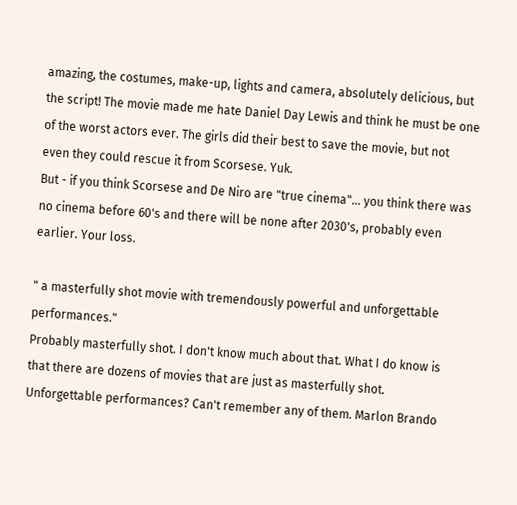amazing, the costumes, make-up, lights and camera, absolutely delicious, but the script! The movie made me hate Daniel Day Lewis and think he must be one of the worst actors ever. The girls did their best to save the movie, but not even they could rescue it from Scorsese. Yuk.
But - if you think Scorsese and De Niro are "true cinema"... you think there was no cinema before 60's and there will be none after 2030's, probably even earlier. Your loss.

" a masterfully shot movie with tremendously powerful and unforgettable performances."
Probably masterfully shot. I don't know much about that. What I do know is that there are dozens of movies that are just as masterfully shot.
Unforgettable performances? Can't remember any of them. Marlon Brando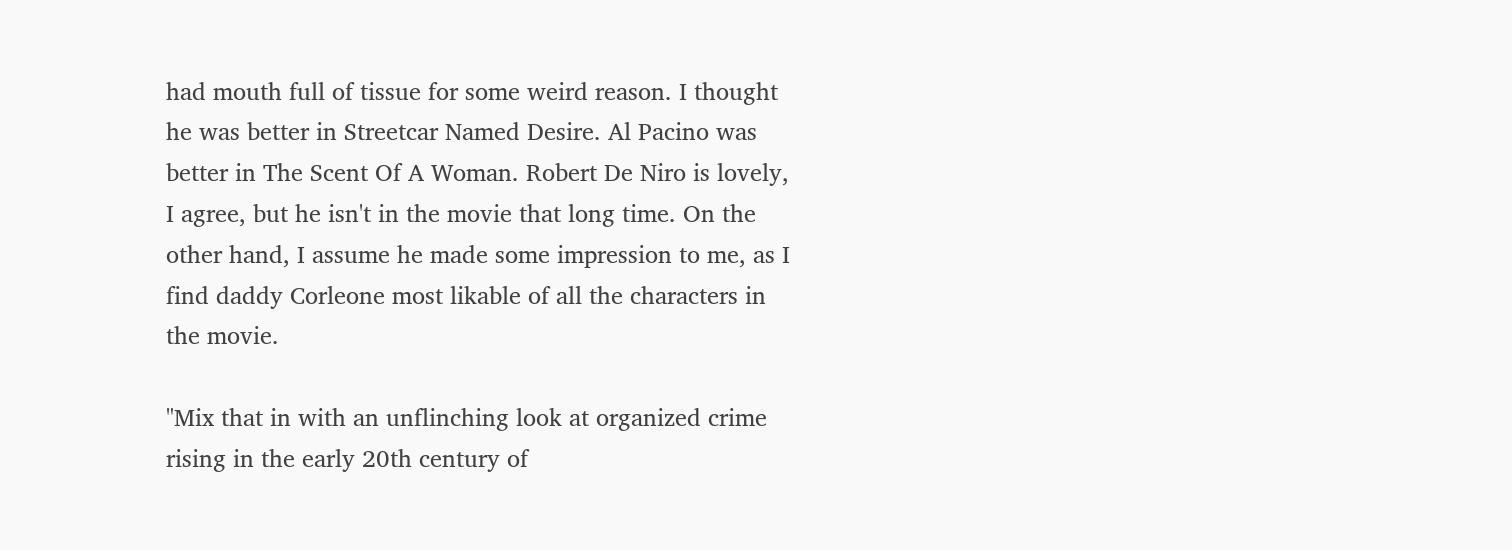had mouth full of tissue for some weird reason. I thought he was better in Streetcar Named Desire. Al Pacino was better in The Scent Of A Woman. Robert De Niro is lovely, I agree, but he isn't in the movie that long time. On the other hand, I assume he made some impression to me, as I find daddy Corleone most likable of all the characters in the movie.

"Mix that in with an unflinching look at organized crime rising in the early 20th century of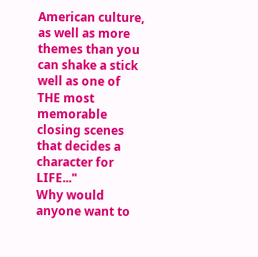American culture, as well as more themes than you can shake a stick well as one of THE most memorable closing scenes that decides a character for LIFE..."
Why would anyone want to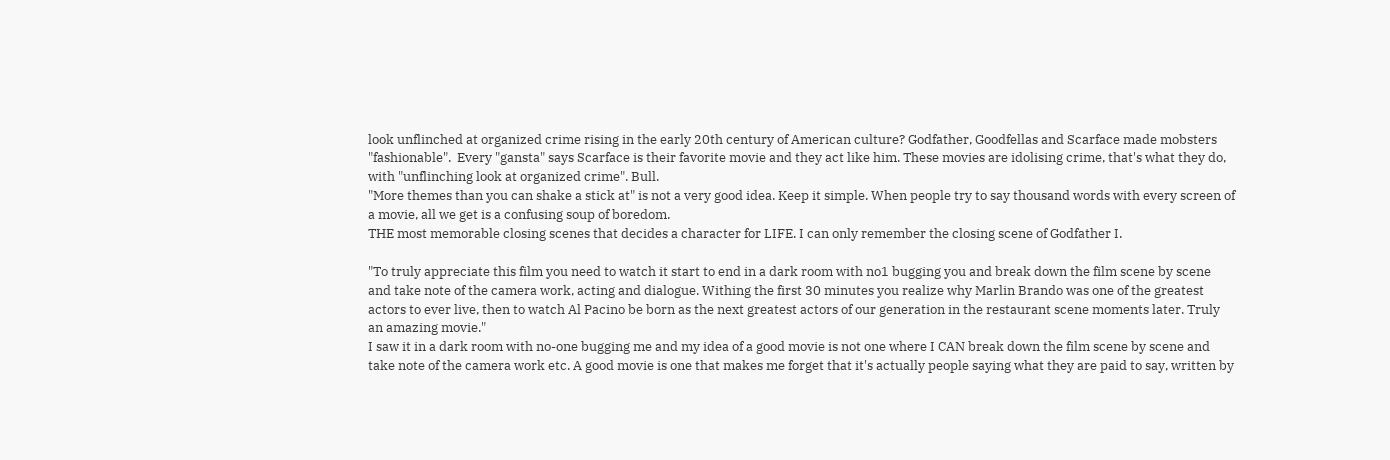look unflinched at organized crime rising in the early 20th century of American culture? Godfather, Goodfellas and Scarface made mobsters "fashionable".  Every "gansta" says Scarface is their favorite movie and they act like him. These movies are idolising crime, that's what they do, with "unflinching look at organized crime". Bull.
"More themes than you can shake a stick at" is not a very good idea. Keep it simple. When people try to say thousand words with every screen of a movie, all we get is a confusing soup of boredom.
THE most memorable closing scenes that decides a character for LIFE. I can only remember the closing scene of Godfather I.

"To truly appreciate this film you need to watch it start to end in a dark room with no1 bugging you and break down the film scene by scene and take note of the camera work, acting and dialogue. Withing the first 30 minutes you realize why Marlin Brando was one of the greatest actors to ever live, then to watch Al Pacino be born as the next greatest actors of our generation in the restaurant scene moments later. Truly an amazing movie."
I saw it in a dark room with no-one bugging me and my idea of a good movie is not one where I CAN break down the film scene by scene and take note of the camera work etc. A good movie is one that makes me forget that it's actually people saying what they are paid to say, written by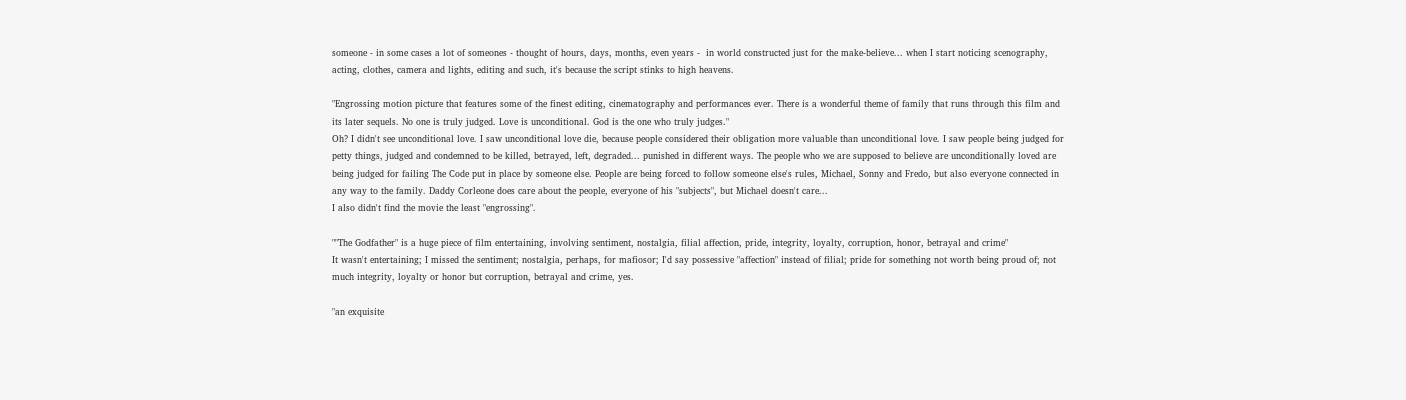someone - in some cases a lot of someones - thought of hours, days, months, even years -  in world constructed just for the make-believe... when I start noticing scenography, acting, clothes, camera and lights, editing and such, it's because the script stinks to high heavens.

"Engrossing motion picture that features some of the finest editing, cinematography and performances ever. There is a wonderful theme of family that runs through this film and its later sequels. No one is truly judged. Love is unconditional. God is the one who truly judges."
Oh? I didn't see unconditional love. I saw unconditional love die, because people considered their obligation more valuable than unconditional love. I saw people being judged for petty things, judged and condemned to be killed, betrayed, left, degraded... punished in different ways. The people who we are supposed to believe are unconditionally loved are being judged for failing The Code put in place by someone else. People are being forced to follow someone else's rules, Michael, Sonny and Fredo, but also everyone connected in any way to the family. Daddy Corleone does care about the people, everyone of his "subjects", but Michael doesn't care...
I also didn't find the movie the least "engrossing".

""The Godfather" is a huge piece of film entertaining, involving sentiment, nostalgia, filial affection, pride, integrity, loyalty, corruption, honor, betrayal and crime"
It wasn't entertaining; I missed the sentiment; nostalgia, perhaps, for mafiosor; I'd say possessive "affection" instead of filial; pride for something not worth being proud of; not much integrity, loyalty or honor but corruption, betrayal and crime, yes.

"an exquisite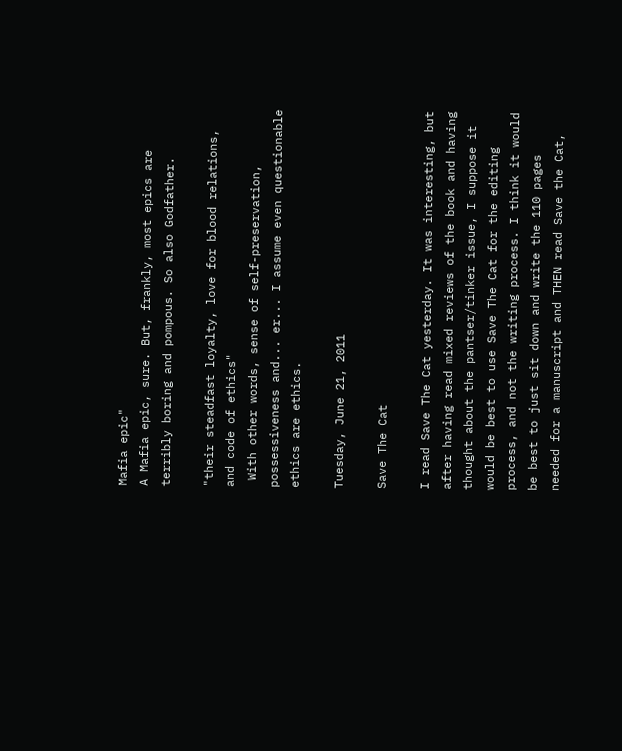Mafia epic"
A Mafia epic, sure. But, frankly, most epics are terribly boring and pompous. So also Godfather.

"their steadfast loyalty, love for blood relations, and code of ethics"
 With other words, sense of self-preservation, possessiveness and... er... I assume even questionable ethics are ethics.

Tuesday, June 21, 2011

Save The Cat

I read Save The Cat yesterday. It was interesting, but after having read mixed reviews of the book and having thought about the pantser/tinker issue, I suppose it would be best to use Save The Cat for the editing process, and not the writing process. I think it would be best to just sit down and write the 110 pages needed for a manuscript and THEN read Save the Cat,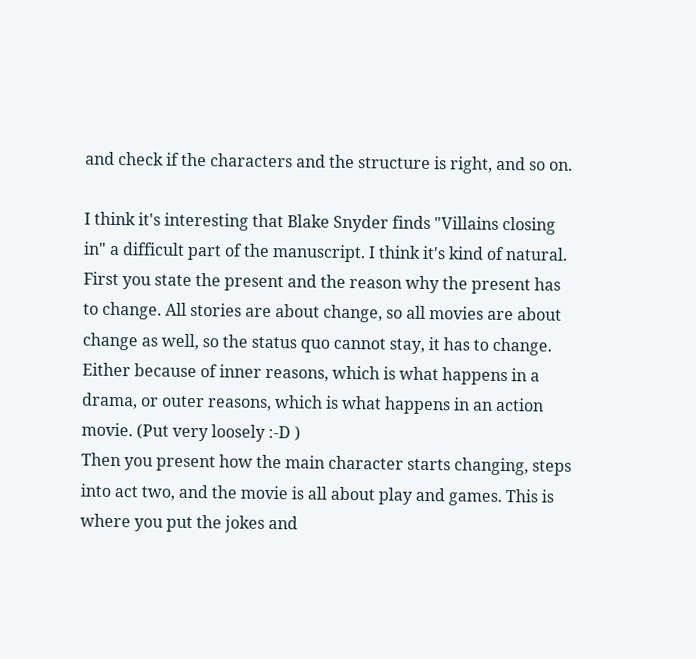and check if the characters and the structure is right, and so on.

I think it's interesting that Blake Snyder finds "Villains closing in" a difficult part of the manuscript. I think it's kind of natural. First you state the present and the reason why the present has to change. All stories are about change, so all movies are about change as well, so the status quo cannot stay, it has to change. Either because of inner reasons, which is what happens in a drama, or outer reasons, which is what happens in an action movie. (Put very loosely :-D )
Then you present how the main character starts changing, steps into act two, and the movie is all about play and games. This is where you put the jokes and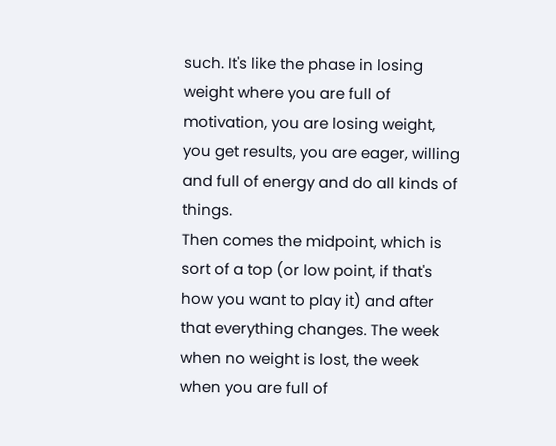such. It's like the phase in losing weight where you are full of motivation, you are losing weight, you get results, you are eager, willing and full of energy and do all kinds of things.
Then comes the midpoint, which is sort of a top (or low point, if that's how you want to play it) and after that everything changes. The week when no weight is lost, the week when you are full of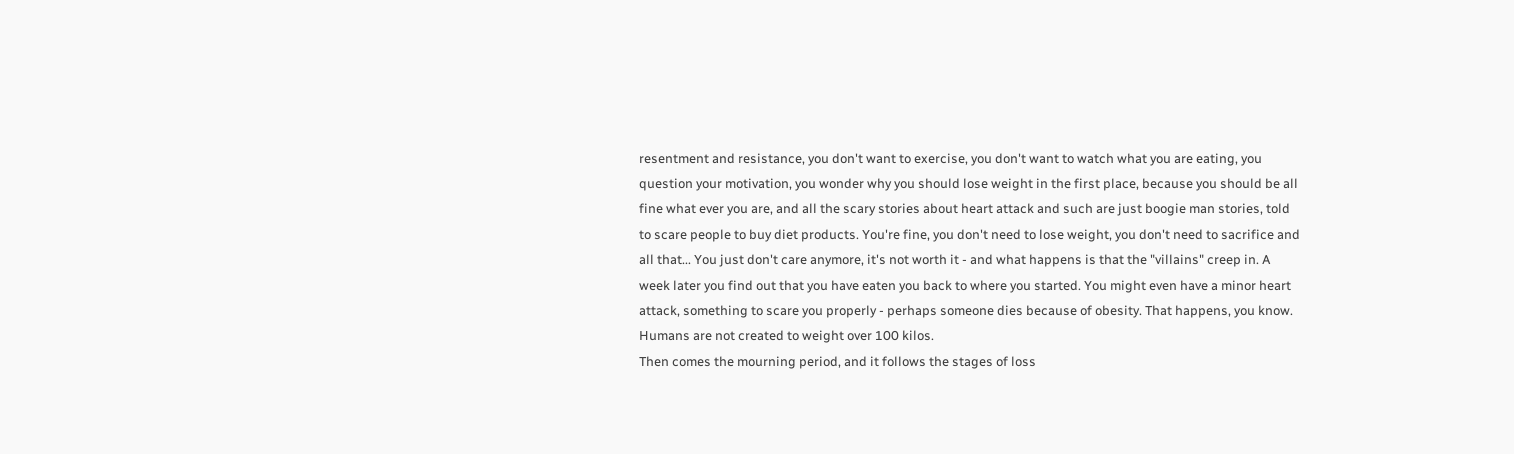resentment and resistance, you don't want to exercise, you don't want to watch what you are eating, you question your motivation, you wonder why you should lose weight in the first place, because you should be all fine what ever you are, and all the scary stories about heart attack and such are just boogie man stories, told to scare people to buy diet products. You're fine, you don't need to lose weight, you don't need to sacrifice and all that... You just don't care anymore, it's not worth it - and what happens is that the "villains" creep in. A week later you find out that you have eaten you back to where you started. You might even have a minor heart attack, something to scare you properly - perhaps someone dies because of obesity. That happens, you know. Humans are not created to weight over 100 kilos.
Then comes the mourning period, and it follows the stages of loss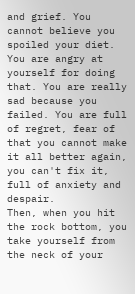and grief. You cannot believe you spoiled your diet. You are angry at yourself for doing that. You are really sad because you failed. You are full of regret, fear of that you cannot make it all better again, you can't fix it, full of anxiety and despair.
Then, when you hit the rock bottom, you take yourself from the neck of your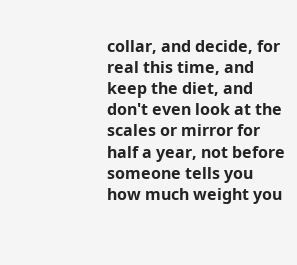collar, and decide, for real this time, and keep the diet, and don't even look at the scales or mirror for half a year, not before someone tells you how much weight you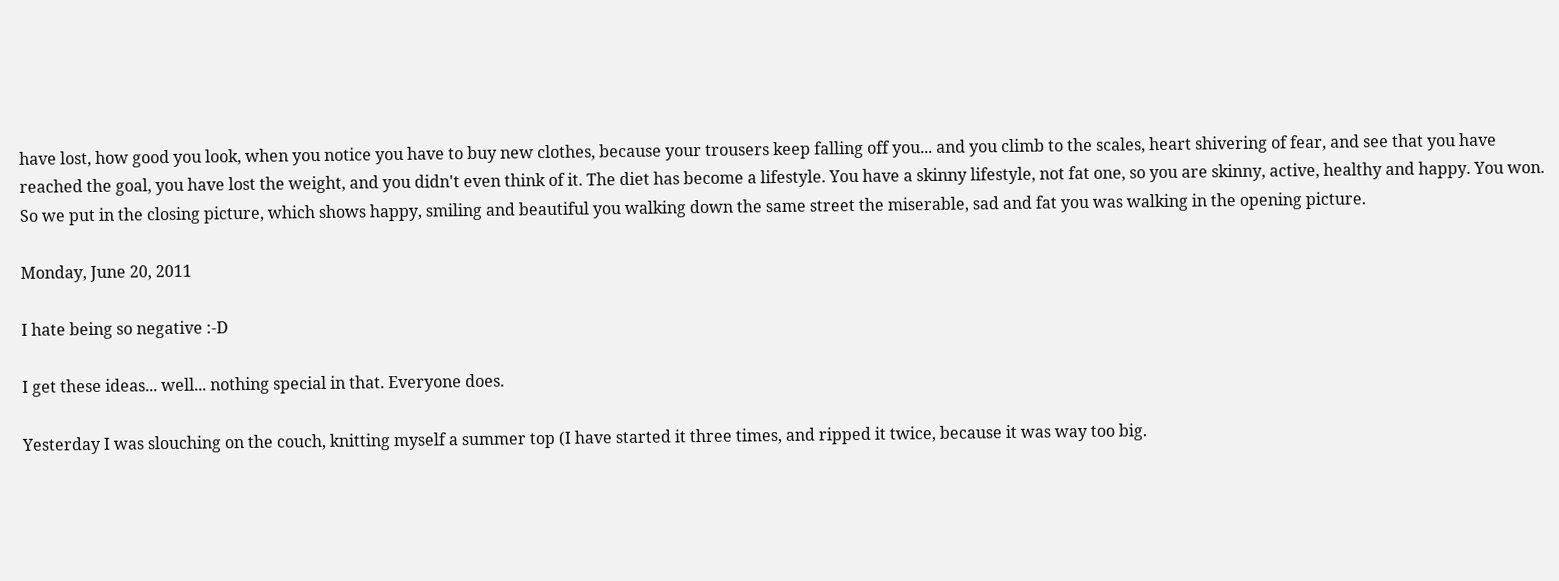have lost, how good you look, when you notice you have to buy new clothes, because your trousers keep falling off you... and you climb to the scales, heart shivering of fear, and see that you have reached the goal, you have lost the weight, and you didn't even think of it. The diet has become a lifestyle. You have a skinny lifestyle, not fat one, so you are skinny, active, healthy and happy. You won.
So we put in the closing picture, which shows happy, smiling and beautiful you walking down the same street the miserable, sad and fat you was walking in the opening picture.

Monday, June 20, 2011

I hate being so negative :-D

I get these ideas... well... nothing special in that. Everyone does.

Yesterday I was slouching on the couch, knitting myself a summer top (I have started it three times, and ripped it twice, because it was way too big.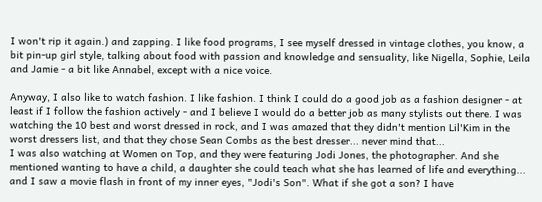I won't rip it again.) and zapping. I like food programs, I see myself dressed in vintage clothes, you know, a bit pin-up girl style, talking about food with passion and knowledge and sensuality, like Nigella, Sophie, Leila and Jamie - a bit like Annabel, except with a nice voice.

Anyway, I also like to watch fashion. I like fashion. I think I could do a good job as a fashion designer - at least if I follow the fashion actively - and I believe I would do a better job as many stylists out there. I was watching the 10 best and worst dressed in rock, and I was amazed that they didn't mention Lil'Kim in the worst dressers list, and that they chose Sean Combs as the best dresser... never mind that...
I was also watching at Women on Top, and they were featuring Jodi Jones, the photographer. And she mentioned wanting to have a child, a daughter she could teach what she has learned of life and everything... and I saw a movie flash in front of my inner eyes, "Jodi's Son". What if she got a son? I have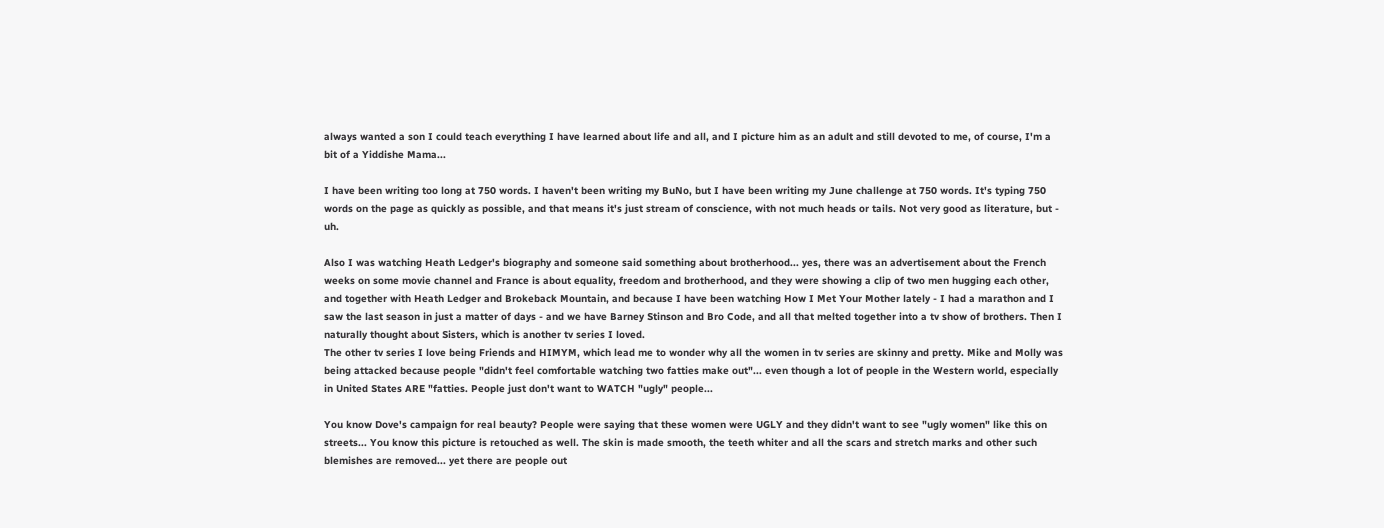always wanted a son I could teach everything I have learned about life and all, and I picture him as an adult and still devoted to me, of course, I'm a bit of a Yiddishe Mama...

I have been writing too long at 750 words. I haven't been writing my BuNo, but I have been writing my June challenge at 750 words. It's typing 750 words on the page as quickly as possible, and that means it's just stream of conscience, with not much heads or tails. Not very good as literature, but - uh.

Also I was watching Heath Ledger's biography and someone said something about brotherhood... yes, there was an advertisement about the French weeks on some movie channel and France is about equality, freedom and brotherhood, and they were showing a clip of two men hugging each other, and together with Heath Ledger and Brokeback Mountain, and because I have been watching How I Met Your Mother lately - I had a marathon and I saw the last season in just a matter of days - and we have Barney Stinson and Bro Code, and all that melted together into a tv show of brothers. Then I naturally thought about Sisters, which is another tv series I loved.
The other tv series I love being Friends and HIMYM, which lead me to wonder why all the women in tv series are skinny and pretty. Mike and Molly was being attacked because people "didn't feel comfortable watching two fatties make out"... even though a lot of people in the Western world, especially in United States ARE "fatties. People just don't want to WATCH "ugly" people...

You know Dove's campaign for real beauty? People were saying that these women were UGLY and they didn't want to see "ugly women" like this on streets... You know this picture is retouched as well. The skin is made smooth, the teeth whiter and all the scars and stretch marks and other such blemishes are removed... yet there are people out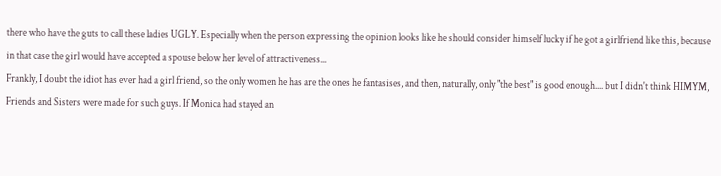there who have the guts to call these ladies UGLY. Especially when the person expressing the opinion looks like he should consider himself lucky if he got a girlfriend like this, because in that case the girl would have accepted a spouse below her level of attractiveness...
Frankly, I doubt the idiot has ever had a girl friend, so the only women he has are the ones he fantasises, and then, naturally, only "the best" is good enough.... but I didn't think HIMYM, Friends and Sisters were made for such guys. If Monica had stayed an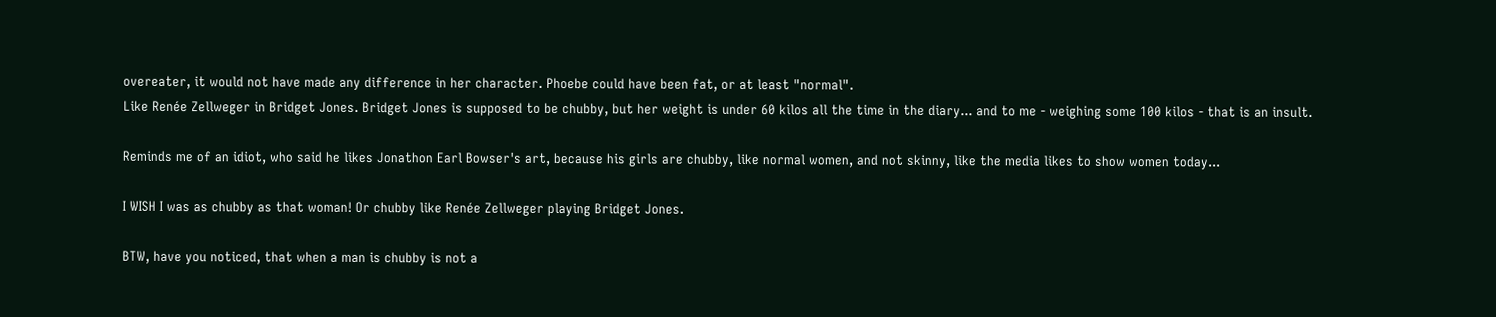overeater, it would not have made any difference in her character. Phoebe could have been fat, or at least "normal".
Like Renée Zellweger in Bridget Jones. Bridget Jones is supposed to be chubby, but her weight is under 60 kilos all the time in the diary... and to me - weighing some 100 kilos - that is an insult.

Reminds me of an idiot, who said he likes Jonathon Earl Bowser's art, because his girls are chubby, like normal women, and not skinny, like the media likes to show women today...

I WISH I was as chubby as that woman! Or chubby like Renée Zellweger playing Bridget Jones.

BTW, have you noticed, that when a man is chubby is not a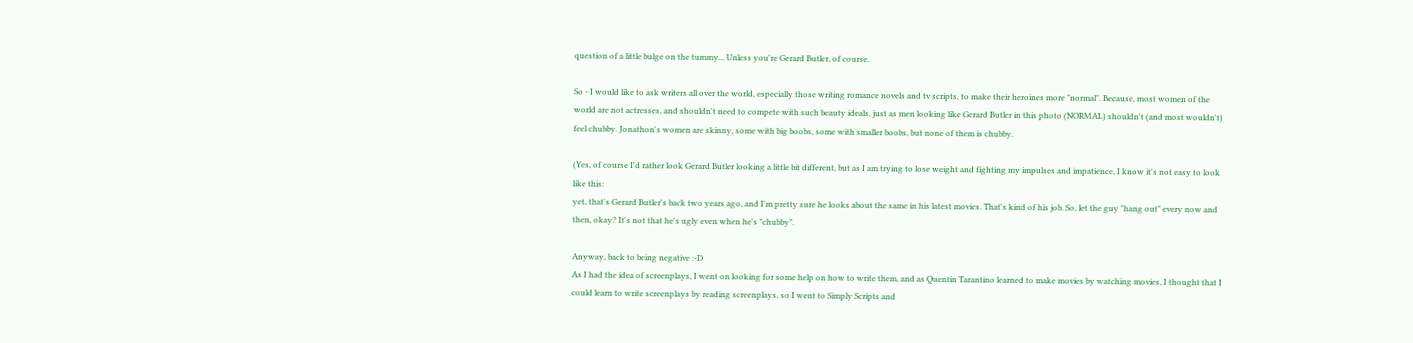question of a little bulge on the tummy... Unless you're Gerard Butler, of course.

So - I would like to ask writers all over the world, especially those writing romance novels and tv scripts, to make their heroines more "normal". Because, most women of the world are not actresses, and shouldn't need to compete with such beauty ideals, just as men looking like Gerard Butler in this photo (NORMAL) shouldn't (and most wouldn't) feel chubby. Jonathon's women are skinny, some with big boobs, some with smaller boobs, but none of them is chubby.

(Yes, of course I'd rather look Gerard Butler looking a little bit different, but as I am trying to lose weight and fighting my impulses and impatience, I know it's not easy to look like this:
yet, that's Gerard Butler's back two years ago, and I'm pretty sure he looks about the same in his latest movies. That's kind of his job. So, let the guy "hang out" every now and then, okay? It's not that he's ugly even when he's "chubby".

Anyway, back to being negative :-D
As I had the idea of screenplays, I went on looking for some help on how to write them, and as Quentin Tarantino learned to make movies by watching movies, I thought that I could learn to write screenplays by reading screenplays, so I went to Simply Scripts and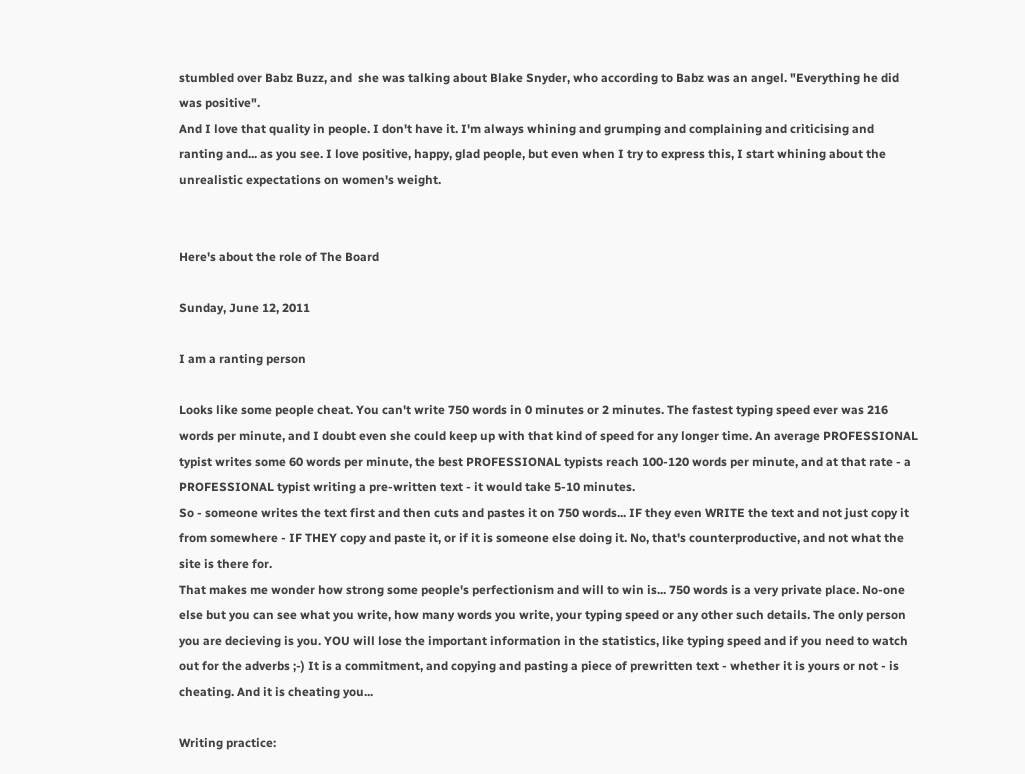stumbled over Babz Buzz, and  she was talking about Blake Snyder, who according to Babz was an angel. "Everything he did was positive".
And I love that quality in people. I don't have it. I'm always whining and grumping and complaining and criticising and ranting and... as you see. I love positive, happy, glad people, but even when I try to express this, I start whining about the unrealistic expectations on women's weight.


Here's about the role of The Board

Sunday, June 12, 2011

I am a ranting person

Looks like some people cheat. You can't write 750 words in 0 minutes or 2 minutes. The fastest typing speed ever was 216 words per minute, and I doubt even she could keep up with that kind of speed for any longer time. An average PROFESSIONAL typist writes some 60 words per minute, the best PROFESSIONAL typists reach 100-120 words per minute, and at that rate - a PROFESSIONAL typist writing a pre-written text - it would take 5-10 minutes.
So - someone writes the text first and then cuts and pastes it on 750 words... IF they even WRITE the text and not just copy it from somewhere - IF THEY copy and paste it, or if it is someone else doing it. No, that's counterproductive, and not what the site is there for.
That makes me wonder how strong some people's perfectionism and will to win is... 750 words is a very private place. No-one else but you can see what you write, how many words you write, your typing speed or any other such details. The only person you are decieving is you. YOU will lose the important information in the statistics, like typing speed and if you need to watch out for the adverbs ;-) It is a commitment, and copying and pasting a piece of prewritten text - whether it is yours or not - is cheating. And it is cheating you...

Writing practice: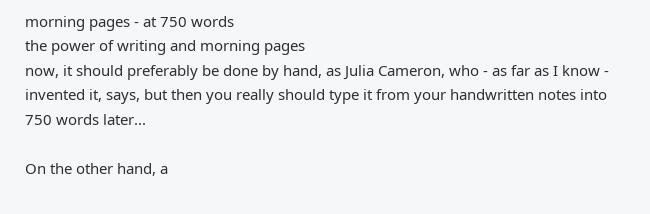morning pages - at 750 words
the power of writing and morning pages
now, it should preferably be done by hand, as Julia Cameron, who - as far as I know - invented it, says, but then you really should type it from your handwritten notes into 750 words later...

On the other hand, a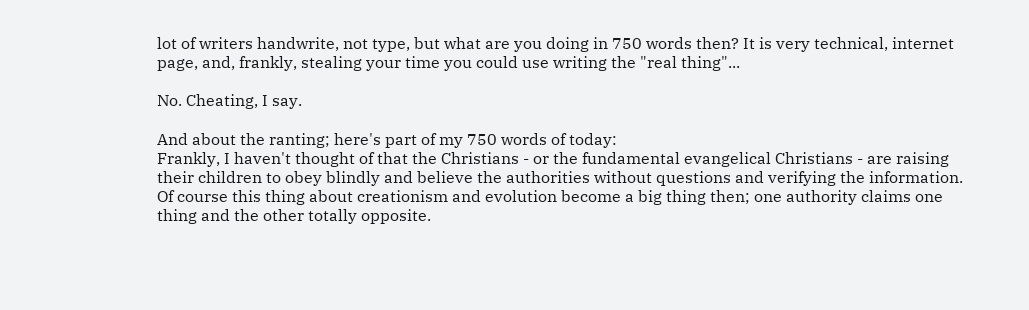lot of writers handwrite, not type, but what are you doing in 750 words then? It is very technical, internet page, and, frankly, stealing your time you could use writing the "real thing"...

No. Cheating, I say.

And about the ranting; here's part of my 750 words of today:
Frankly, I haven't thought of that the Christians - or the fundamental evangelical Christians - are raising their children to obey blindly and believe the authorities without questions and verifying the information. Of course this thing about creationism and evolution become a big thing then; one authority claims one thing and the other totally opposite.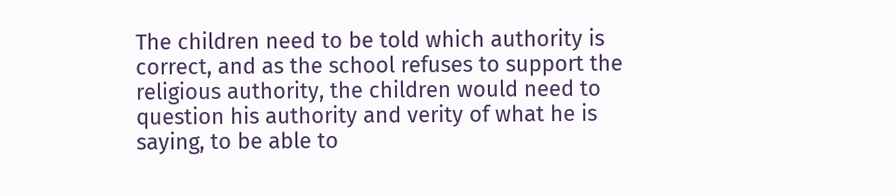The children need to be told which authority is correct, and as the school refuses to support the religious authority, the children would need to question his authority and verity of what he is saying, to be able to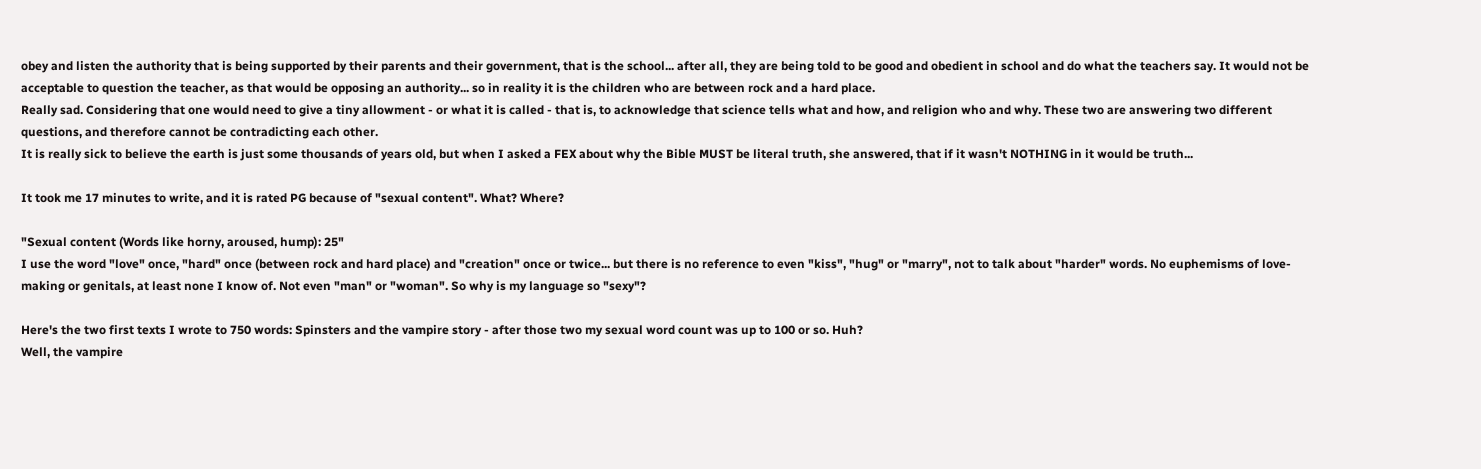obey and listen the authority that is being supported by their parents and their government, that is the school... after all, they are being told to be good and obedient in school and do what the teachers say. It would not be acceptable to question the teacher, as that would be opposing an authority... so in reality it is the children who are between rock and a hard place.
Really sad. Considering that one would need to give a tiny allowment - or what it is called - that is, to acknowledge that science tells what and how, and religion who and why. These two are answering two different questions, and therefore cannot be contradicting each other.
It is really sick to believe the earth is just some thousands of years old, but when I asked a FEX about why the Bible MUST be literal truth, she answered, that if it wasn't NOTHING in it would be truth...

It took me 17 minutes to write, and it is rated PG because of "sexual content". What? Where?

"Sexual content (Words like horny, aroused, hump): 25"
I use the word "love" once, "hard" once (between rock and hard place) and "creation" once or twice... but there is no reference to even "kiss", "hug" or "marry", not to talk about "harder" words. No euphemisms of love-making or genitals, at least none I know of. Not even "man" or "woman". So why is my language so "sexy"?

Here's the two first texts I wrote to 750 words: Spinsters and the vampire story - after those two my sexual word count was up to 100 or so. Huh?
Well, the vampire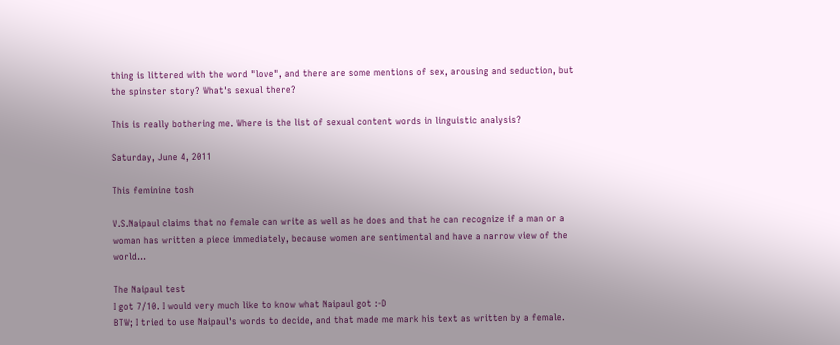thing is littered with the word "love", and there are some mentions of sex, arousing and seduction, but the spinster story? What's sexual there?

This is really bothering me. Where is the list of sexual content words in linguistic analysis?

Saturday, June 4, 2011

This feminine tosh

V.S.Naipaul claims that no female can write as well as he does and that he can recognize if a man or a woman has written a piece immediately, because women are sentimental and have a narrow view of the world...

The Naipaul test
I got 7/10. I would very much like to know what Naipaul got :-D
BTW; I tried to use Naipaul's words to decide, and that made me mark his text as written by a female.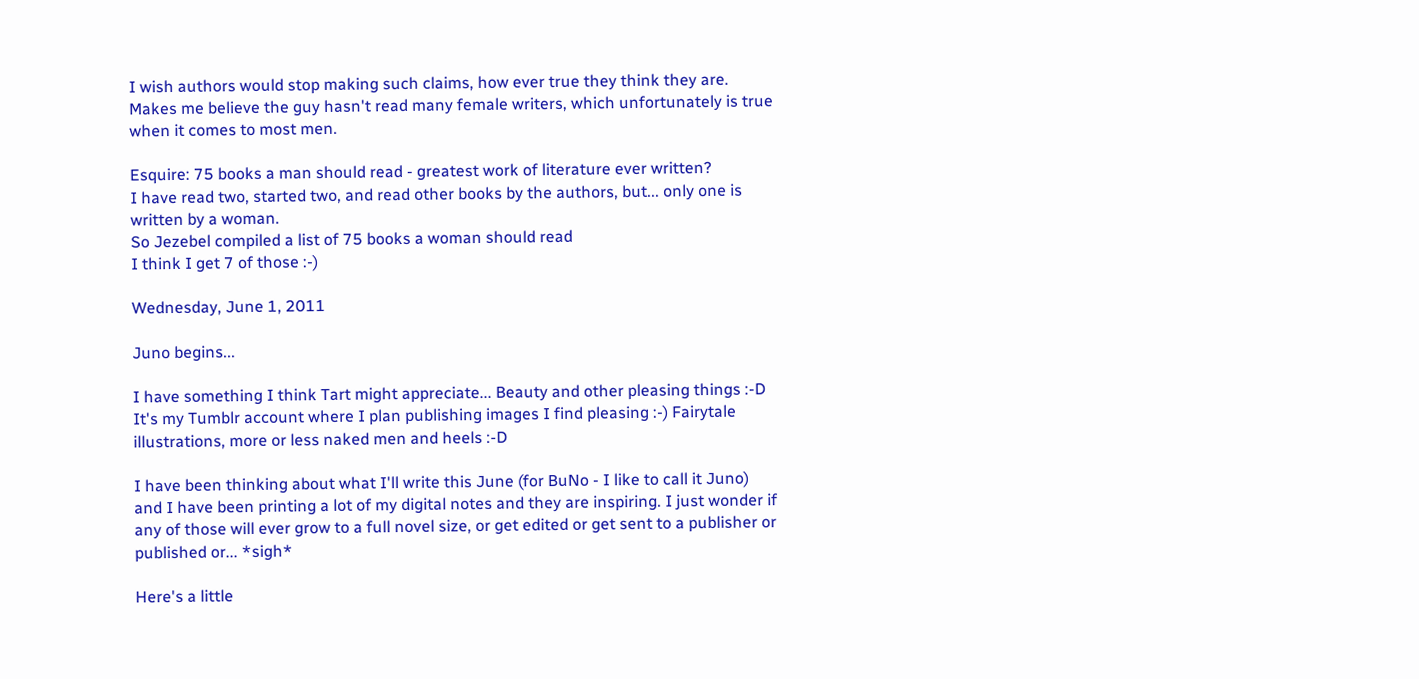I wish authors would stop making such claims, how ever true they think they are. Makes me believe the guy hasn't read many female writers, which unfortunately is true when it comes to most men.

Esquire: 75 books a man should read - greatest work of literature ever written?
I have read two, started two, and read other books by the authors, but... only one is written by a woman.
So Jezebel compiled a list of 75 books a woman should read
I think I get 7 of those :-)

Wednesday, June 1, 2011

Juno begins...

I have something I think Tart might appreciate... Beauty and other pleasing things :-D It's my Tumblr account where I plan publishing images I find pleasing :-) Fairytale illustrations, more or less naked men and heels :-D

I have been thinking about what I'll write this June (for BuNo - I like to call it Juno) and I have been printing a lot of my digital notes and they are inspiring. I just wonder if any of those will ever grow to a full novel size, or get edited or get sent to a publisher or published or... *sigh*

Here's a little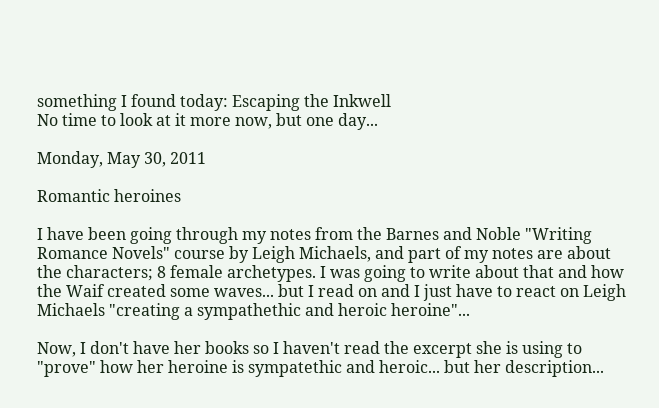something I found today: Escaping the Inkwell
No time to look at it more now, but one day...

Monday, May 30, 2011

Romantic heroines

I have been going through my notes from the Barnes and Noble "Writing Romance Novels" course by Leigh Michaels, and part of my notes are about the characters; 8 female archetypes. I was going to write about that and how the Waif created some waves... but I read on and I just have to react on Leigh Michaels "creating a sympathethic and heroic heroine"...

Now, I don't have her books so I haven't read the excerpt she is using to "prove" how her heroine is sympatethic and heroic... but her description...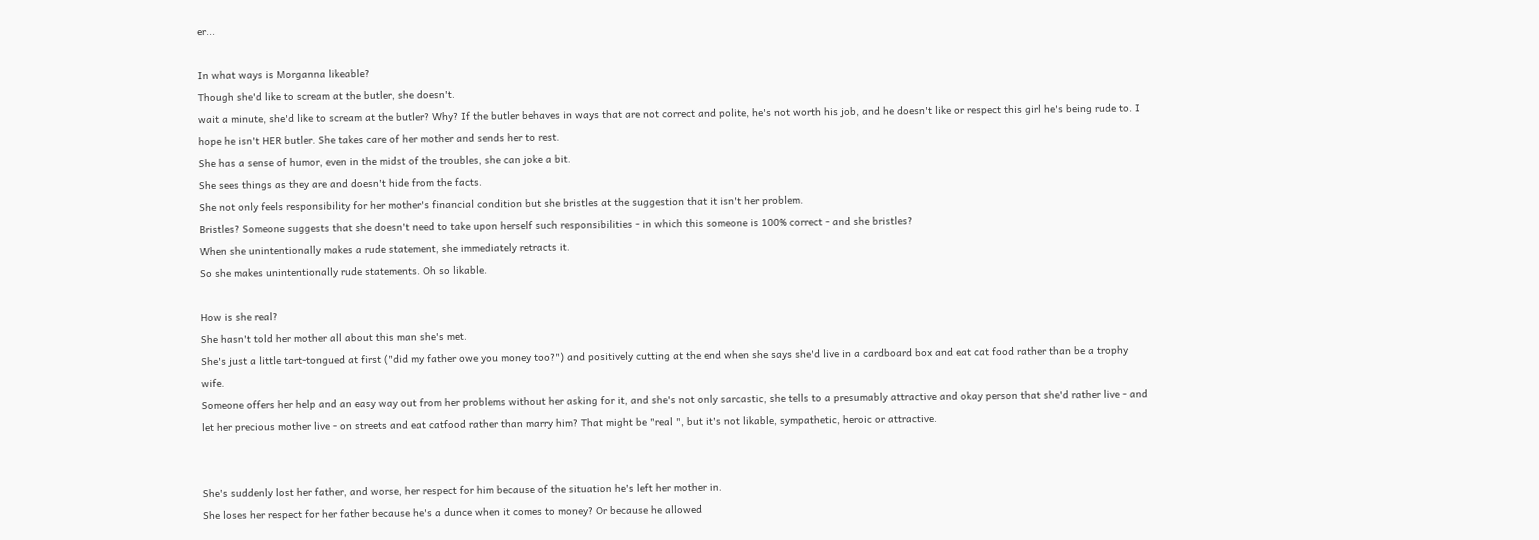er...

In what ways is Morganna likeable?
Though she'd like to scream at the butler, she doesn't.
wait a minute, she'd like to scream at the butler? Why? If the butler behaves in ways that are not correct and polite, he's not worth his job, and he doesn't like or respect this girl he's being rude to. I hope he isn't HER butler. She takes care of her mother and sends her to rest.
She has a sense of humor, even in the midst of the troubles, she can joke a bit.
She sees things as they are and doesn't hide from the facts.
She not only feels responsibility for her mother's financial condition but she bristles at the suggestion that it isn't her problem.
Bristles? Someone suggests that she doesn't need to take upon herself such responsibilities - in which this someone is 100% correct - and she bristles?
When she unintentionally makes a rude statement, she immediately retracts it.
So she makes unintentionally rude statements. Oh so likable.

How is she real?
She hasn't told her mother all about this man she's met.
She's just a little tart-tongued at first ("did my father owe you money too?") and positively cutting at the end when she says she'd live in a cardboard box and eat cat food rather than be a trophy wife.
Someone offers her help and an easy way out from her problems without her asking for it, and she's not only sarcastic, she tells to a presumably attractive and okay person that she'd rather live - and let her precious mother live - on streets and eat catfood rather than marry him? That might be "real ", but it's not likable, sympathetic, heroic or attractive.


She's suddenly lost her father, and worse, her respect for him because of the situation he's left her mother in.
She loses her respect for her father because he's a dunce when it comes to money? Or because he allowed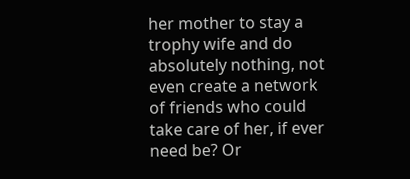her mother to stay a trophy wife and do absolutely nothing, not even create a network of friends who could take care of her, if ever need be? Or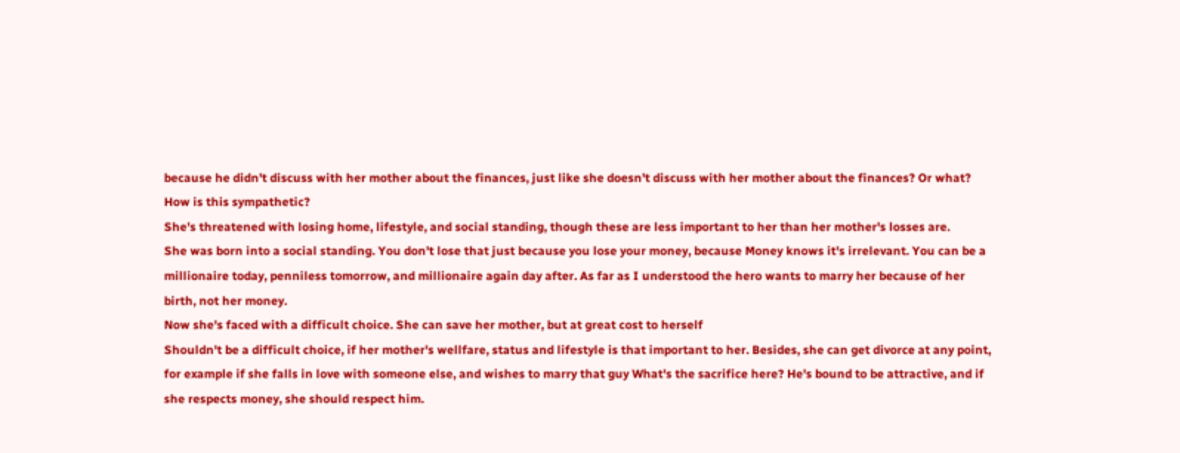because he didn't discuss with her mother about the finances, just like she doesn't discuss with her mother about the finances? Or what? How is this sympathetic?
She's threatened with losing home, lifestyle, and social standing, though these are less important to her than her mother's losses are.
She was born into a social standing. You don't lose that just because you lose your money, because Money knows it's irrelevant. You can be a millionaire today, penniless tomorrow, and millionaire again day after. As far as I understood the hero wants to marry her because of her birth, not her money.
Now she's faced with a difficult choice. She can save her mother, but at great cost to herself
Shouldn't be a difficult choice, if her mother's wellfare, status and lifestyle is that important to her. Besides, she can get divorce at any point, for example if she falls in love with someone else, and wishes to marry that guy What's the sacrifice here? He's bound to be attractive, and if she respects money, she should respect him.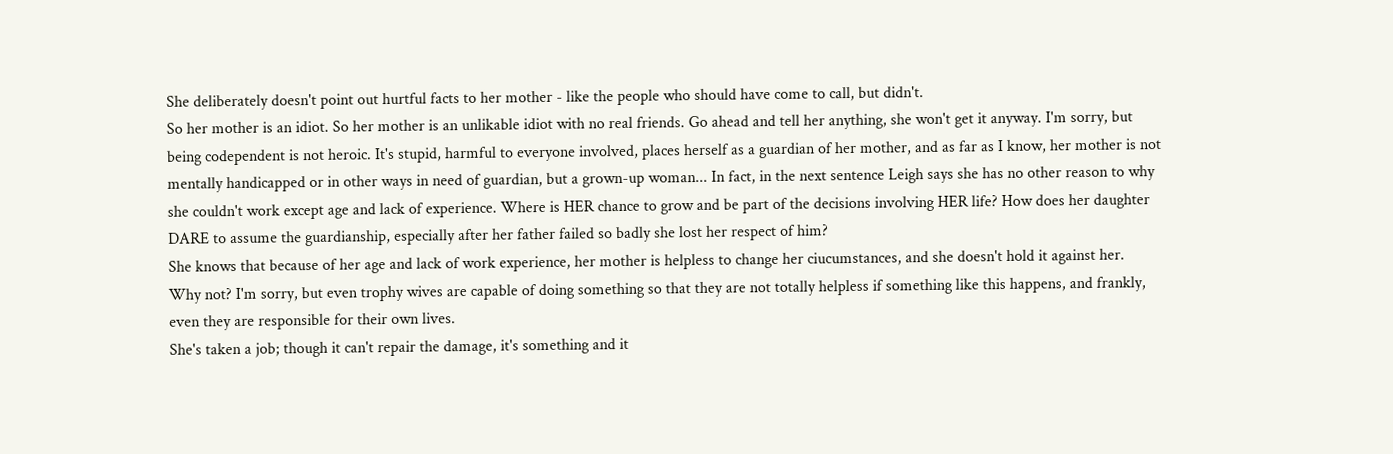She deliberately doesn't point out hurtful facts to her mother - like the people who should have come to call, but didn't.
So her mother is an idiot. So her mother is an unlikable idiot with no real friends. Go ahead and tell her anything, she won't get it anyway. I'm sorry, but being codependent is not heroic. It's stupid, harmful to everyone involved, places herself as a guardian of her mother, and as far as I know, her mother is not mentally handicapped or in other ways in need of guardian, but a grown-up woman... In fact, in the next sentence Leigh says she has no other reason to why she couldn't work except age and lack of experience. Where is HER chance to grow and be part of the decisions involving HER life? How does her daughter DARE to assume the guardianship, especially after her father failed so badly she lost her respect of him?
She knows that because of her age and lack of work experience, her mother is helpless to change her ciucumstances, and she doesn't hold it against her.
Why not? I'm sorry, but even trophy wives are capable of doing something so that they are not totally helpless if something like this happens, and frankly, even they are responsible for their own lives.
She's taken a job; though it can't repair the damage, it's something and it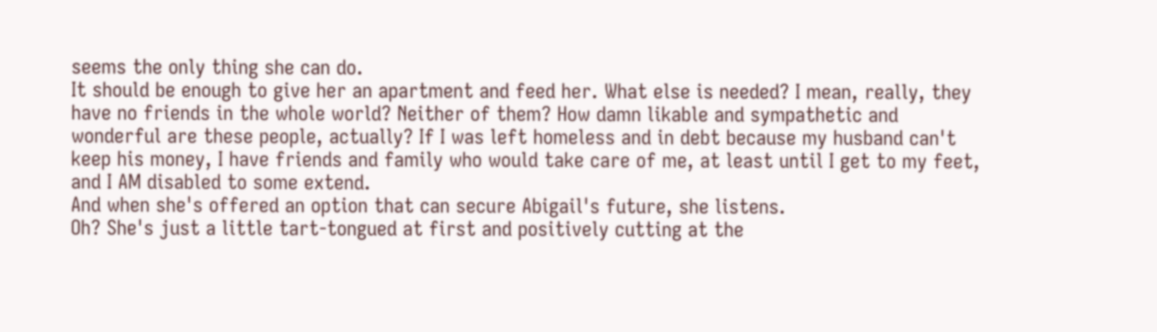seems the only thing she can do.
It should be enough to give her an apartment and feed her. What else is needed? I mean, really, they have no friends in the whole world? Neither of them? How damn likable and sympathetic and wonderful are these people, actually? If I was left homeless and in debt because my husband can't keep his money, I have friends and family who would take care of me, at least until I get to my feet, and I AM disabled to some extend.
And when she's offered an option that can secure Abigail's future, she listens.
Oh? She's just a little tart-tongued at first and positively cutting at the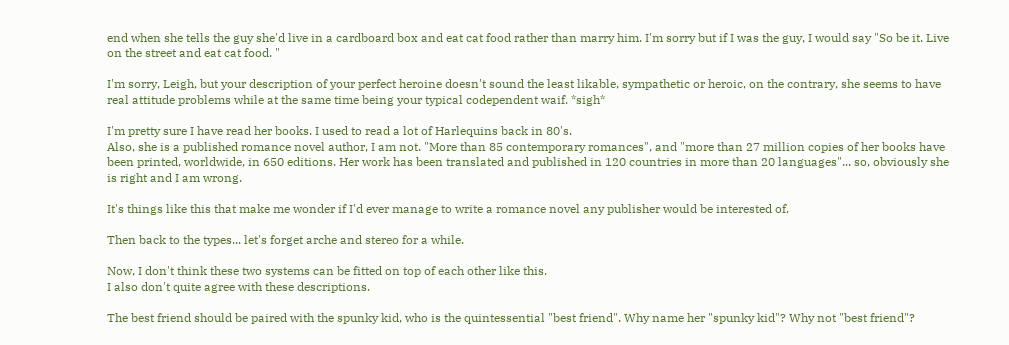end when she tells the guy she'd live in a cardboard box and eat cat food rather than marry him. I'm sorry but if I was the guy, I would say "So be it. Live on the street and eat cat food. "

I'm sorry, Leigh, but your description of your perfect heroine doesn't sound the least likable, sympathetic or heroic, on the contrary, she seems to have real attitude problems while at the same time being your typical codependent waif. *sigh*

I'm pretty sure I have read her books. I used to read a lot of Harlequins back in 80's.
Also, she is a published romance novel author, I am not. "More than 85 contemporary romances", and "more than 27 million copies of her books have been printed, worldwide, in 650 editions. Her work has been translated and published in 120 countries in more than 20 languages"... so, obviously she is right and I am wrong.

It's things like this that make me wonder if I'd ever manage to write a romance novel any publisher would be interested of.

Then back to the types... let's forget arche and stereo for a while.

Now, I don't think these two systems can be fitted on top of each other like this.
I also don't quite agree with these descriptions.

The best friend should be paired with the spunky kid, who is the quintessential "best friend". Why name her "spunky kid"? Why not "best friend"?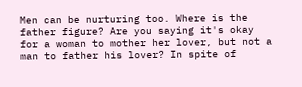Men can be nurturing too. Where is the father figure? Are you saying it's okay for a woman to mother her lover, but not a man to father his lover? In spite of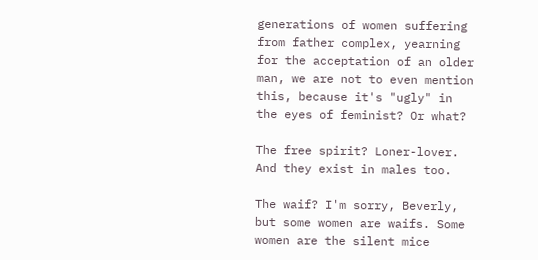generations of women suffering from father complex, yearning for the acceptation of an older man, we are not to even mention this, because it's "ugly" in the eyes of feminist? Or what?

The free spirit? Loner-lover. And they exist in males too.

The waif? I'm sorry, Beverly, but some women are waifs. Some women are the silent mice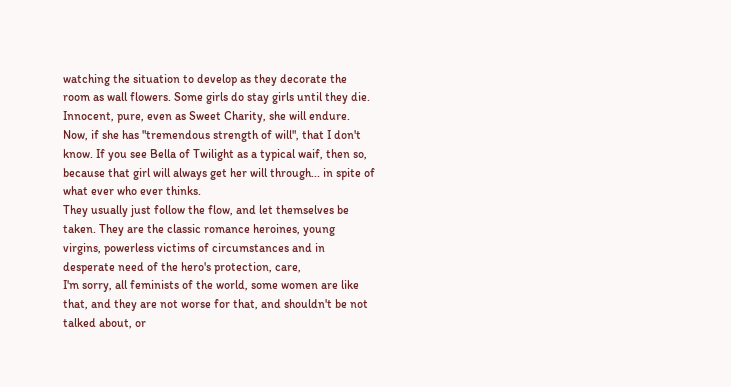watching the situation to develop as they decorate the room as wall flowers. Some girls do stay girls until they die. Innocent, pure, even as Sweet Charity, she will endure.
Now, if she has "tremendous strength of will", that I don't know. If you see Bella of Twilight as a typical waif, then so, because that girl will always get her will through... in spite of what ever who ever thinks.
They usually just follow the flow, and let themselves be taken. They are the classic romance heroines, young virgins, powerless victims of circumstances and in desperate need of the hero's protection, care,
I'm sorry, all feminists of the world, some women are like that, and they are not worse for that, and shouldn't be not talked about, or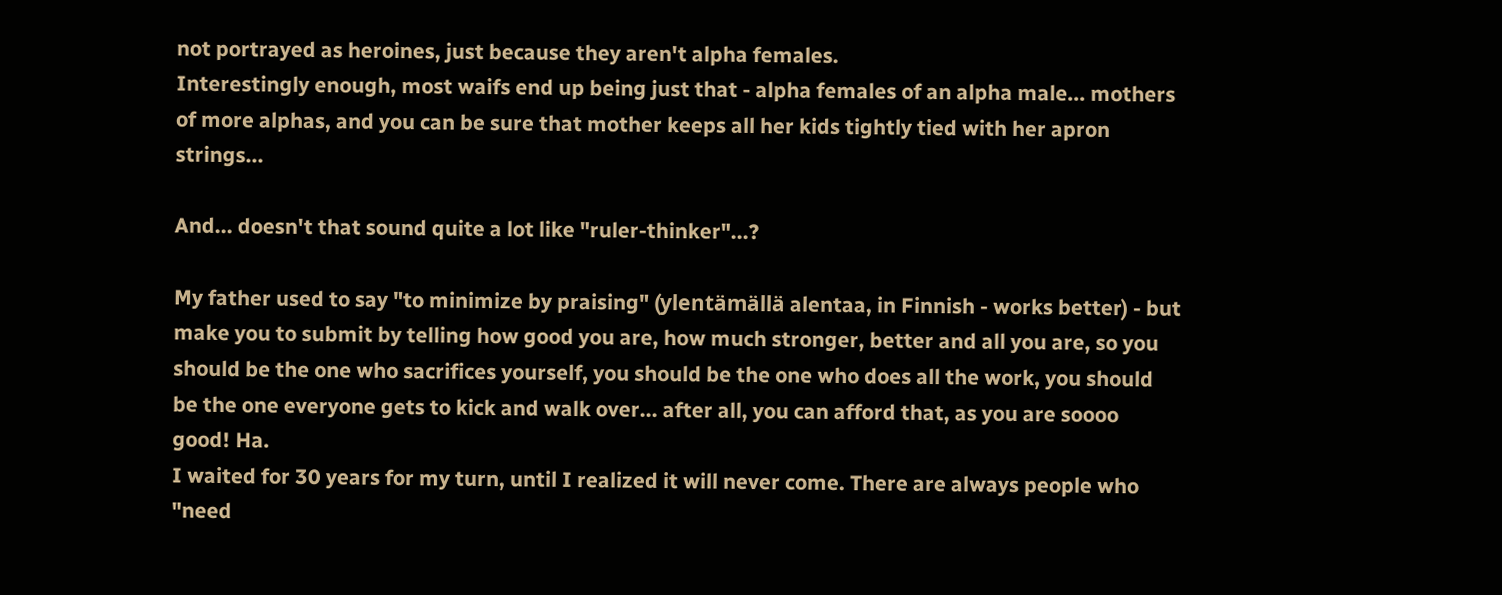not portrayed as heroines, just because they aren't alpha females.
Interestingly enough, most waifs end up being just that - alpha females of an alpha male... mothers of more alphas, and you can be sure that mother keeps all her kids tightly tied with her apron strings...

And... doesn't that sound quite a lot like "ruler-thinker"...?

My father used to say "to minimize by praising" (ylentämällä alentaa, in Finnish - works better) - but make you to submit by telling how good you are, how much stronger, better and all you are, so you should be the one who sacrifices yourself, you should be the one who does all the work, you should be the one everyone gets to kick and walk over... after all, you can afford that, as you are soooo good! Ha.
I waited for 30 years for my turn, until I realized it will never come. There are always people who "need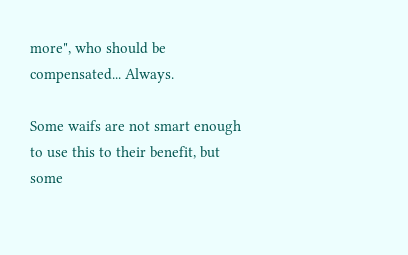more", who should be compensated... Always.

Some waifs are not smart enough to use this to their benefit, but some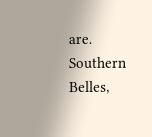are. Southern Belles,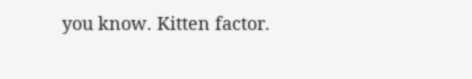you know. Kitten factor.